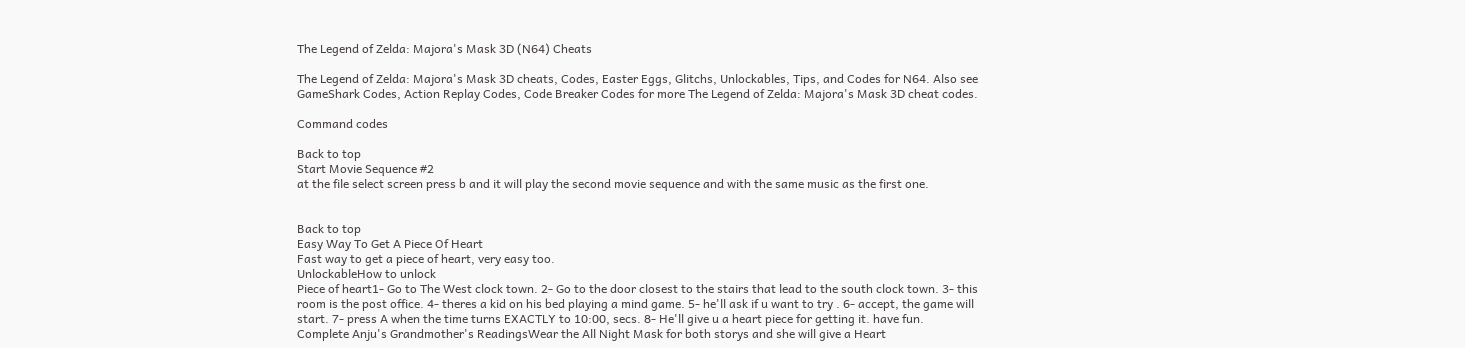The Legend of Zelda: Majora's Mask 3D (N64) Cheats

The Legend of Zelda: Majora's Mask 3D cheats, Codes, Easter Eggs, Glitchs, Unlockables, Tips, and Codes for N64. Also see GameShark Codes, Action Replay Codes, Code Breaker Codes for more The Legend of Zelda: Majora's Mask 3D cheat codes.

Command codes

Back to top
Start Movie Sequence #2
at the file select screen press b and it will play the second movie sequence and with the same music as the first one.


Back to top
Easy Way To Get A Piece Of Heart
Fast way to get a piece of heart, very easy too.
UnlockableHow to unlock
Piece of heart1- Go to The West clock town. 2- Go to the door closest to the stairs that lead to the south clock town. 3- this room is the post office. 4- theres a kid on his bed playing a mind game. 5- he'll ask if u want to try . 6- accept, the game will start. 7- press A when the time turns EXACTLY to 10:00, secs. 8- He'll give u a heart piece for getting it. have fun.
Complete Anju's Grandmother's ReadingsWear the All Night Mask for both storys and she will give a Heart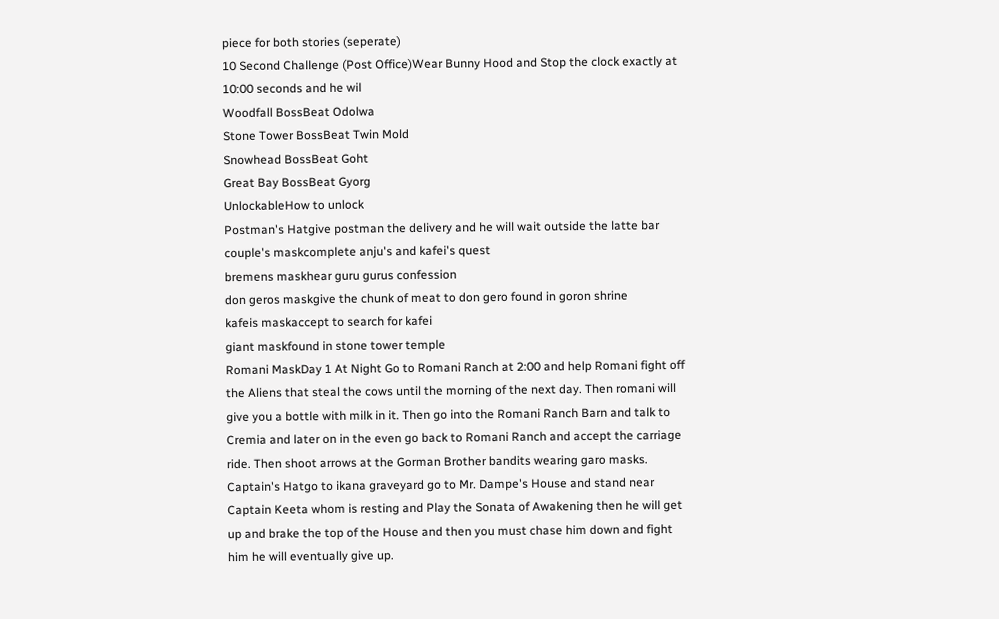piece for both stories (seperate)
10 Second Challenge (Post Office)Wear Bunny Hood and Stop the clock exactly at 10:00 seconds and he wil
Woodfall BossBeat Odolwa
Stone Tower BossBeat Twin Mold
Snowhead BossBeat Goht
Great Bay BossBeat Gyorg
UnlockableHow to unlock
Postman's Hatgive postman the delivery and he will wait outside the latte bar
couple's maskcomplete anju's and kafei's quest
bremens maskhear guru gurus confession
don geros maskgive the chunk of meat to don gero found in goron shrine
kafeis maskaccept to search for kafei
giant maskfound in stone tower temple
Romani MaskDay 1 At Night Go to Romani Ranch at 2:00 and help Romani fight off the Aliens that steal the cows until the morning of the next day. Then romani will give you a bottle with milk in it. Then go into the Romani Ranch Barn and talk to Cremia and later on in the even go back to Romani Ranch and accept the carriage ride. Then shoot arrows at the Gorman Brother bandits wearing garo masks.
Captain's Hatgo to ikana graveyard go to Mr. Dampe's House and stand near Captain Keeta whom is resting and Play the Sonata of Awakening then he will get up and brake the top of the House and then you must chase him down and fight him he will eventually give up.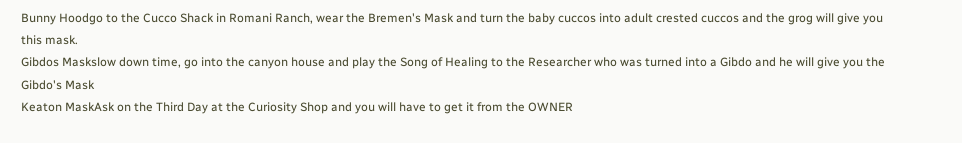Bunny Hoodgo to the Cucco Shack in Romani Ranch, wear the Bremen's Mask and turn the baby cuccos into adult crested cuccos and the grog will give you this mask.
Gibdos Maskslow down time, go into the canyon house and play the Song of Healing to the Researcher who was turned into a Gibdo and he will give you the Gibdo's Mask
Keaton MaskAsk on the Third Day at the Curiosity Shop and you will have to get it from the OWNER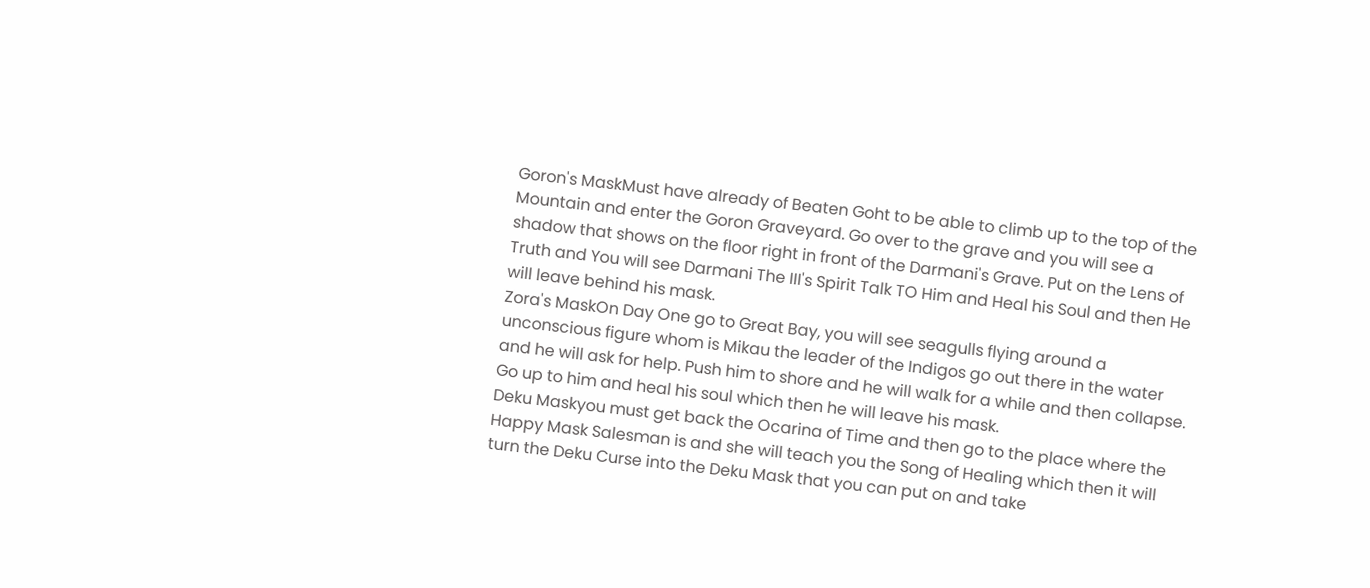Goron's MaskMust have already of Beaten Goht to be able to climb up to the top of the Mountain and enter the Goron Graveyard. Go over to the grave and you will see a shadow that shows on the floor right in front of the Darmani's Grave. Put on the Lens of Truth and You will see Darmani The III's Spirit Talk TO Him and Heal his Soul and then He will leave behind his mask.
Zora's MaskOn Day One go to Great Bay, you will see seagulls flying around a unconscious figure whom is Mikau the leader of the Indigos go out there in the water and he will ask for help. Push him to shore and he will walk for a while and then collapse. Go up to him and heal his soul which then he will leave his mask.
Deku Maskyou must get back the Ocarina of Time and then go to the place where the Happy Mask Salesman is and she will teach you the Song of Healing which then it will turn the Deku Curse into the Deku Mask that you can put on and take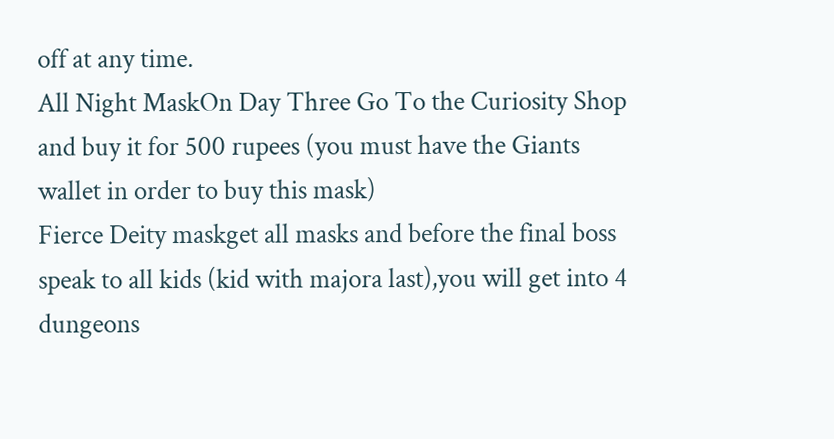off at any time.
All Night MaskOn Day Three Go To the Curiosity Shop and buy it for 500 rupees (you must have the Giants wallet in order to buy this mask)
Fierce Deity maskget all masks and before the final boss speak to all kids (kid with majora last),you will get into 4 dungeons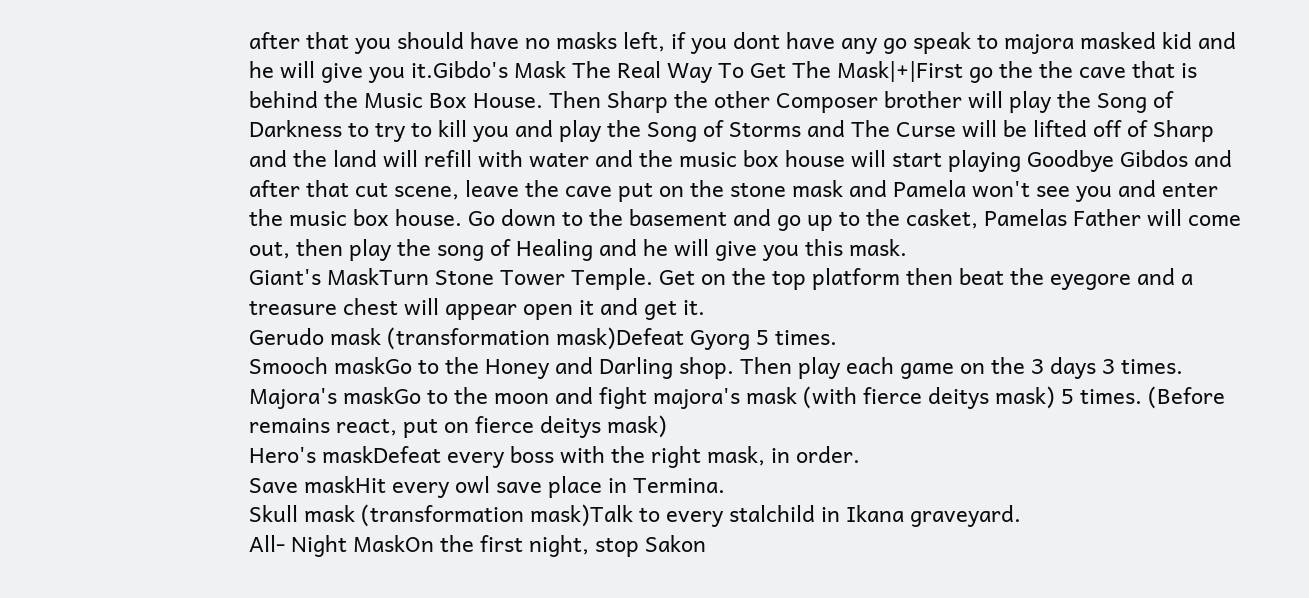after that you should have no masks left, if you dont have any go speak to majora masked kid and he will give you it.Gibdo's Mask The Real Way To Get The Mask|+|First go the the cave that is behind the Music Box House. Then Sharp the other Composer brother will play the Song of Darkness to try to kill you and play the Song of Storms and The Curse will be lifted off of Sharp and the land will refill with water and the music box house will start playing Goodbye Gibdos and after that cut scene, leave the cave put on the stone mask and Pamela won't see you and enter the music box house. Go down to the basement and go up to the casket, Pamelas Father will come out, then play the song of Healing and he will give you this mask.
Giant's MaskTurn Stone Tower Temple. Get on the top platform then beat the eyegore and a treasure chest will appear open it and get it.
Gerudo mask (transformation mask)Defeat Gyorg 5 times.
Smooch maskGo to the Honey and Darling shop. Then play each game on the 3 days 3 times.
Majora's maskGo to the moon and fight majora's mask (with fierce deitys mask) 5 times. (Before remains react, put on fierce deitys mask)
Hero's maskDefeat every boss with the right mask, in order.
Save maskHit every owl save place in Termina.
Skull mask (transformation mask)Talk to every stalchild in Ikana graveyard.
All- Night MaskOn the first night, stop Sakon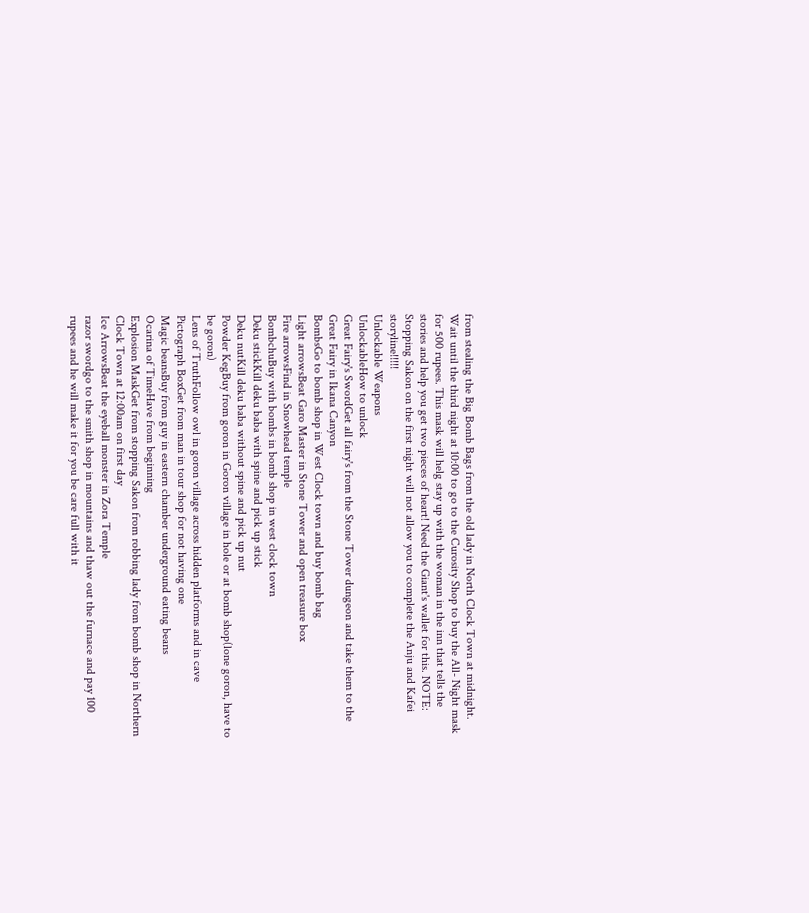from stealing the Big Bomb Bags from the old lady in North Clock Town at midnight. Wait until the third night at 10:00 to go to the Curosity Shop to buy the All- Night mask for 500 rupees. This mask will helg stay up with the woman in the inn that tells the stories and help you get two pieces of heart! Need the Giant's wallet for this. NOTE: Stopping Sakon on the first night will not allow you to complete the Anju and Kafei storyline!!!!!
Unlockable Weapons
UnlockableHow to unlock
Great Fairy's SwordGet all fairy's from the Stone Tower dungeon and take them to the Great Fairy in Ikana Canyon
BombsGo to bomb shop in West Clock town and buy bomb bag
Light arrowsBeat Garo Master in Stone Tower and open treasure box
Fire arrowsFind in Snowhead temple
BombchuBuy with bombs in bomb shop in west clock town
Deku stickKill deku baba with spine and pick up stick
Deku nutKill deku baba without spine and pick up nut
Powder KegBuy from goron in Goron village in hole or at bomb shop(lone goron, have to be goron)
Lens of TruthFollow owl in goron village across hidden platforms and in cave
Pictograph BoxGet from man in tour shop for not having one
Magic beansBuy from guy in eastern chamber underground eating beans
Ocarina of TimeHave from beginning
Explosion MaskGet from stopping Sakon from robbing lady from bomb shop in Northern Clock Town at 12:00am on first day
Ice ArrowsBeat the eyeball monster in Zora Temple
razor swordgo to the smith shop in mountains and thaw out the furnace and pay 100 rupees and he will make it for you be care full with it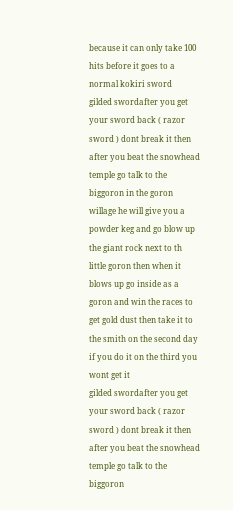because it can only take 100 hits before it goes to a normal kokiri sword
gilded swordafter you get your sword back ( razor sword ) dont break it then after you beat the snowhead temple go talk to the biggoron in the goron willage he will give you a powder keg and go blow up the giant rock next to th little goron then when it blows up go inside as a goron and win the races to get gold dust then take it to the smith on the second day if you do it on the third you wont get it
gilded swordafter you get your sword back ( razor sword ) dont break it then after you beat the snowhead temple go talk to the biggoron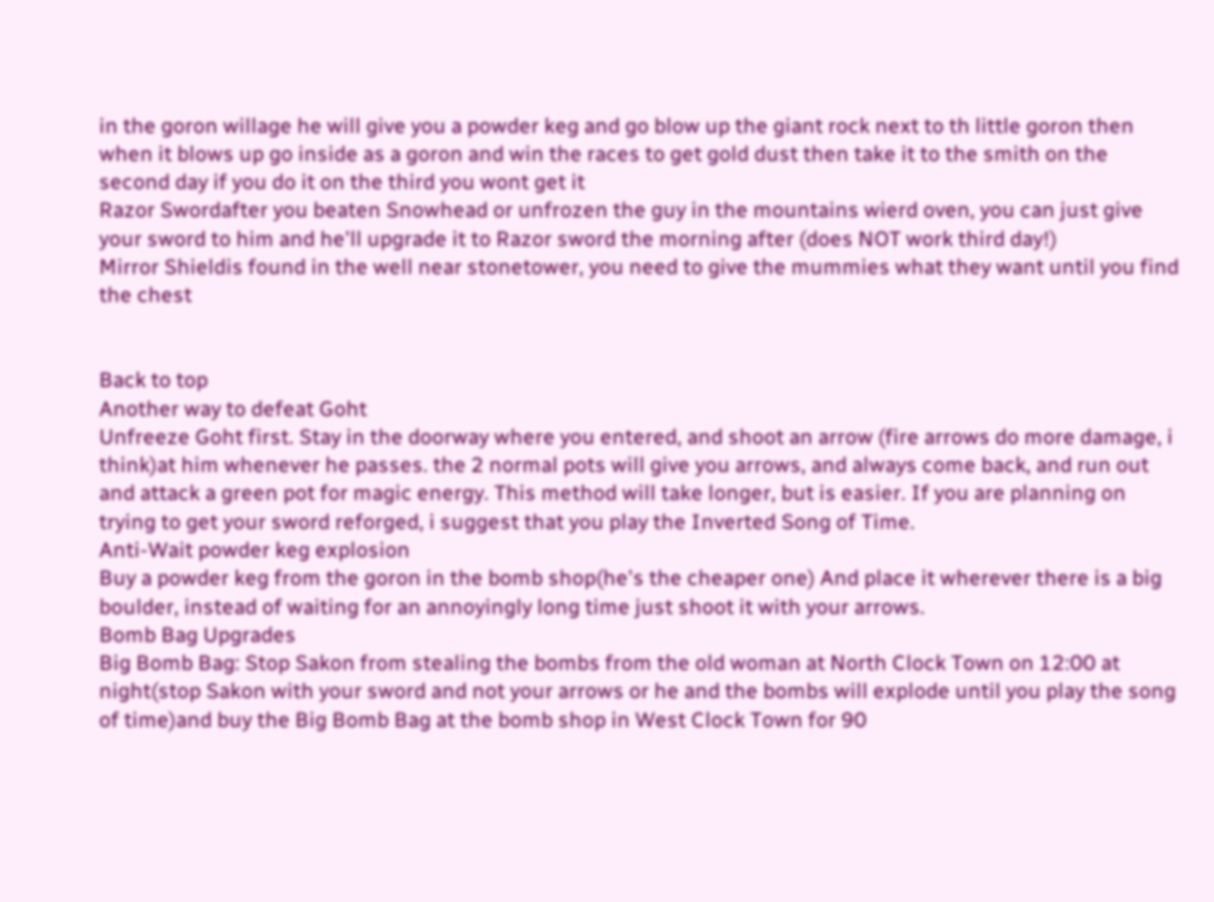in the goron willage he will give you a powder keg and go blow up the giant rock next to th little goron then when it blows up go inside as a goron and win the races to get gold dust then take it to the smith on the second day if you do it on the third you wont get it
Razor Swordafter you beaten Snowhead or unfrozen the guy in the mountains wierd oven, you can just give your sword to him and he'll upgrade it to Razor sword the morning after (does NOT work third day!)
Mirror Shieldis found in the well near stonetower, you need to give the mummies what they want until you find the chest


Back to top
Another way to defeat Goht
Unfreeze Goht first. Stay in the doorway where you entered, and shoot an arrow (fire arrows do more damage, i think)at him whenever he passes. the 2 normal pots will give you arrows, and always come back, and run out and attack a green pot for magic energy. This method will take longer, but is easier. If you are planning on trying to get your sword reforged, i suggest that you play the Inverted Song of Time.
Anti-Wait powder keg explosion
Buy a powder keg from the goron in the bomb shop(he's the cheaper one) And place it wherever there is a big boulder, instead of waiting for an annoyingly long time just shoot it with your arrows.
Bomb Bag Upgrades
Big Bomb Bag: Stop Sakon from stealing the bombs from the old woman at North Clock Town on 12:00 at night(stop Sakon with your sword and not your arrows or he and the bombs will explode until you play the song of time)and buy the Big Bomb Bag at the bomb shop in West Clock Town for 90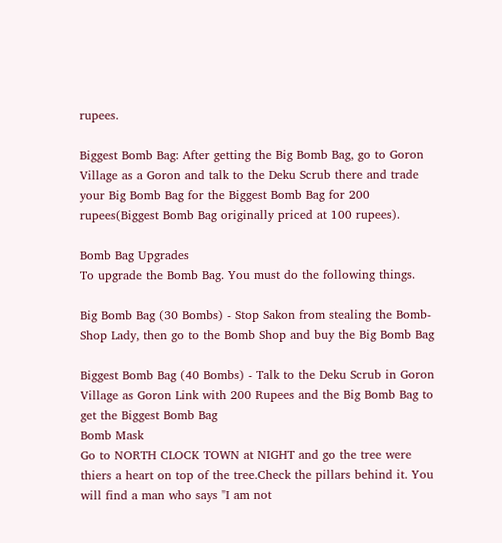rupees.

Biggest Bomb Bag: After getting the Big Bomb Bag, go to Goron Village as a Goron and talk to the Deku Scrub there and trade your Big Bomb Bag for the Biggest Bomb Bag for 200 rupees(Biggest Bomb Bag originally priced at 100 rupees).

Bomb Bag Upgrades
To upgrade the Bomb Bag. You must do the following things.

Big Bomb Bag (30 Bombs) - Stop Sakon from stealing the Bomb-Shop Lady, then go to the Bomb Shop and buy the Big Bomb Bag

Biggest Bomb Bag (40 Bombs) - Talk to the Deku Scrub in Goron Village as Goron Link with 200 Rupees and the Big Bomb Bag to get the Biggest Bomb Bag
Bomb Mask
Go to NORTH CLOCK TOWN at NIGHT and go the tree were thiers a heart on top of the tree.Check the pillars behind it. You will find a man who says "I am not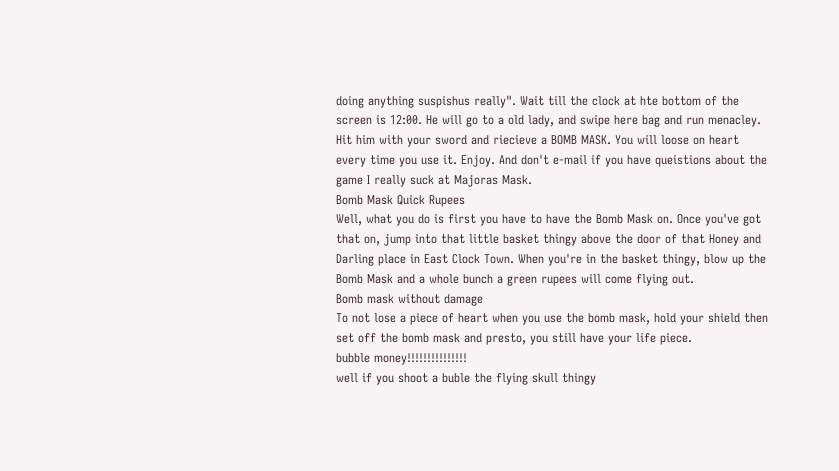doing anything suspishus really". Wait till the clock at hte bottom of the screen is 12:00. He will go to a old lady, and swipe here bag and run menacley. Hit him with your sword and riecieve a BOMB MASK. You will loose on heart every time you use it. Enjoy. And don't e-mail if you have queistions about the game I really suck at Majoras Mask.
Bomb Mask Quick Rupees
Well, what you do is first you have to have the Bomb Mask on. Once you've got that on, jump into that little basket thingy above the door of that Honey and Darling place in East Clock Town. When you're in the basket thingy, blow up the Bomb Mask and a whole bunch a green rupees will come flying out.
Bomb mask without damage
To not lose a piece of heart when you use the bomb mask, hold your shield then set off the bomb mask and presto, you still have your life piece.
bubble money!!!!!!!!!!!!!!!
well if you shoot a buble the flying skull thingy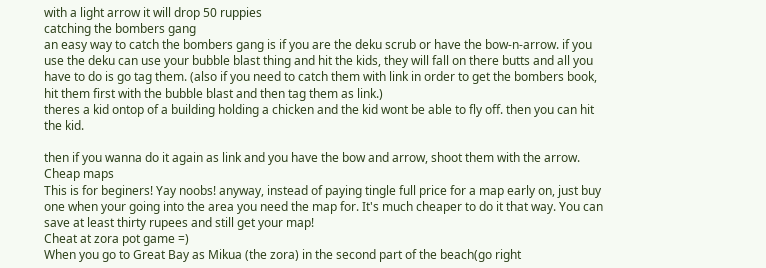with a light arrow it will drop 50 ruppies
catching the bombers gang
an easy way to catch the bombers gang is if you are the deku scrub or have the bow-n-arrow. if you use the deku can use your bubble blast thing and hit the kids, they will fall on there butts and all you have to do is go tag them. (also if you need to catch them with link in order to get the bombers book, hit them first with the bubble blast and then tag them as link.)
theres a kid ontop of a building holding a chicken and the kid wont be able to fly off. then you can hit the kid.

then if you wanna do it again as link and you have the bow and arrow, shoot them with the arrow.
Cheap maps
This is for beginers! Yay noobs! anyway, instead of paying tingle full price for a map early on, just buy one when your going into the area you need the map for. It's much cheaper to do it that way. You can save at least thirty rupees and still get your map!
Cheat at zora pot game =)
When you go to Great Bay as Mikua (the zora) in the second part of the beach(go right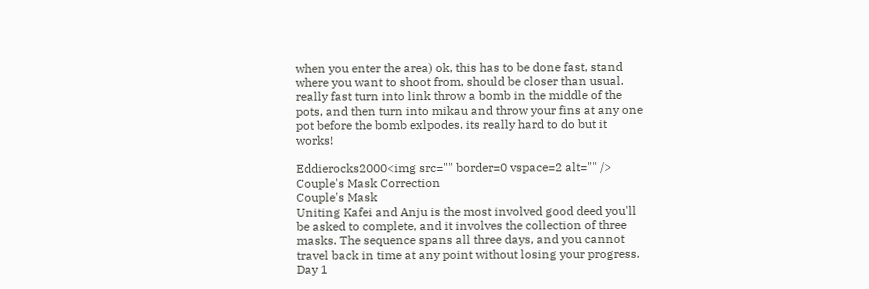when you enter the area) ok, this has to be done fast, stand where you want to shoot from, should be closer than usual. really fast turn into link throw a bomb in the middle of the pots, and then turn into mikau and throw your fins at any one pot before the bomb exlpodes. its really hard to do but it works!

Eddierocks2000<img src="" border=0 vspace=2 alt="" />
Couple's Mask Correction
Couple's Mask
Uniting Kafei and Anju is the most involved good deed you'll be asked to complete, and it involves the collection of three masks. The sequence spans all three days, and you cannot travel back in time at any point without losing your progress.
Day 1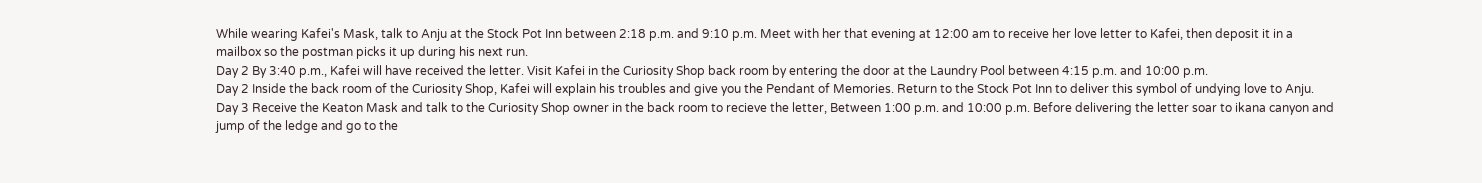While wearing Kafei's Mask, talk to Anju at the Stock Pot Inn between 2:18 p.m. and 9:10 p.m. Meet with her that evening at 12:00 am to receive her love letter to Kafei, then deposit it in a mailbox so the postman picks it up during his next run.
Day 2 By 3:40 p.m., Kafei will have received the letter. Visit Kafei in the Curiosity Shop back room by entering the door at the Laundry Pool between 4:15 p.m. and 10:00 p.m.
Day 2 Inside the back room of the Curiosity Shop, Kafei will explain his troubles and give you the Pendant of Memories. Return to the Stock Pot Inn to deliver this symbol of undying love to Anju.
Day 3 Receive the Keaton Mask and talk to the Curiosity Shop owner in the back room to recieve the letter, Between 1:00 p.m. and 10:00 p.m. Before delivering the letter soar to ikana canyon and jump of the ledge and go to the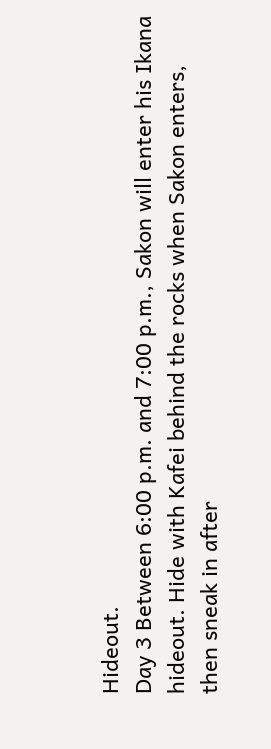Hideout.
Day 3 Between 6:00 p.m. and 7:00 p.m., Sakon will enter his Ikana hideout. Hide with Kafei behind the rocks when Sakon enters, then sneak in after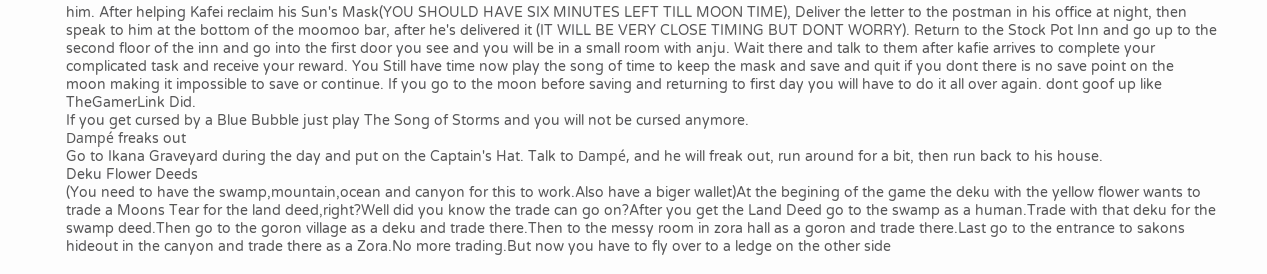him. After helping Kafei reclaim his Sun's Mask(YOU SHOULD HAVE SIX MINUTES LEFT TILL MOON TIME), Deliver the letter to the postman in his office at night, then speak to him at the bottom of the moomoo bar, after he's delivered it (IT WILL BE VERY CLOSE TIMING BUT DONT WORRY). Return to the Stock Pot Inn and go up to the second floor of the inn and go into the first door you see and you will be in a small room with anju. Wait there and talk to them after kafie arrives to complete your complicated task and receive your reward. You Still have time now play the song of time to keep the mask and save and quit if you dont there is no save point on the moon making it impossible to save or continue. If you go to the moon before saving and returning to first day you will have to do it all over again. dont goof up like TheGamerLink Did.
If you get cursed by a Blue Bubble just play The Song of Storms and you will not be cursed anymore.
Dampé freaks out
Go to Ikana Graveyard during the day and put on the Captain's Hat. Talk to Dampé, and he will freak out, run around for a bit, then run back to his house.
Deku Flower Deeds
(You need to have the swamp,mountain,ocean and canyon for this to work.Also have a biger wallet)At the begining of the game the deku with the yellow flower wants to trade a Moons Tear for the land deed,right?Well did you know the trade can go on?After you get the Land Deed go to the swamp as a human.Trade with that deku for the swamp deed.Then go to the goron village as a deku and trade there.Then to the messy room in zora hall as a goron and trade there.Last go to the entrance to sakons hideout in the canyon and trade there as a Zora.No more trading.But now you have to fly over to a ledge on the other side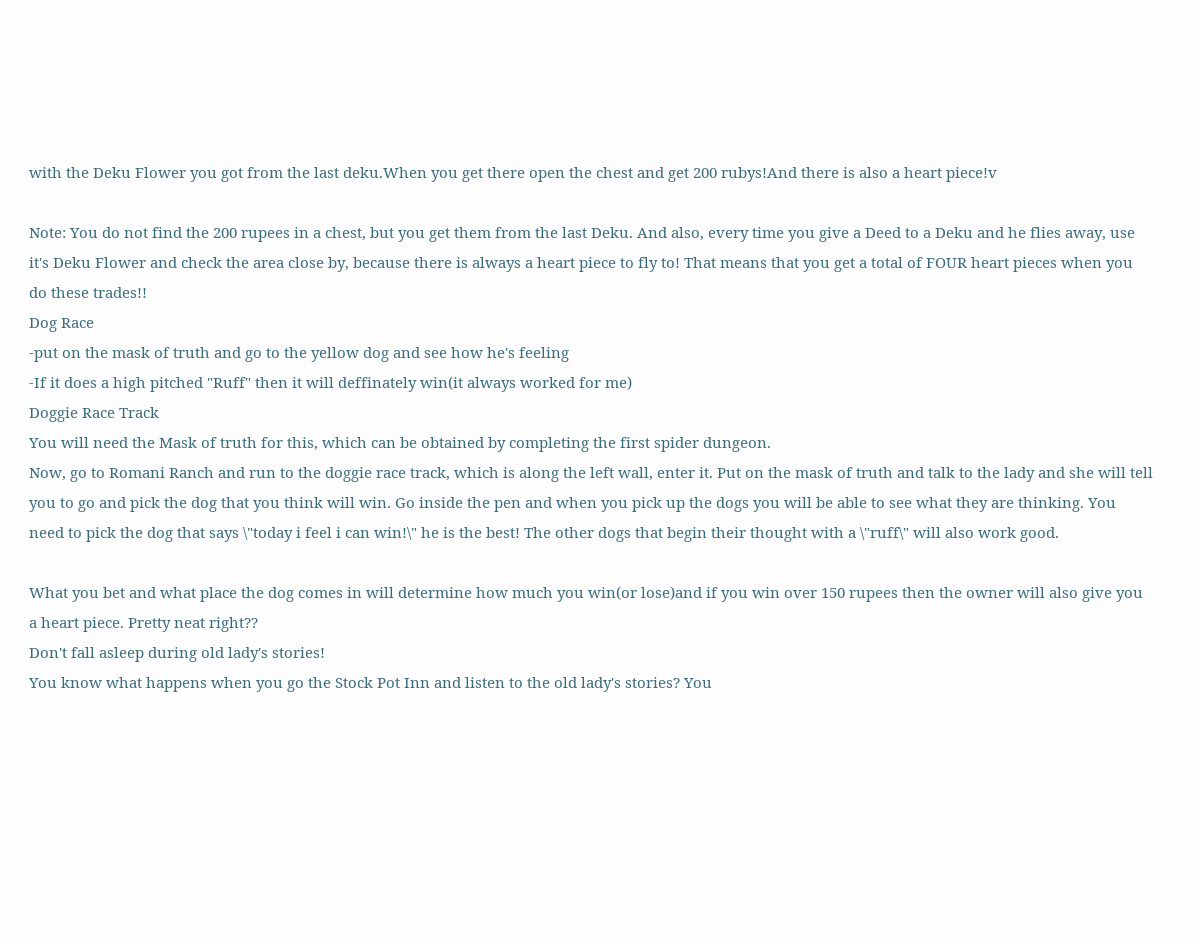with the Deku Flower you got from the last deku.When you get there open the chest and get 200 rubys!And there is also a heart piece!v

Note: You do not find the 200 rupees in a chest, but you get them from the last Deku. And also, every time you give a Deed to a Deku and he flies away, use it's Deku Flower and check the area close by, because there is always a heart piece to fly to! That means that you get a total of FOUR heart pieces when you do these trades!!
Dog Race
-put on the mask of truth and go to the yellow dog and see how he's feeling
-If it does a high pitched "Ruff" then it will deffinately win(it always worked for me)
Doggie Race Track
You will need the Mask of truth for this, which can be obtained by completing the first spider dungeon.
Now, go to Romani Ranch and run to the doggie race track, which is along the left wall, enter it. Put on the mask of truth and talk to the lady and she will tell you to go and pick the dog that you think will win. Go inside the pen and when you pick up the dogs you will be able to see what they are thinking. You need to pick the dog that says \"today i feel i can win!\" he is the best! The other dogs that begin their thought with a \"ruff\" will also work good.

What you bet and what place the dog comes in will determine how much you win(or lose)and if you win over 150 rupees then the owner will also give you a heart piece. Pretty neat right??
Don't fall asleep during old lady's stories!
You know what happens when you go the Stock Pot Inn and listen to the old lady's stories? You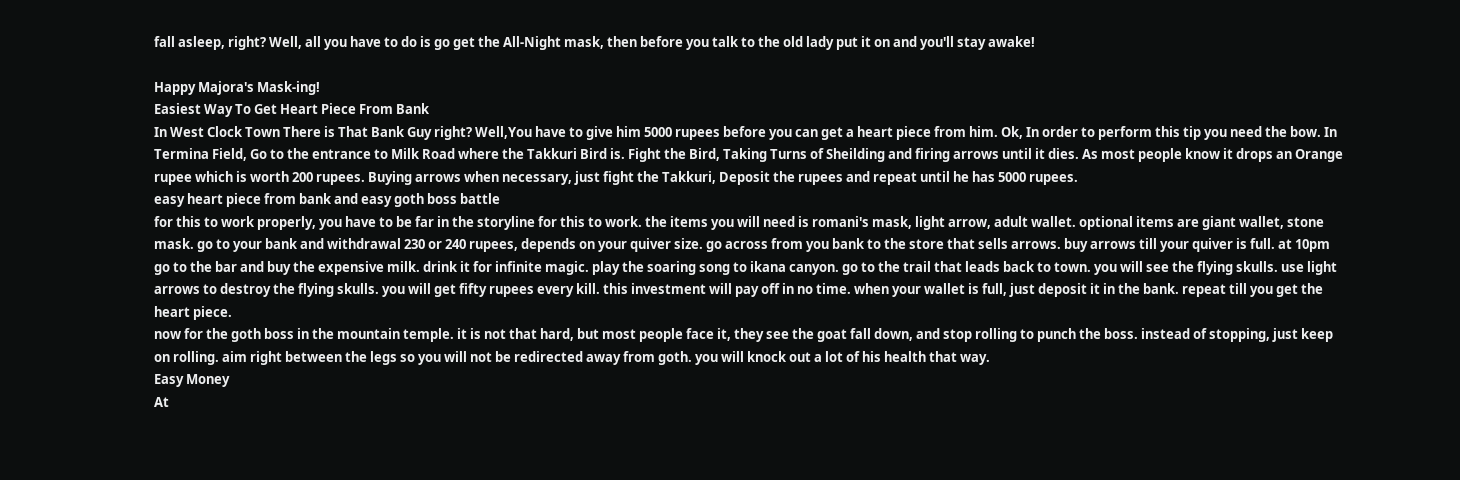fall asleep, right? Well, all you have to do is go get the All-Night mask, then before you talk to the old lady put it on and you'll stay awake!

Happy Majora's Mask-ing!
Easiest Way To Get Heart Piece From Bank
In West Clock Town There is That Bank Guy right? Well,You have to give him 5000 rupees before you can get a heart piece from him. Ok, In order to perform this tip you need the bow. In Termina Field, Go to the entrance to Milk Road where the Takkuri Bird is. Fight the Bird, Taking Turns of Sheilding and firing arrows until it dies. As most people know it drops an Orange rupee which is worth 200 rupees. Buying arrows when necessary, just fight the Takkuri, Deposit the rupees and repeat until he has 5000 rupees.
easy heart piece from bank and easy goth boss battle
for this to work properly, you have to be far in the storyline for this to work. the items you will need is romani's mask, light arrow, adult wallet. optional items are giant wallet, stone mask. go to your bank and withdrawal 230 or 240 rupees, depends on your quiver size. go across from you bank to the store that sells arrows. buy arrows till your quiver is full. at 10pm go to the bar and buy the expensive milk. drink it for infinite magic. play the soaring song to ikana canyon. go to the trail that leads back to town. you will see the flying skulls. use light arrows to destroy the flying skulls. you will get fifty rupees every kill. this investment will pay off in no time. when your wallet is full, just deposit it in the bank. repeat till you get the heart piece.
now for the goth boss in the mountain temple. it is not that hard, but most people face it, they see the goat fall down, and stop rolling to punch the boss. instead of stopping, just keep on rolling. aim right between the legs so you will not be redirected away from goth. you will knock out a lot of his health that way.
Easy Money
At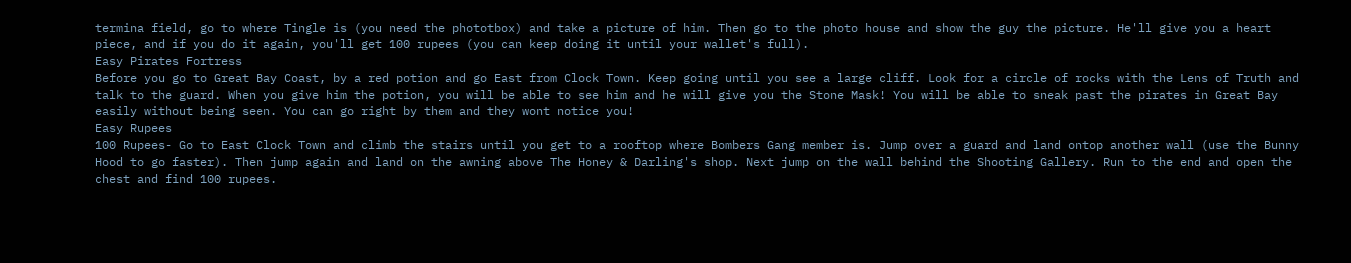termina field, go to where Tingle is (you need the phototbox) and take a picture of him. Then go to the photo house and show the guy the picture. He'll give you a heart piece, and if you do it again, you'll get 100 rupees (you can keep doing it until your wallet's full).
Easy Pirates Fortress
Before you go to Great Bay Coast, by a red potion and go East from Clock Town. Keep going until you see a large cliff. Look for a circle of rocks with the Lens of Truth and talk to the guard. When you give him the potion, you will be able to see him and he will give you the Stone Mask! You will be able to sneak past the pirates in Great Bay easily without being seen. You can go right by them and they wont notice you!
Easy Rupees
100 Rupees- Go to East Clock Town and climb the stairs until you get to a rooftop where Bombers Gang member is. Jump over a guard and land ontop another wall (use the Bunny Hood to go faster). Then jump again and land on the awning above The Honey & Darling's shop. Next jump on the wall behind the Shooting Gallery. Run to the end and open the chest and find 100 rupees.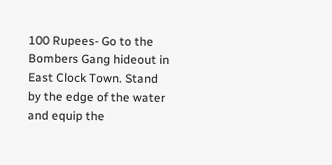100 Rupees- Go to the Bombers Gang hideout in East Clock Town. Stand by the edge of the water and equip the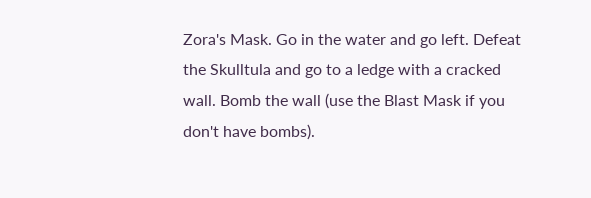Zora's Mask. Go in the water and go left. Defeat the Skulltula and go to a ledge with a cracked wall. Bomb the wall (use the Blast Mask if you don't have bombs).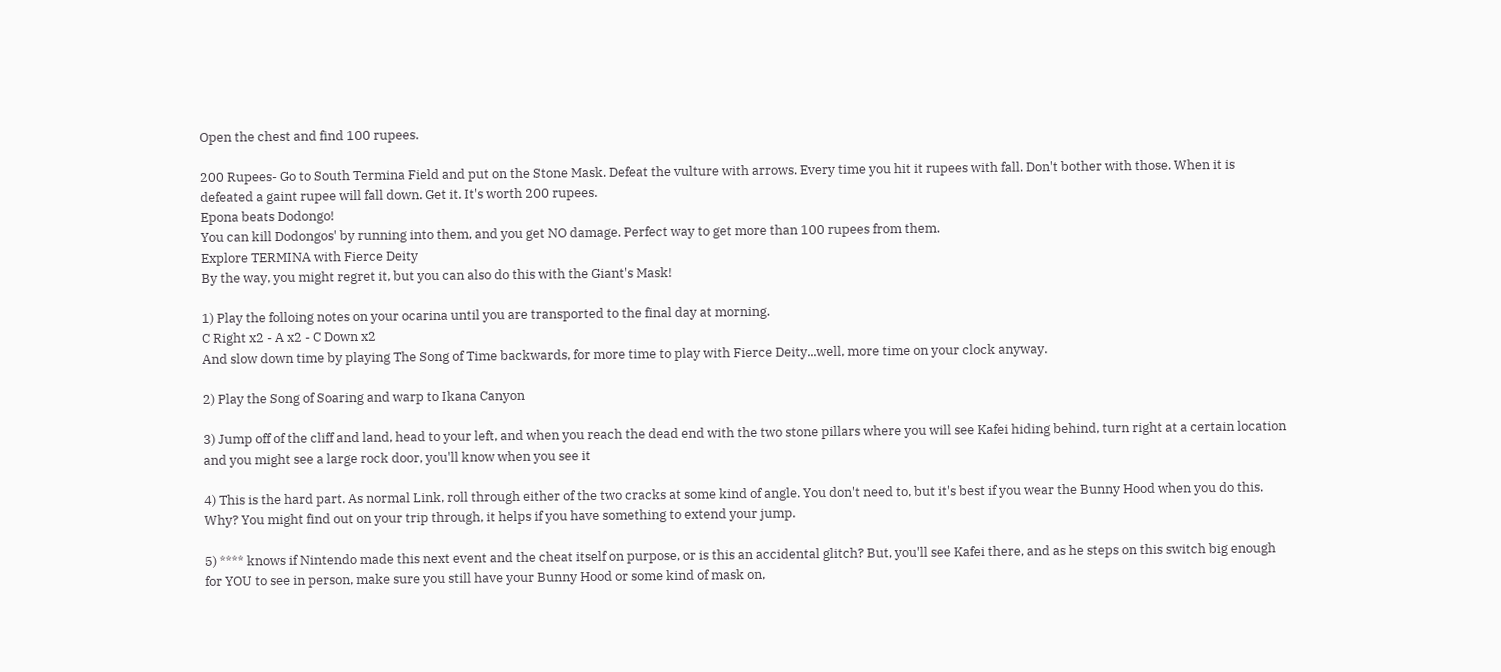Open the chest and find 100 rupees.

200 Rupees- Go to South Termina Field and put on the Stone Mask. Defeat the vulture with arrows. Every time you hit it rupees with fall. Don't bother with those. When it is defeated a gaint rupee will fall down. Get it. It's worth 200 rupees.
Epona beats Dodongo!
You can kill Dodongos' by running into them, and you get NO damage. Perfect way to get more than 100 rupees from them.
Explore TERMINA with Fierce Deity
By the way, you might regret it, but you can also do this with the Giant's Mask!

1) Play the folloing notes on your ocarina until you are transported to the final day at morning.
C Right x2 - A x2 - C Down x2
And slow down time by playing The Song of Time backwards, for more time to play with Fierce Deity...well, more time on your clock anyway.

2) Play the Song of Soaring and warp to Ikana Canyon

3) Jump off of the cliff and land, head to your left, and when you reach the dead end with the two stone pillars where you will see Kafei hiding behind, turn right at a certain location and you might see a large rock door, you'll know when you see it

4) This is the hard part. As normal Link, roll through either of the two cracks at some kind of angle. You don't need to, but it's best if you wear the Bunny Hood when you do this. Why? You might find out on your trip through, it helps if you have something to extend your jump.

5) **** knows if Nintendo made this next event and the cheat itself on purpose, or is this an accidental glitch? But, you'll see Kafei there, and as he steps on this switch big enough for YOU to see in person, make sure you still have your Bunny Hood or some kind of mask on,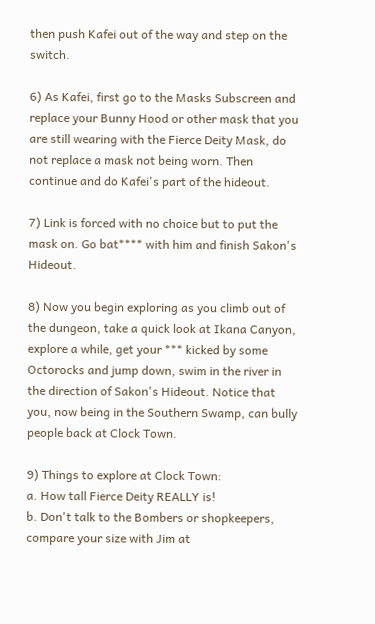then push Kafei out of the way and step on the switch.

6) As Kafei, first go to the Masks Subscreen and replace your Bunny Hood or other mask that you are still wearing with the Fierce Deity Mask, do not replace a mask not being worn. Then continue and do Kafei's part of the hideout.

7) Link is forced with no choice but to put the mask on. Go bat**** with him and finish Sakon's Hideout.

8) Now you begin exploring as you climb out of the dungeon, take a quick look at Ikana Canyon, explore a while, get your *** kicked by some Octorocks and jump down, swim in the river in the direction of Sakon's Hideout. Notice that you, now being in the Southern Swamp, can bully people back at Clock Town.

9) Things to explore at Clock Town:
a. How tall Fierce Deity REALLY is!
b. Don't talk to the Bombers or shopkeepers, compare your size with Jim at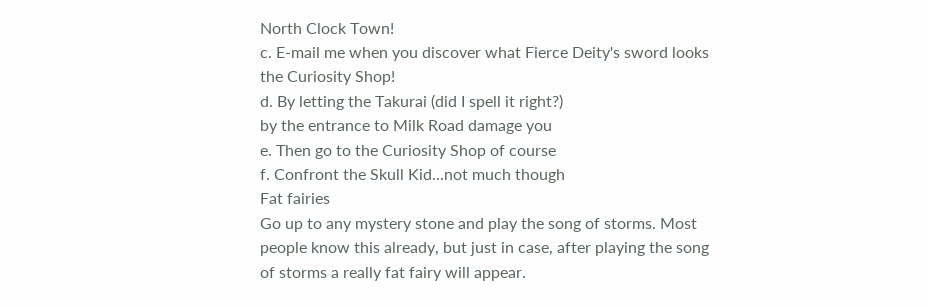North Clock Town!
c. E-mail me when you discover what Fierce Deity's sword looks the Curiosity Shop!
d. By letting the Takurai (did I spell it right?)
by the entrance to Milk Road damage you
e. Then go to the Curiosity Shop of course
f. Confront the Skull Kid...not much though
Fat fairies
Go up to any mystery stone and play the song of storms. Most people know this already, but just in case, after playing the song of storms a really fat fairy will appear.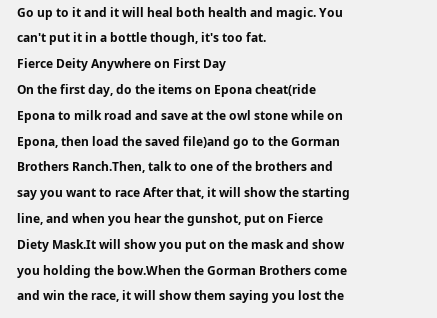Go up to it and it will heal both health and magic. You can't put it in a bottle though, it's too fat.
Fierce Deity Anywhere on First Day
On the first day, do the items on Epona cheat(ride Epona to milk road and save at the owl stone while on Epona, then load the saved file)and go to the Gorman Brothers Ranch.Then, talk to one of the brothers and say you want to race After that, it will show the starting line, and when you hear the gunshot, put on Fierce Diety Mask.It will show you put on the mask and show you holding the bow.When the Gorman Brothers come and win the race, it will show them saying you lost the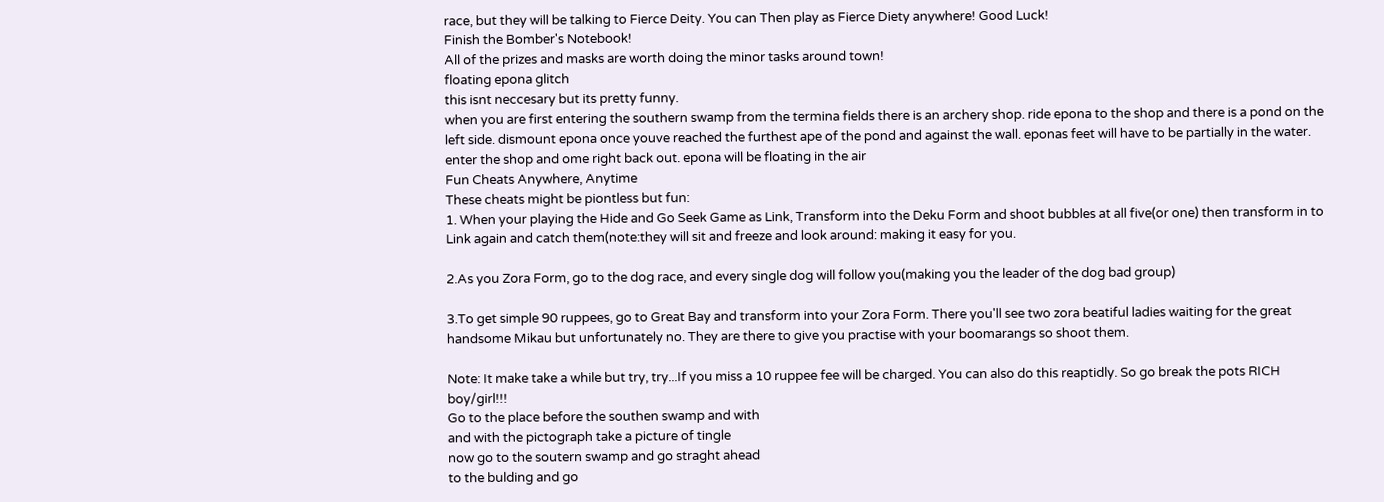race, but they will be talking to Fierce Deity. You can Then play as Fierce Diety anywhere! Good Luck!
Finish the Bomber's Notebook!
All of the prizes and masks are worth doing the minor tasks around town!
floating epona glitch
this isnt neccesary but its pretty funny.
when you are first entering the southern swamp from the termina fields there is an archery shop. ride epona to the shop and there is a pond on the left side. dismount epona once youve reached the furthest ape of the pond and against the wall. eponas feet will have to be partially in the water. enter the shop and ome right back out. epona will be floating in the air
Fun Cheats Anywhere, Anytime
These cheats might be piontless but fun:
1. When your playing the Hide and Go Seek Game as Link, Transform into the Deku Form and shoot bubbles at all five(or one) then transform in to Link again and catch them(note:they will sit and freeze and look around: making it easy for you.

2.As you Zora Form, go to the dog race, and every single dog will follow you(making you the leader of the dog bad group)

3.To get simple 90 ruppees, go to Great Bay and transform into your Zora Form. There you'll see two zora beatiful ladies waiting for the great handsome Mikau but unfortunately no. They are there to give you practise with your boomarangs so shoot them.

Note: It make take a while but try, try...If you miss a 10 ruppee fee will be charged. You can also do this reaptidly. So go break the pots RICH boy/girl!!!
Go to the place before the southen swamp and with
and with the pictograph take a picture of tingle
now go to the soutern swamp and go straght ahead
to the bulding and go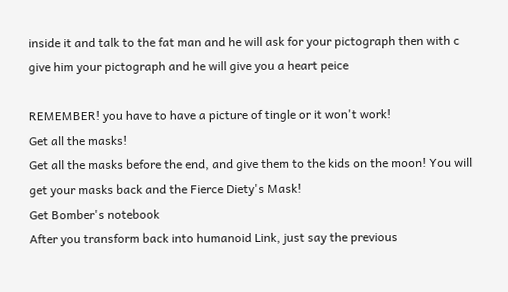inside it and talk to the fat man and he will ask for your pictograph then with c give him your pictograph and he will give you a heart peice

REMEMBER! you have to have a picture of tingle or it won't work!
Get all the masks!
Get all the masks before the end, and give them to the kids on the moon! You will get your masks back and the Fierce Diety's Mask!
Get Bomber's notebook
After you transform back into humanoid Link, just say the previous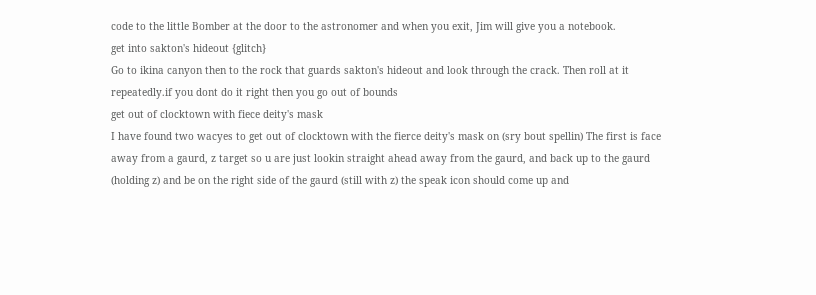code to the little Bomber at the door to the astronomer and when you exit, Jim will give you a notebook.
get into sakton's hideout {glitch}
Go to ikina canyon then to the rock that guards sakton's hideout and look through the crack. Then roll at it repeatedly.if you dont do it right then you go out of bounds
get out of clocktown with fiece deity's mask
I have found two wacyes to get out of clocktown with the fierce deity's mask on (sry bout spellin) The first is face away from a gaurd, z target so u are just lookin straight ahead away from the gaurd, and back up to the gaurd (holding z) and be on the right side of the gaurd (still with z) the speak icon should come up and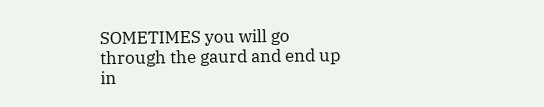SOMETIMES you will go through the gaurd and end up in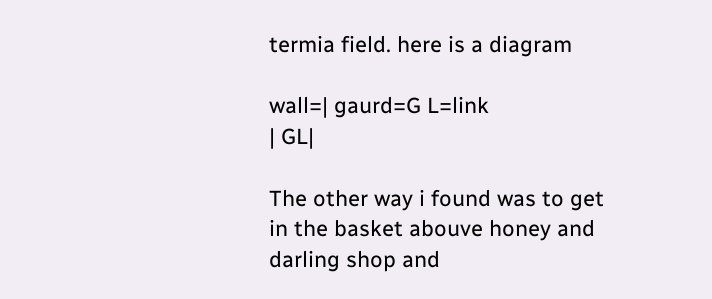termia field. here is a diagram

wall=| gaurd=G L=link
| GL|

The other way i found was to get in the basket abouve honey and darling shop and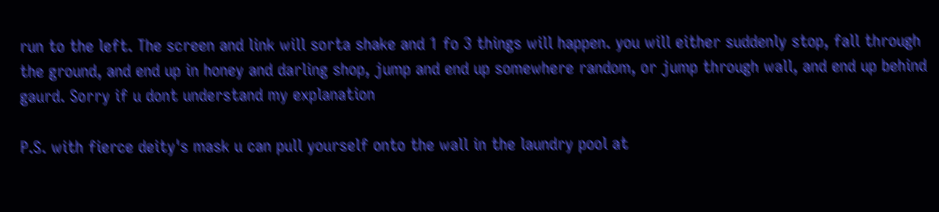run to the left. The screen and link will sorta shake and 1 fo 3 things will happen. you will either suddenly stop, fall through the ground, and end up in honey and darling shop, jump and end up somewhere random, or jump through wall, and end up behind gaurd. Sorry if u dont understand my explanation

P.S. with fierce deity's mask u can pull yourself onto the wall in the laundry pool at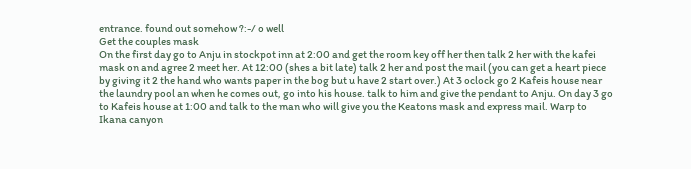entrance. found out somehow ?:-/ o well
Get the couples mask
On the first day go to Anju in stockpot inn at 2:00 and get the room key off her then talk 2 her with the kafei mask on and agree 2 meet her. At 12:00 (shes a bit late) talk 2 her and post the mail (you can get a heart piece by giving it 2 the hand who wants paper in the bog but u have 2 start over.) At 3 oclock go 2 Kafeis house near the laundry pool an when he comes out, go into his house. talk to him and give the pendant to Anju. On day 3 go to Kafeis house at 1:00 and talk to the man who will give you the Keatons mask and express mail. Warp to Ikana canyon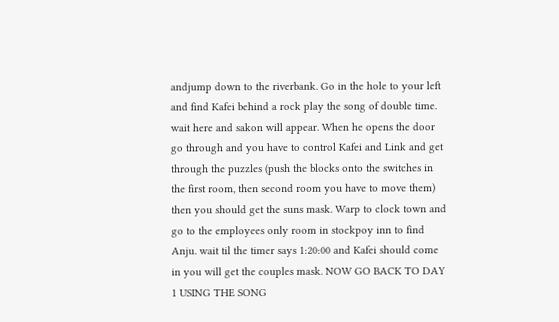andjump down to the riverbank. Go in the hole to your left and find Kafei behind a rock play the song of double time. wait here and sakon will appear. When he opens the door go through and you have to control Kafei and Link and get through the puzzles (push the blocks onto the switches in the first room, then second room you have to move them) then you should get the suns mask. Warp to clock town and go to the employees only room in stockpoy inn to find Anju. wait til the timer says 1:20:00 and Kafei should come in you will get the couples mask. NOW GO BACK TO DAY 1 USING THE SONG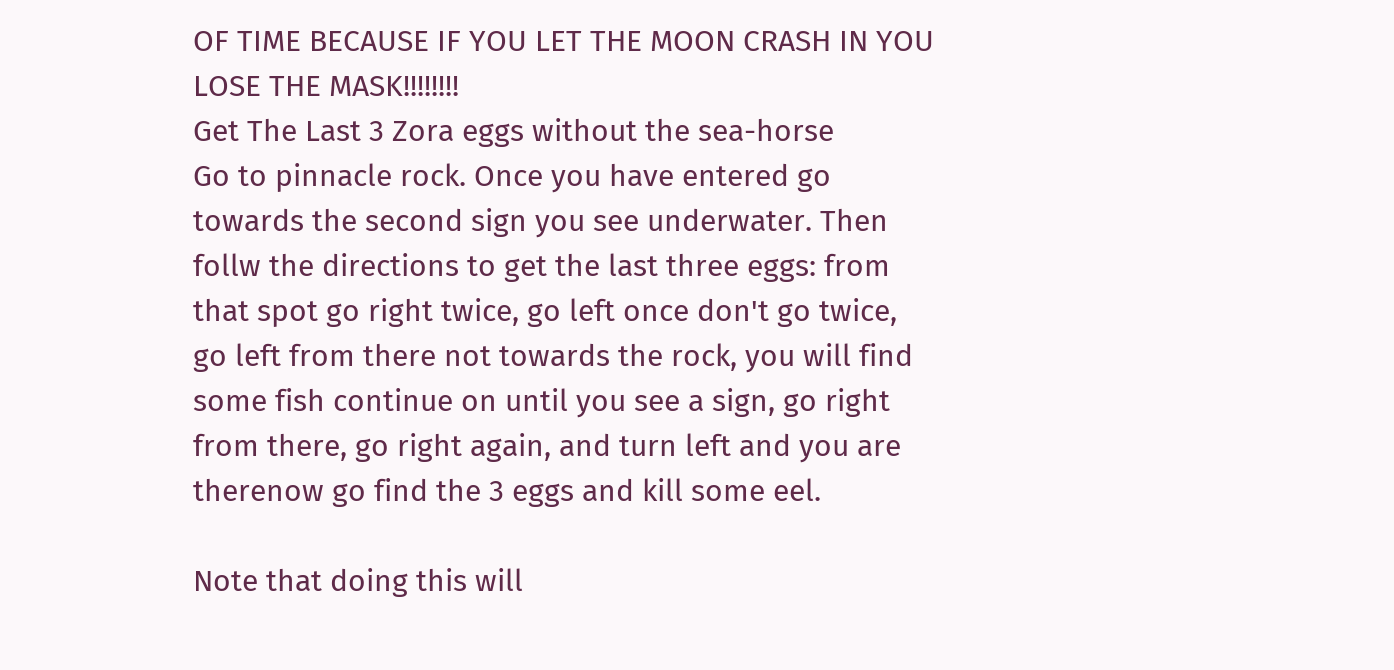OF TIME BECAUSE IF YOU LET THE MOON CRASH IN YOU LOSE THE MASK!!!!!!!!
Get The Last 3 Zora eggs without the sea-horse
Go to pinnacle rock. Once you have entered go towards the second sign you see underwater. Then follw the directions to get the last three eggs: from that spot go right twice, go left once don't go twice, go left from there not towards the rock, you will find some fish continue on until you see a sign, go right from there, go right again, and turn left and you are therenow go find the 3 eggs and kill some eel.

Note that doing this will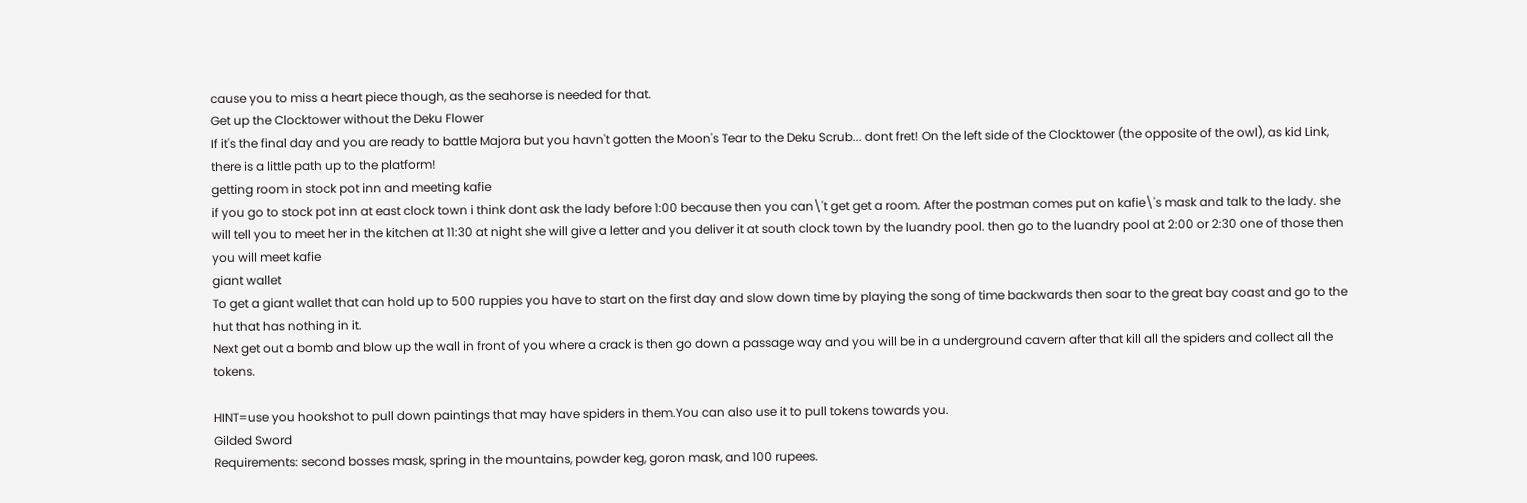cause you to miss a heart piece though, as the seahorse is needed for that.
Get up the Clocktower without the Deku Flower
If it's the final day and you are ready to battle Majora but you havn't gotten the Moon's Tear to the Deku Scrub... dont fret! On the left side of the Clocktower (the opposite of the owl), as kid Link, there is a little path up to the platform!
getting room in stock pot inn and meeting kafie
if you go to stock pot inn at east clock town i think dont ask the lady before 1:00 because then you can\'t get get a room. After the postman comes put on kafie\'s mask and talk to the lady. she will tell you to meet her in the kitchen at 11:30 at night she will give a letter and you deliver it at south clock town by the luandry pool. then go to the luandry pool at 2:00 or 2:30 one of those then you will meet kafie
giant wallet
To get a giant wallet that can hold up to 500 ruppies you have to start on the first day and slow down time by playing the song of time backwards then soar to the great bay coast and go to the hut that has nothing in it.
Next get out a bomb and blow up the wall in front of you where a crack is then go down a passage way and you will be in a underground cavern after that kill all the spiders and collect all the tokens.

HINT=use you hookshot to pull down paintings that may have spiders in them.You can also use it to pull tokens towards you.
Gilded Sword
Requirements: second bosses mask, spring in the mountains, powder keg, goron mask, and 100 rupees.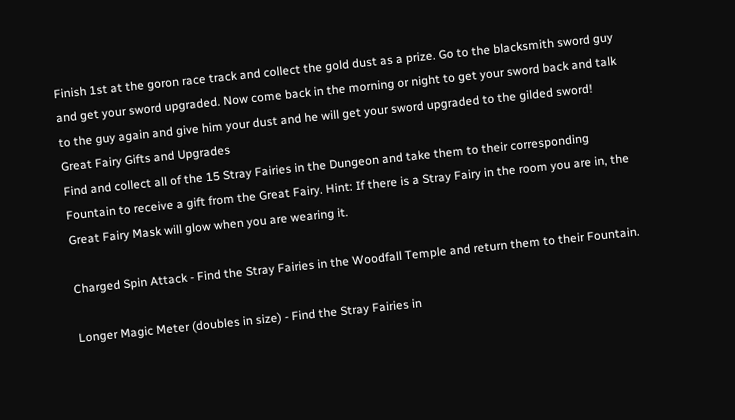Finish 1st at the goron race track and collect the gold dust as a prize. Go to the blacksmith sword guy and get your sword upgraded. Now come back in the morning or night to get your sword back and talk to the guy again and give him your dust and he will get your sword upgraded to the gilded sword!
Great Fairy Gifts and Upgrades
Find and collect all of the 15 Stray Fairies in the Dungeon and take them to their corresponding Fountain to receive a gift from the Great Fairy. Hint: If there is a Stray Fairy in the room you are in, the Great Fairy Mask will glow when you are wearing it.

Charged Spin Attack - Find the Stray Fairies in the Woodfall Temple and return them to their Fountain.

Longer Magic Meter (doubles in size) - Find the Stray Fairies in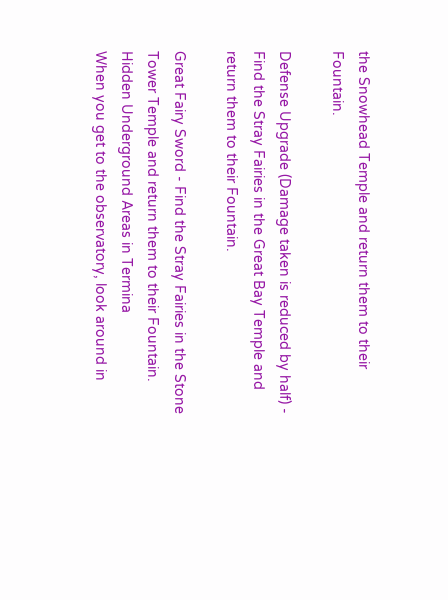the Snowhead Temple and return them to their Fountain.

Defense Upgrade (Damage taken is reduced by half) - Find the Stray Fairies in the Great Bay Temple and return them to their Fountain.

Great Fairy Sword - Find the Stray Fairies in the Stone Tower Temple and return them to their Fountain.
Hidden Underground Areas in Termina
When you get to the observatory, look around in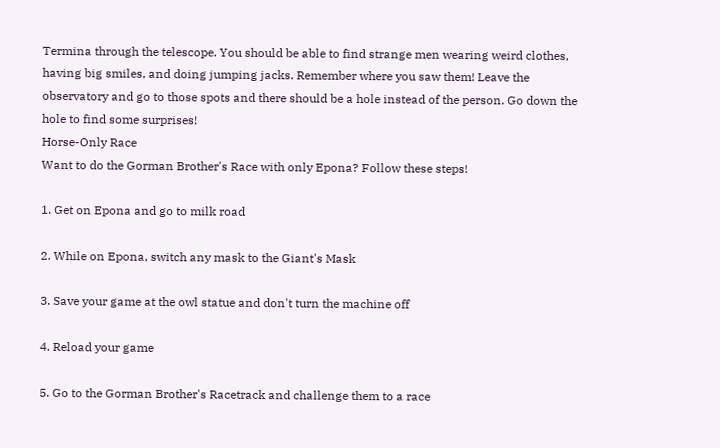Termina through the telescope. You should be able to find strange men wearing weird clothes, having big smiles, and doing jumping jacks. Remember where you saw them! Leave the observatory and go to those spots and there should be a hole instead of the person. Go down the hole to find some surprises!
Horse-Only Race
Want to do the Gorman Brother's Race with only Epona? Follow these steps!

1. Get on Epona and go to milk road

2. While on Epona, switch any mask to the Giant's Mask

3. Save your game at the owl statue and don't turn the machine off

4. Reload your game

5. Go to the Gorman Brother's Racetrack and challenge them to a race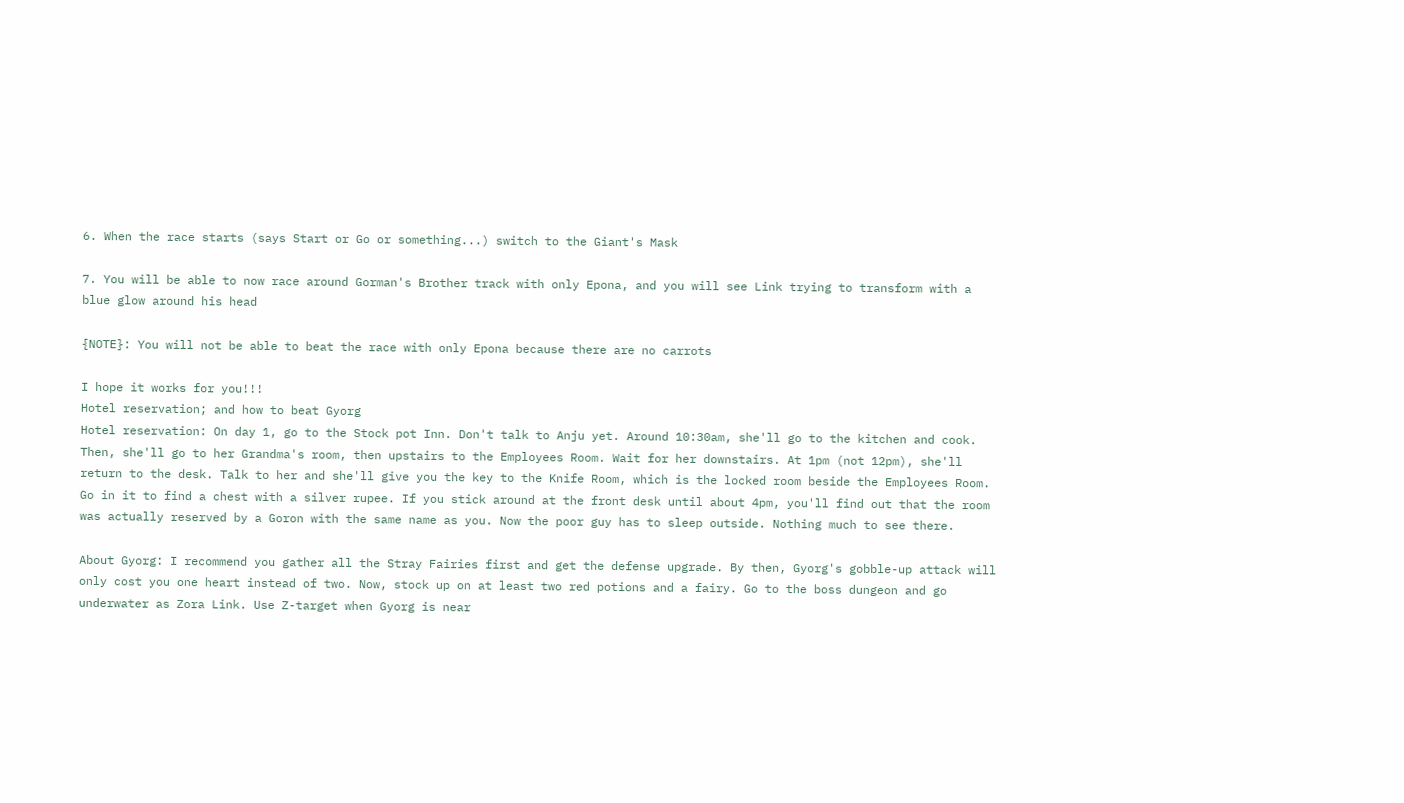6. When the race starts (says Start or Go or something...) switch to the Giant's Mask

7. You will be able to now race around Gorman's Brother track with only Epona, and you will see Link trying to transform with a blue glow around his head

{NOTE}: You will not be able to beat the race with only Epona because there are no carrots

I hope it works for you!!!
Hotel reservation; and how to beat Gyorg
Hotel reservation: On day 1, go to the Stock pot Inn. Don't talk to Anju yet. Around 10:30am, she'll go to the kitchen and cook. Then, she'll go to her Grandma's room, then upstairs to the Employees Room. Wait for her downstairs. At 1pm (not 12pm), she'll return to the desk. Talk to her and she'll give you the key to the Knife Room, which is the locked room beside the Employees Room. Go in it to find a chest with a silver rupee. If you stick around at the front desk until about 4pm, you'll find out that the room was actually reserved by a Goron with the same name as you. Now the poor guy has to sleep outside. Nothing much to see there.

About Gyorg: I recommend you gather all the Stray Fairies first and get the defense upgrade. By then, Gyorg's gobble-up attack will only cost you one heart instead of two. Now, stock up on at least two red potions and a fairy. Go to the boss dungeon and go underwater as Zora Link. Use Z-target when Gyorg is near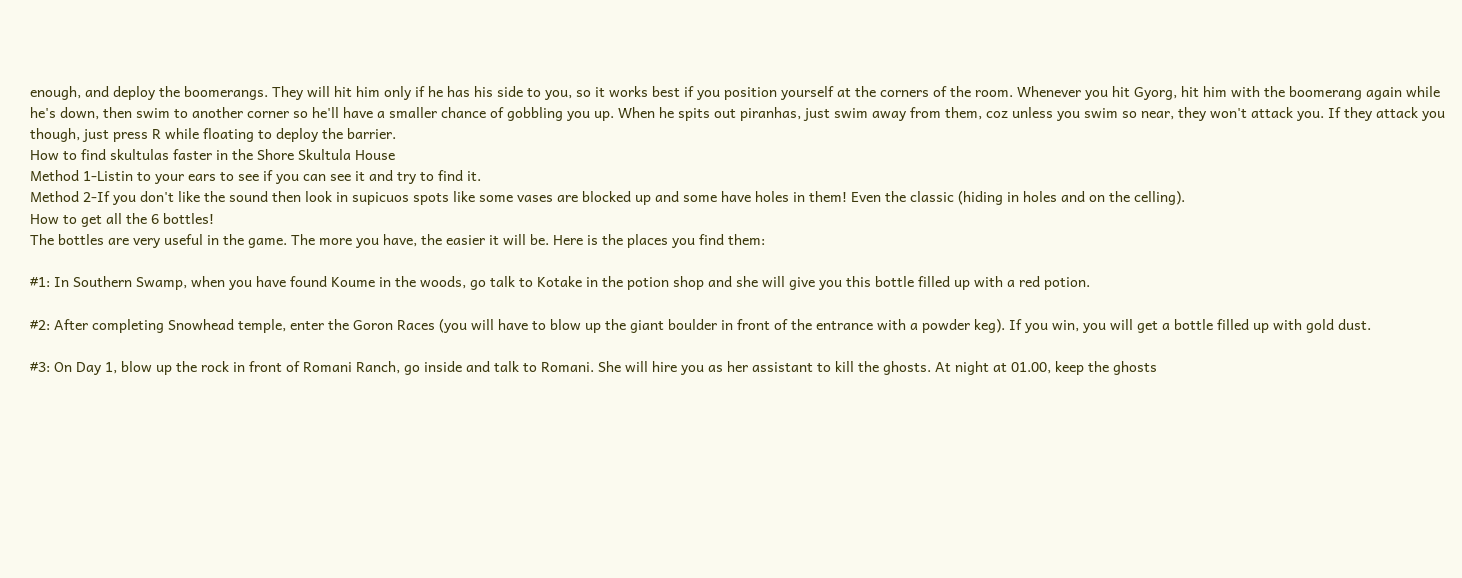enough, and deploy the boomerangs. They will hit him only if he has his side to you, so it works best if you position yourself at the corners of the room. Whenever you hit Gyorg, hit him with the boomerang again while he's down, then swim to another corner so he'll have a smaller chance of gobbling you up. When he spits out piranhas, just swim away from them, coz unless you swim so near, they won't attack you. If they attack you though, just press R while floating to deploy the barrier.
How to find skultulas faster in the Shore Skultula House
Method 1-Listin to your ears to see if you can see it and try to find it.
Method 2-If you don't like the sound then look in supicuos spots like some vases are blocked up and some have holes in them! Even the classic (hiding in holes and on the celling).
How to get all the 6 bottles!
The bottles are very useful in the game. The more you have, the easier it will be. Here is the places you find them:

#1: In Southern Swamp, when you have found Koume in the woods, go talk to Kotake in the potion shop and she will give you this bottle filled up with a red potion.

#2: After completing Snowhead temple, enter the Goron Races (you will have to blow up the giant boulder in front of the entrance with a powder keg). If you win, you will get a bottle filled up with gold dust.

#3: On Day 1, blow up the rock in front of Romani Ranch, go inside and talk to Romani. She will hire you as her assistant to kill the ghosts. At night at 01.00, keep the ghosts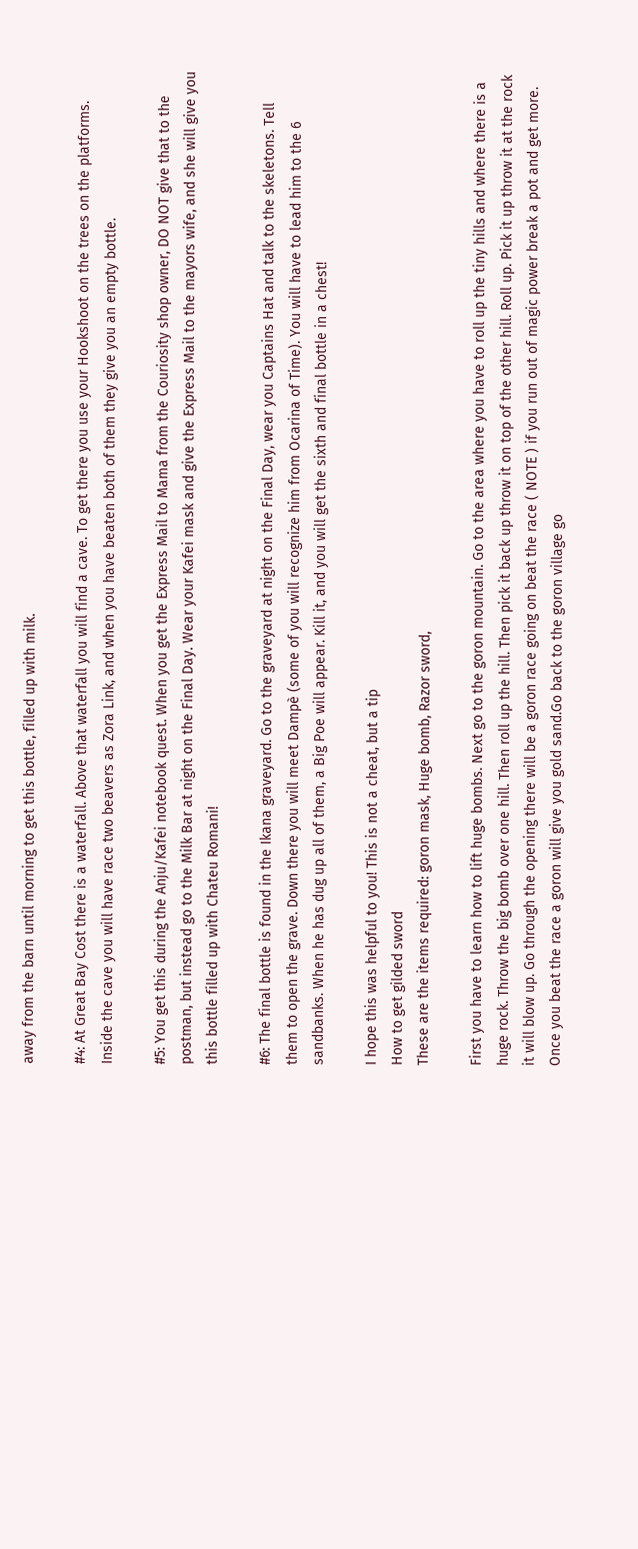away from the barn until morning to get this bottle, filled up with milk.

#4: At Great Bay Cost there is a waterfall. Above that waterfall you will find a cave. To get there you use your Hookshoot on the trees on the platforms. Inside the cave you will have race two beavers as Zora Link, and when you have beaten both of them they give you an empty bottle.

#5: You get this during the Anju/Kafei notebook quest. When you get the Express Mail to Mama from the Couriosity shop owner, DO NOT give that to the postman, but instead go to the Milk Bar at night on the Final Day. Wear your Kafei mask and give the Express Mail to the mayors wife, and she will give you this bottle filled up with Chateu Romani!

#6: The final bottle is found in the Ikana graveyard. Go to the graveyard at night on the Final Day, wear you Captains Hat and talk to the skeletons. Tell them to open the grave. Down there you will meet Dampè (some of you will recognize him from Ocarina of Time). You will have to lead him to the 6 sandbanks. When he has dug up all of them, a Big Poe will appear. Kill it, and you will get the sixth and final bottle in a chest!

I hope this was helpful to you! This is not a cheat, but a tip
How to get gilded sword
These are the items required: goron mask, Huge bomb, Razor sword,

First you have to learn how to lift huge bombs. Next go to the goron mountain. Go to the area where you have to roll up the tiny hills and where there is a huge rock. Throw the big bomb over one hill. Then roll up the hill. Then pick it back up throw it on top of the other hill. Roll up. Pick it up throw it at the rock it will blow up. Go through the opening there will be a goron race going on beat the race ( NOTE ) if you run out of magic power break a pot and get more. Once you beat the race a goron will give you gold sand.Go back to the goron village go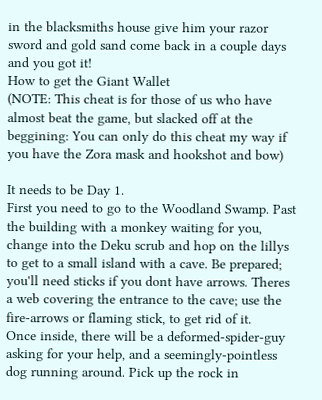in the blacksmiths house give him your razor sword and gold sand come back in a couple days and you got it!
How to get the Giant Wallet
(NOTE: This cheat is for those of us who have almost beat the game, but slacked off at the beggining: You can only do this cheat my way if you have the Zora mask and hookshot and bow)

It needs to be Day 1.
First you need to go to the Woodland Swamp. Past the building with a monkey waiting for you, change into the Deku scrub and hop on the lillys to get to a small island with a cave. Be prepared; you'll need sticks if you dont have arrows. Theres a web covering the entrance to the cave; use the fire-arrows or flaming stick, to get rid of it.
Once inside, there will be a deformed-spider-guy asking for your help, and a seemingly-pointless dog running around. Pick up the rock in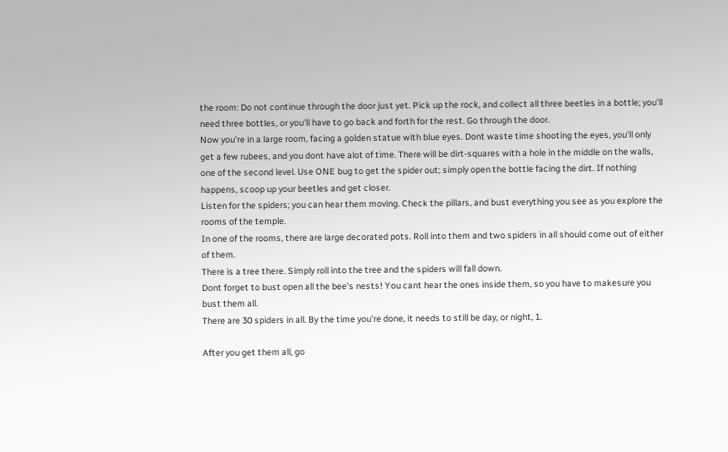the room: Do not continue through the door just yet. Pick up the rock, and collect all three beetles in a bottle; you'll need three bottles, or you'll have to go back and forth for the rest. Go through the door.
Now you're in a large room, facing a golden statue with blue eyes. Dont waste time shooting the eyes, you'll only get a few rubees, and you dont have alot of time. There will be dirt-squares with a hole in the middle on the walls, one of the second level. Use ONE bug to get the spider out; simply open the bottle facing the dirt. If nothing happens, scoop up your beetles and get closer.
Listen for the spiders; you can hear them moving. Check the pillars, and bust everything you see as you explore the rooms of the temple.
In one of the rooms, there are large decorated pots. Roll into them and two spiders in all should come out of either of them.
There is a tree there. Simply roll into the tree and the spiders will fall down.
Dont forget to bust open all the bee's nests! You cant hear the ones inside them, so you have to makesure you bust them all.
There are 30 spiders in all. By the time you're done, it needs to still be day, or night, 1.

After you get them all, go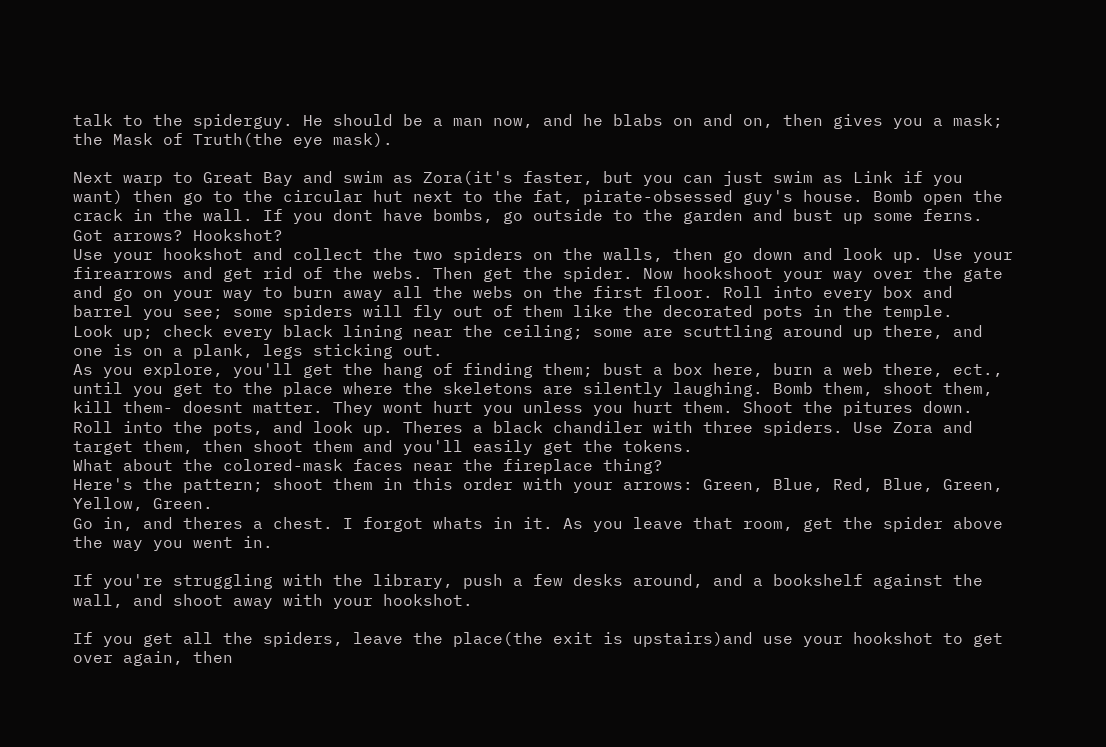talk to the spiderguy. He should be a man now, and he blabs on and on, then gives you a mask; the Mask of Truth(the eye mask).

Next warp to Great Bay and swim as Zora(it's faster, but you can just swim as Link if you want) then go to the circular hut next to the fat, pirate-obsessed guy's house. Bomb open the crack in the wall. If you dont have bombs, go outside to the garden and bust up some ferns.
Got arrows? Hookshot?
Use your hookshot and collect the two spiders on the walls, then go down and look up. Use your firearrows and get rid of the webs. Then get the spider. Now hookshoot your way over the gate and go on your way to burn away all the webs on the first floor. Roll into every box and barrel you see; some spiders will fly out of them like the decorated pots in the temple.
Look up; check every black lining near the ceiling; some are scuttling around up there, and one is on a plank, legs sticking out.
As you explore, you'll get the hang of finding them; bust a box here, burn a web there, ect., until you get to the place where the skeletons are silently laughing. Bomb them, shoot them, kill them- doesnt matter. They wont hurt you unless you hurt them. Shoot the pitures down. Roll into the pots, and look up. Theres a black chandiler with three spiders. Use Zora and target them, then shoot them and you'll easily get the tokens.
What about the colored-mask faces near the fireplace thing?
Here's the pattern; shoot them in this order with your arrows: Green, Blue, Red, Blue, Green, Yellow, Green.
Go in, and theres a chest. I forgot whats in it. As you leave that room, get the spider above the way you went in.

If you're struggling with the library, push a few desks around, and a bookshelf against the wall, and shoot away with your hookshot.

If you get all the spiders, leave the place(the exit is upstairs)and use your hookshot to get over again, then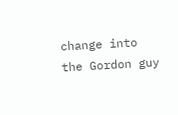change into the Gordon guy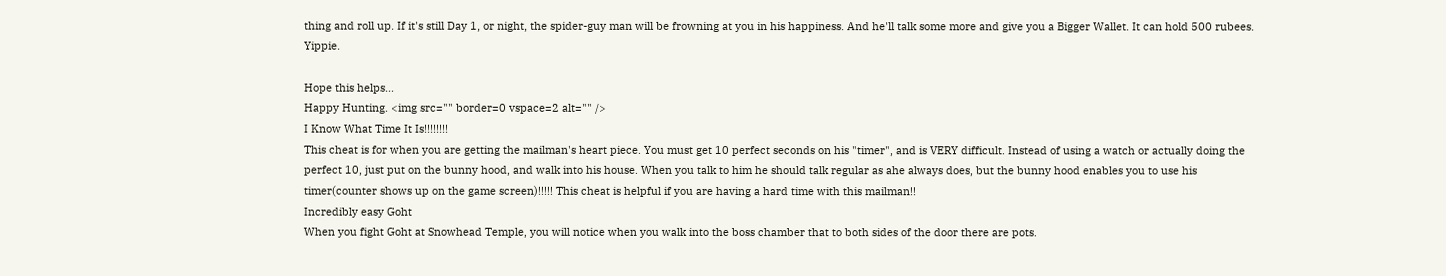thing and roll up. If it's still Day 1, or night, the spider-guy man will be frowning at you in his happiness. And he'll talk some more and give you a Bigger Wallet. It can hold 500 rubees. Yippie.

Hope this helps...
Happy Hunting. <img src="" border=0 vspace=2 alt="" />
I Know What Time It Is!!!!!!!!
This cheat is for when you are getting the mailman's heart piece. You must get 10 perfect seconds on his "timer", and is VERY difficult. Instead of using a watch or actually doing the perfect 10, just put on the bunny hood, and walk into his house. When you talk to him he should talk regular as ahe always does, but the bunny hood enables you to use his timer(counter shows up on the game screen)!!!!! This cheat is helpful if you are having a hard time with this mailman!!
Incredibly easy Goht
When you fight Goht at Snowhead Temple, you will notice when you walk into the boss chamber that to both sides of the door there are pots.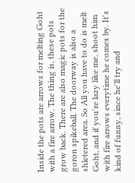Inside the pots are arrows for melting Goht with a fire arrow. The thing is, these pots grow back. There are also magic pots for the goron spikeball. The doorway is also a shletered area. So All you have to do is melt Goht, and if you're lazy like me, shoot him with fire arrows everytime he comes by. It's kind of funny, since he'll try and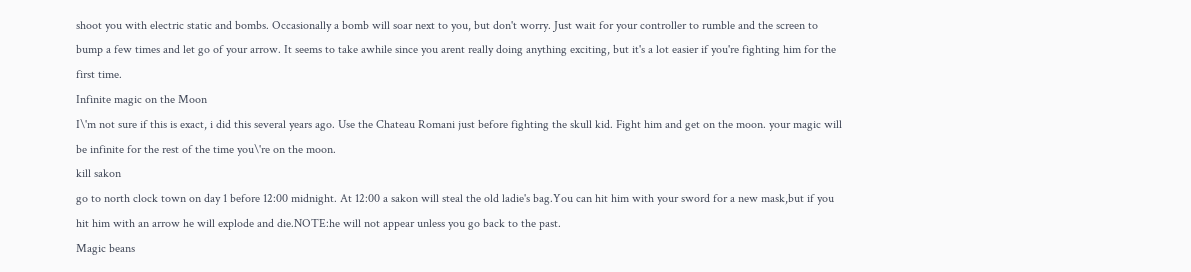shoot you with electric static and bombs. Occasionally a bomb will soar next to you, but don't worry. Just wait for your controller to rumble and the screen to bump a few times and let go of your arrow. It seems to take awhile since you arent really doing anything exciting, but it's a lot easier if you're fighting him for the first time.
Infinite magic on the Moon
I\'m not sure if this is exact, i did this several years ago. Use the Chateau Romani just before fighting the skull kid. Fight him and get on the moon. your magic will be infinite for the rest of the time you\'re on the moon.
kill sakon
go to north clock town on day 1 before 12:00 midnight. At 12:00 a sakon will steal the old ladie's bag.You can hit him with your sword for a new mask,but if you hit him with an arrow he will explode and die.NOTE:he will not appear unless you go back to the past.
Magic beans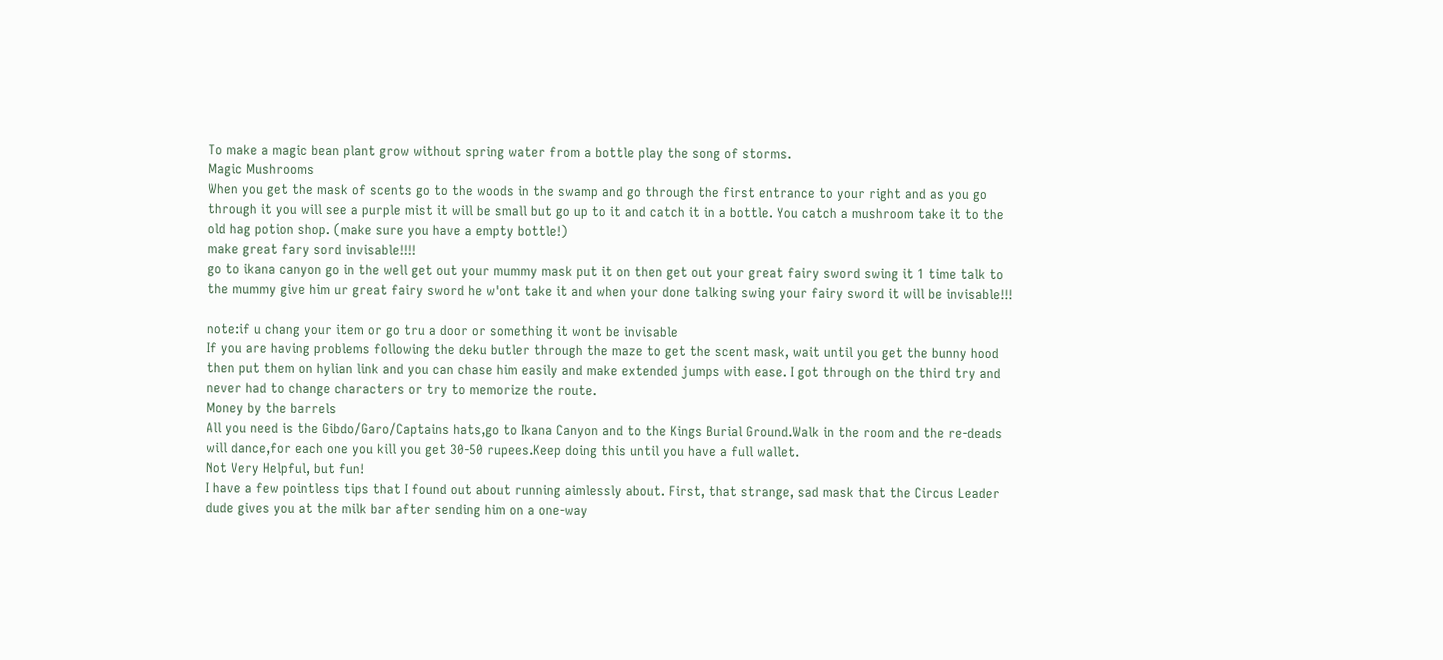To make a magic bean plant grow without spring water from a bottle play the song of storms.
Magic Mushrooms
When you get the mask of scents go to the woods in the swamp and go through the first entrance to your right and as you go through it you will see a purple mist it will be small but go up to it and catch it in a bottle. You catch a mushroom take it to the old hag potion shop. (make sure you have a empty bottle!)
make great fary sord invisable!!!!
go to ikana canyon go in the well get out your mummy mask put it on then get out your great fairy sword swing it 1 time talk to the mummy give him ur great fairy sword he w'ont take it and when your done talking swing your fairy sword it will be invisable!!!

note:if u chang your item or go tru a door or something it wont be invisable
If you are having problems following the deku butler through the maze to get the scent mask, wait until you get the bunny hood then put them on hylian link and you can chase him easily and make extended jumps with ease. I got through on the third try and never had to change characters or try to memorize the route.
Money by the barrels
All you need is the Gibdo/Garo/Captains hats,go to Ikana Canyon and to the Kings Burial Ground.Walk in the room and the re-deads will dance,for each one you kill you get 30-50 rupees.Keep doing this until you have a full wallet.
Not Very Helpful, but fun!
I have a few pointless tips that I found out about running aimlessly about. First, that strange, sad mask that the Circus Leader dude gives you at the milk bar after sending him on a one-way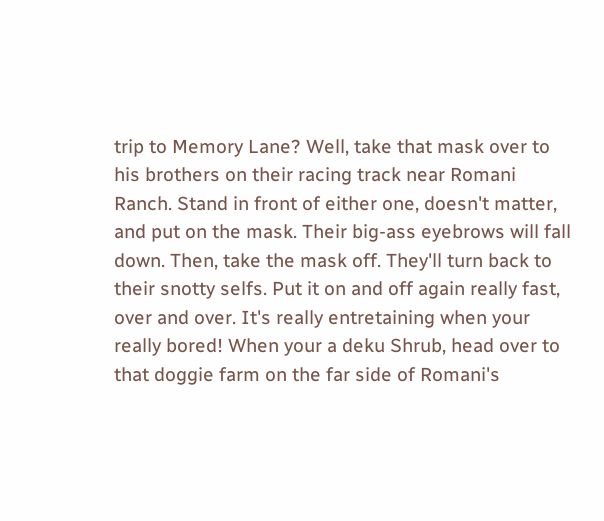trip to Memory Lane? Well, take that mask over to his brothers on their racing track near Romani Ranch. Stand in front of either one, doesn't matter, and put on the mask. Their big-ass eyebrows will fall down. Then, take the mask off. They'll turn back to their snotty selfs. Put it on and off again really fast, over and over. It's really entretaining when your really bored! When your a deku Shrub, head over to that doggie farm on the far side of Romani's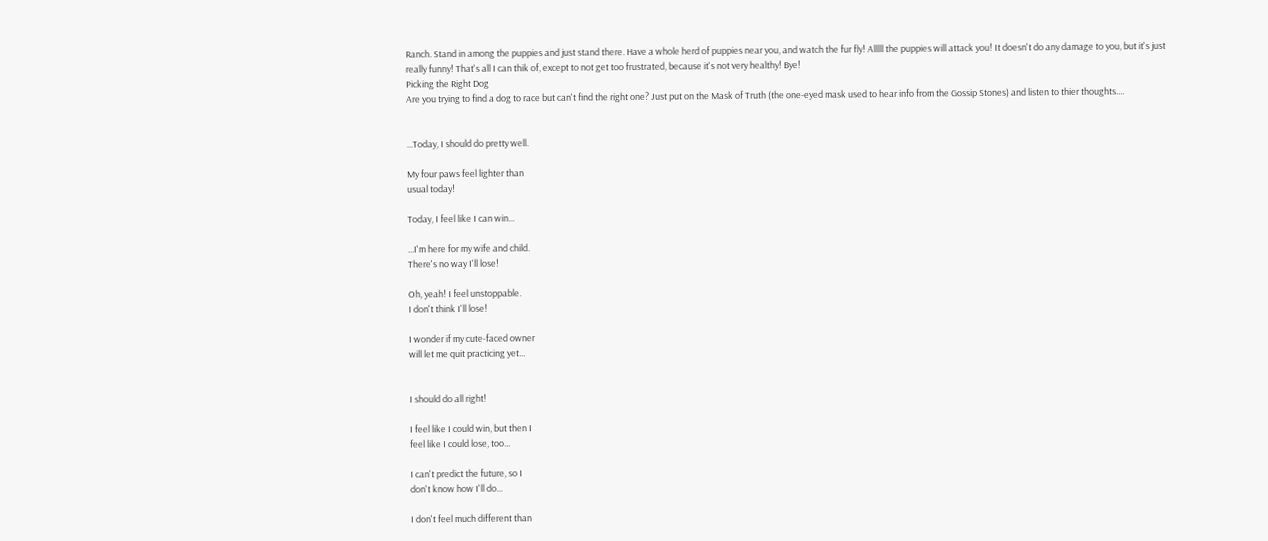Ranch. Stand in among the puppies and just stand there. Have a whole herd of puppies near you, and watch the fur fly! Alllll the puppies will attack you! It doesn't do any damage to you, but it's just really funny! That's all I can thik of, except to not get too frustrated, because it's not very healthy! Bye!
Picking the Right Dog
Are you trying to find a dog to race but can't find the right one? Just put on the Mask of Truth (the one-eyed mask used to hear info from the Gossip Stones) and listen to thier thoughts....


...Today, I should do pretty well.

My four paws feel lighter than
usual today!

Today, I feel like I can win...

...I'm here for my wife and child.
There's no way I'll lose!

Oh, yeah! I feel unstoppable.
I don't think I'll lose!

I wonder if my cute-faced owner
will let me quit practicing yet...


I should do all right!

I feel like I could win, but then I
feel like I could lose, too...

I can't predict the future, so I
don't know how I'll do...

I don't feel much different than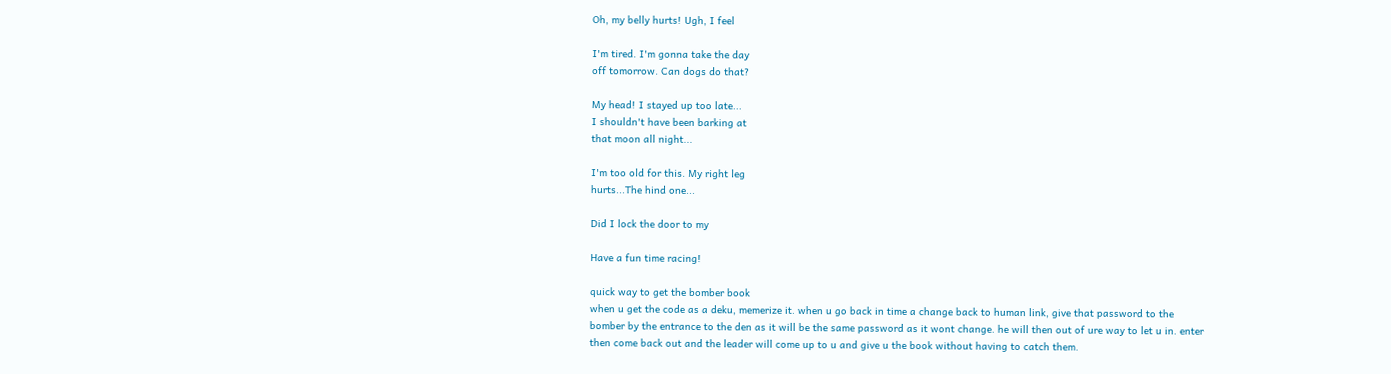Oh, my belly hurts! Ugh, I feel

I'm tired. I'm gonna take the day
off tomorrow. Can dogs do that?

My head! I stayed up too late...
I shouldn't have been barking at
that moon all night...

I'm too old for this. My right leg
hurts...The hind one...

Did I lock the door to my

Have a fun time racing!

quick way to get the bomber book
when u get the code as a deku, memerize it. when u go back in time a change back to human link, give that password to the bomber by the entrance to the den as it will be the same password as it wont change. he will then out of ure way to let u in. enter then come back out and the leader will come up to u and give u the book without having to catch them.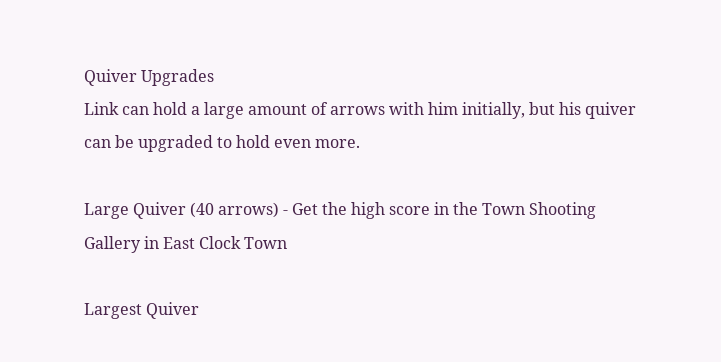Quiver Upgrades
Link can hold a large amount of arrows with him initially, but his quiver can be upgraded to hold even more.

Large Quiver (40 arrows) - Get the high score in the Town Shooting Gallery in East Clock Town

Largest Quiver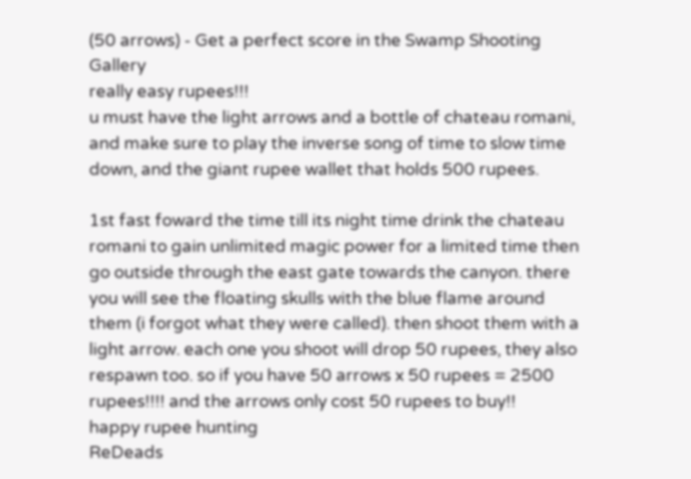(50 arrows) - Get a perfect score in the Swamp Shooting Gallery
really easy rupees!!!
u must have the light arrows and a bottle of chateau romani, and make sure to play the inverse song of time to slow time down, and the giant rupee wallet that holds 500 rupees.

1st fast foward the time till its night time drink the chateau romani to gain unlimited magic power for a limited time then go outside through the east gate towards the canyon. there you will see the floating skulls with the blue flame around them (i forgot what they were called). then shoot them with a light arrow. each one you shoot will drop 50 rupees, they also respawn too. so if you have 50 arrows x 50 rupees = 2500 rupees!!!! and the arrows only cost 50 rupees to buy!!
happy rupee hunting
ReDeads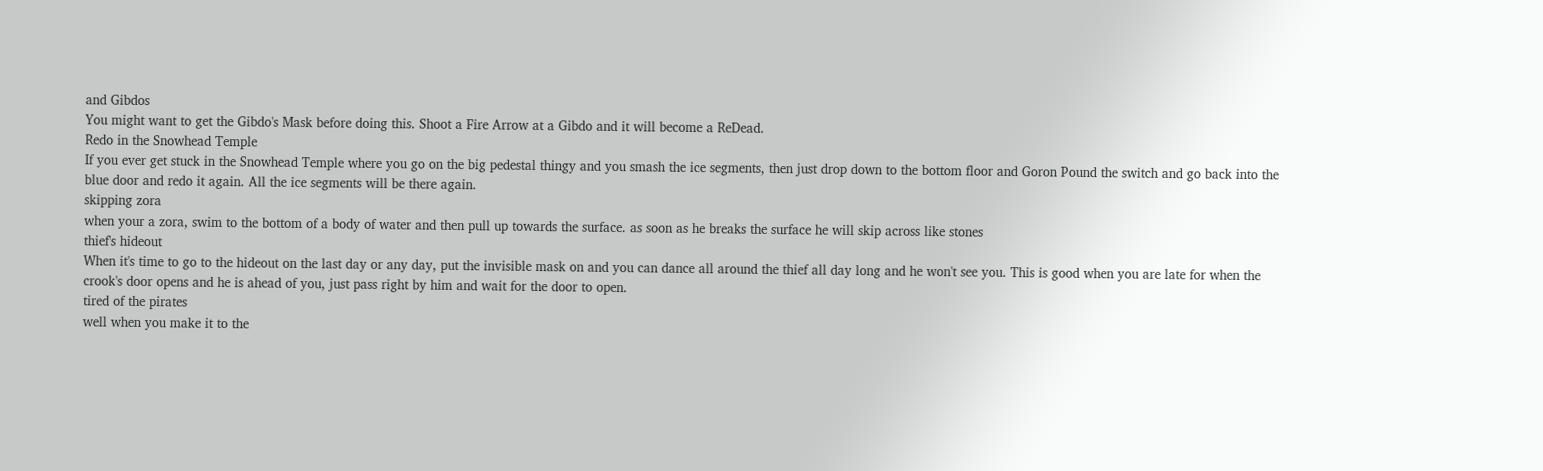and Gibdos
You might want to get the Gibdo's Mask before doing this. Shoot a Fire Arrow at a Gibdo and it will become a ReDead.
Redo in the Snowhead Temple
If you ever get stuck in the Snowhead Temple where you go on the big pedestal thingy and you smash the ice segments, then just drop down to the bottom floor and Goron Pound the switch and go back into the blue door and redo it again. All the ice segments will be there again.
skipping zora
when your a zora, swim to the bottom of a body of water and then pull up towards the surface. as soon as he breaks the surface he will skip across like stones
thief's hideout
When it's time to go to the hideout on the last day or any day, put the invisible mask on and you can dance all around the thief all day long and he won't see you. This is good when you are late for when the crook's door opens and he is ahead of you, just pass right by him and wait for the door to open.
tired of the pirates
well when you make it to the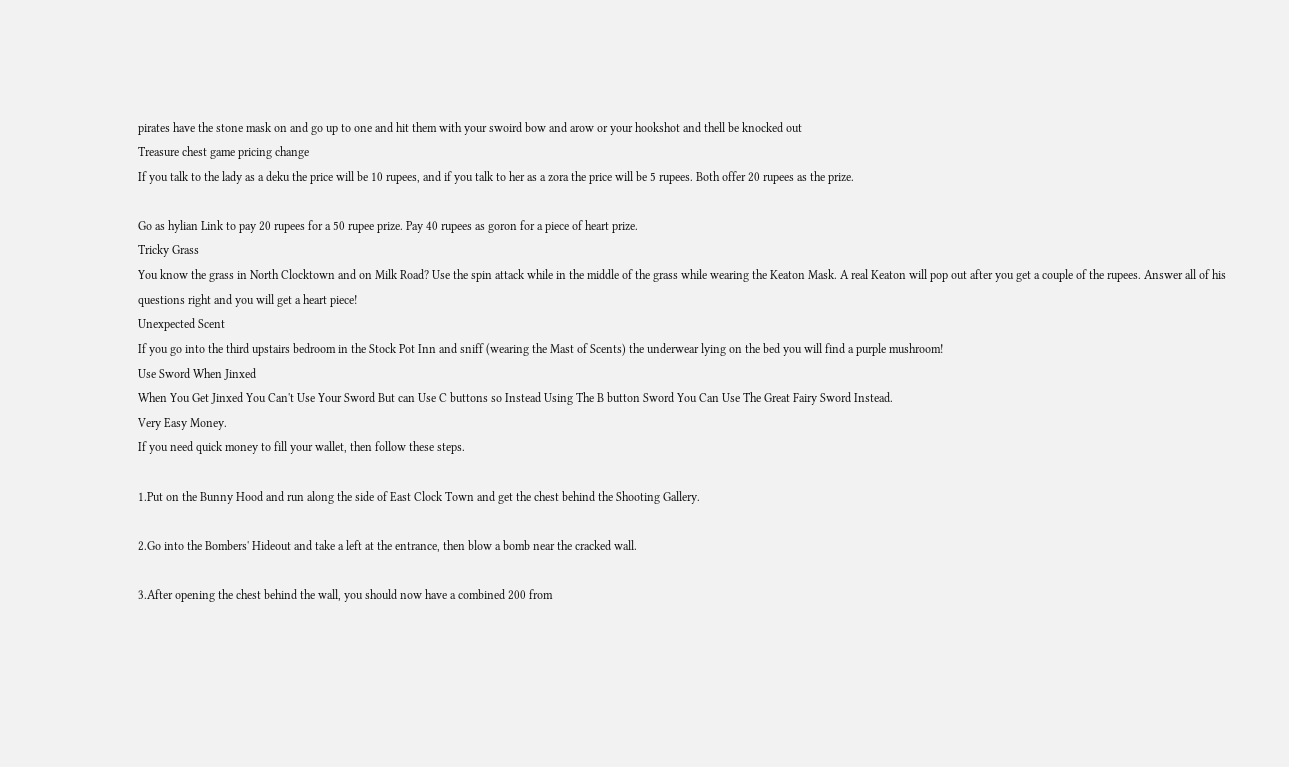pirates have the stone mask on and go up to one and hit them with your swoird bow and arow or your hookshot and thell be knocked out
Treasure chest game pricing change
If you talk to the lady as a deku the price will be 10 rupees, and if you talk to her as a zora the price will be 5 rupees. Both offer 20 rupees as the prize.

Go as hylian Link to pay 20 rupees for a 50 rupee prize. Pay 40 rupees as goron for a piece of heart prize.
Tricky Grass
You know the grass in North Clocktown and on Milk Road? Use the spin attack while in the middle of the grass while wearing the Keaton Mask. A real Keaton will pop out after you get a couple of the rupees. Answer all of his questions right and you will get a heart piece!
Unexpected Scent
If you go into the third upstairs bedroom in the Stock Pot Inn and sniff (wearing the Mast of Scents) the underwear lying on the bed you will find a purple mushroom!
Use Sword When Jinxed
When You Get Jinxed You Can't Use Your Sword But can Use C buttons so Instead Using The B button Sword You Can Use The Great Fairy Sword Instead.
Very Easy Money.
If you need quick money to fill your wallet, then follow these steps.

1.Put on the Bunny Hood and run along the side of East Clock Town and get the chest behind the Shooting Gallery.

2.Go into the Bombers' Hideout and take a left at the entrance, then blow a bomb near the cracked wall.

3.After opening the chest behind the wall, you should now have a combined 200 from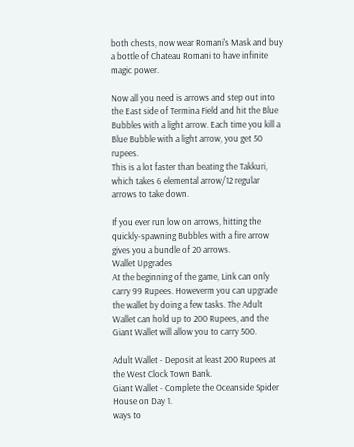both chests, now wear Romani's Mask and buy a bottle of Chateau Romani to have infinite magic power.

Now all you need is arrows and step out into the East side of Termina Field and hit the Blue Bubbles with a light arrow. Each time you kill a Blue Bubble with a light arrow, you get 50 rupees.
This is a lot faster than beating the Takkuri, which takes 6 elemental arrow/12 regular arrows to take down.

If you ever run low on arrows, hitting the quickly-spawning Bubbles with a fire arrow gives you a bundle of 20 arrows.
Wallet Upgrades
At the beginning of the game, Link can only carry 99 Rupees. Howeverm you can upgrade the wallet by doing a few tasks. The Adult Wallet can hold up to 200 Rupees, and the Giant Wallet will allow you to carry 500.

Adult Wallet - Deposit at least 200 Rupees at the West Clock Town Bank.
Giant Wallet - Complete the Oceanside Spider House on Day 1.
ways to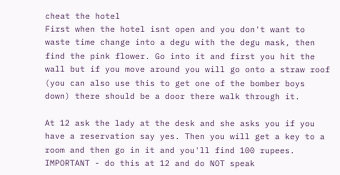cheat the hotel
First when the hotel isnt open and you don't want to waste time change into a degu with the degu mask, then find the pink flower. Go into it and first you hit the wall but if you move around you will go onto a straw roof (you can also use this to get one of the bomber boys down) there should be a door there walk through it.

At 12 ask the lady at the desk and she asks you if you have a reservation say yes. Then you will get a key to a room and then go in it and you'll find 100 rupees. IMPORTANT - do this at 12 and do NOT speak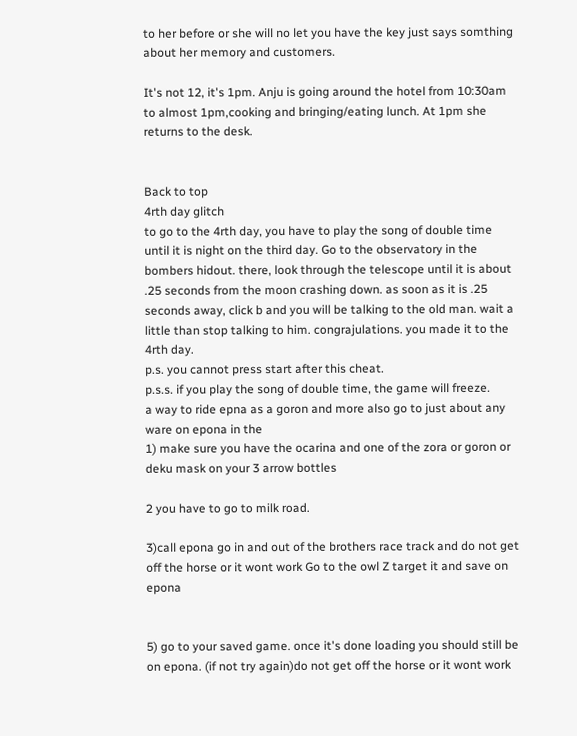to her before or she will no let you have the key just says somthing about her memory and customers.

It's not 12, it's 1pm. Anju is going around the hotel from 10:30am to almost 1pm,cooking and bringing/eating lunch. At 1pm she returns to the desk.


Back to top
4rth day glitch
to go to the 4rth day, you have to play the song of double time until it is night on the third day. Go to the observatory in the bombers hidout. there, look through the telescope until it is about .25 seconds from the moon crashing down. as soon as it is .25 seconds away, click b and you will be talking to the old man. wait a little than stop talking to him. congrajulations. you made it to the 4rth day.
p.s. you cannot press start after this cheat.
p.s.s. if you play the song of double time, the game will freeze.
a way to ride epna as a goron and more also go to just about any ware on epona in the
1) make sure you have the ocarina and one of the zora or goron or deku mask on your 3 arrow bottles

2 you have to go to milk road.

3)call epona go in and out of the brothers race track and do not get off the horse or it wont work Go to the owl Z target it and save on epona


5) go to your saved game. once it's done loading you should still be on epona. (if not try again)do not get off the horse or it wont work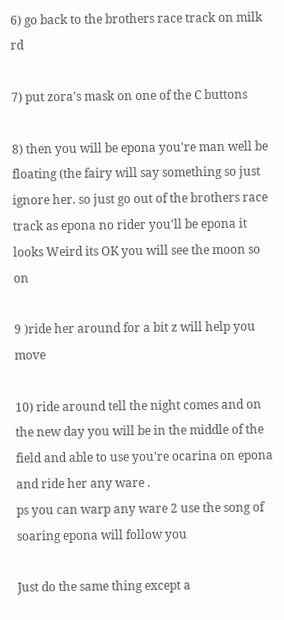6) go back to the brothers race track on milk rd

7) put zora's mask on one of the C buttons

8) then you will be epona you're man well be floating (the fairy will say something so just ignore her. so just go out of the brothers race track as epona no rider you'll be epona it looks Weird its OK you will see the moon so on

9 )ride her around for a bit z will help you move

10) ride around tell the night comes and on the new day you will be in the middle of the field and able to use you're ocarina on epona and ride her any ware .
ps you can warp any ware 2 use the song of soaring epona will follow you

Just do the same thing except a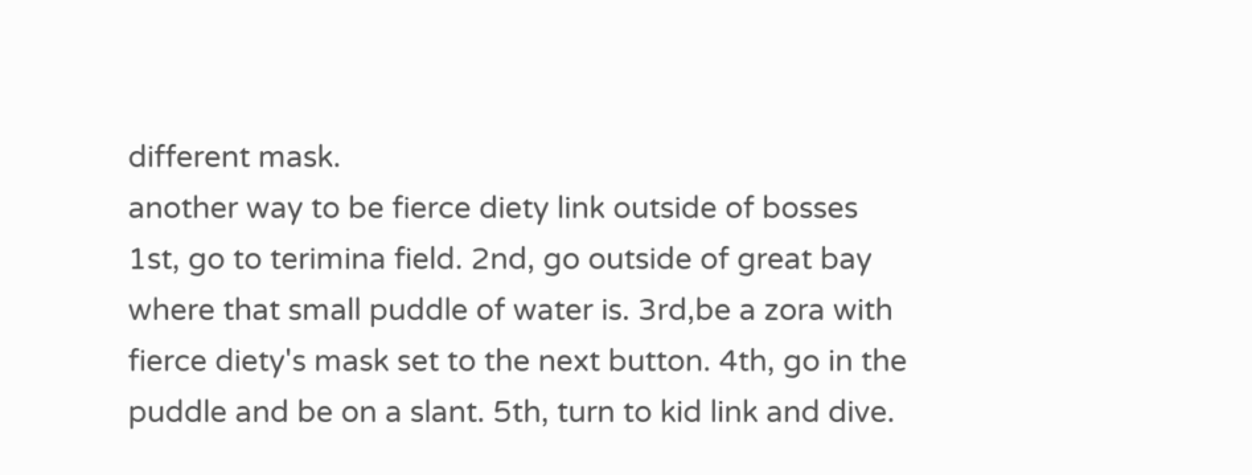different mask.
another way to be fierce diety link outside of bosses
1st, go to terimina field. 2nd, go outside of great bay where that small puddle of water is. 3rd,be a zora with fierce diety's mask set to the next button. 4th, go in the puddle and be on a slant. 5th, turn to kid link and dive.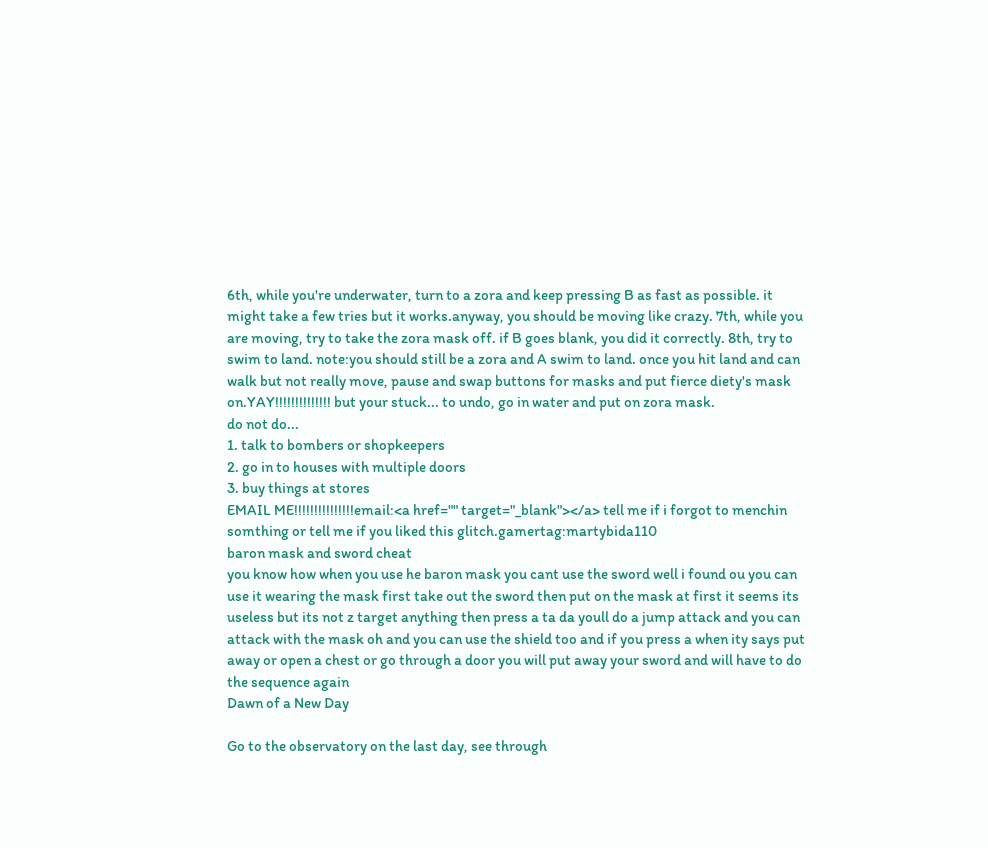6th, while you're underwater, turn to a zora and keep pressing B as fast as possible. it might take a few tries but it works.anyway, you should be moving like crazy. 7th, while you are moving, try to take the zora mask off. if B goes blank, you did it correctly. 8th, try to swim to land. note:you should still be a zora and A swim to land. once you hit land and can walk but not really move, pause and swap buttons for masks and put fierce diety's mask on.YAY!!!!!!!!!!!!!! but your stuck... to undo, go in water and put on zora mask.
do not do...
1. talk to bombers or shopkeepers
2. go in to houses with multiple doors
3. buy things at stores
EMAIL ME!!!!!!!!!!!!!!!email:<a href="" target="_blank"></a> tell me if i forgot to menchin somthing or tell me if you liked this glitch.gamertag:martybida110
baron mask and sword cheat
you know how when you use he baron mask you cant use the sword well i found ou you can use it wearing the mask first take out the sword then put on the mask at first it seems its useless but its not z target anything then press a ta da youll do a jump attack and you can attack with the mask oh and you can use the shield too and if you press a when ity says put away or open a chest or go through a door you will put away your sword and will have to do the sequence again
Dawn of a New Day

Go to the observatory on the last day, see through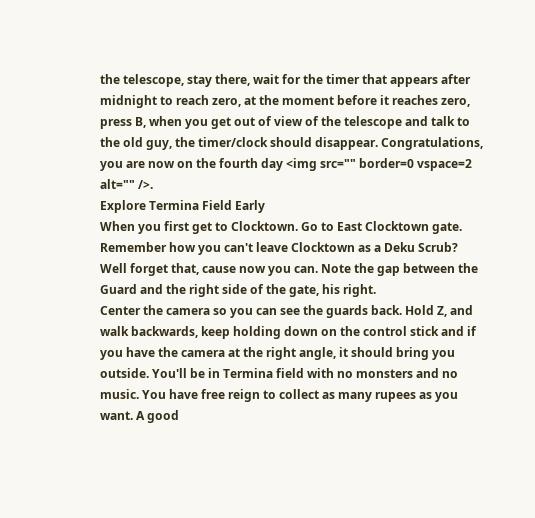the telescope, stay there, wait for the timer that appears after midnight to reach zero, at the moment before it reaches zero, press B, when you get out of view of the telescope and talk to the old guy, the timer/clock should disappear. Congratulations, you are now on the fourth day <img src="" border=0 vspace=2 alt="" />.
Explore Termina Field Early
When you first get to Clocktown. Go to East Clocktown gate. Remember how you can't leave Clocktown as a Deku Scrub? Well forget that, cause now you can. Note the gap between the Guard and the right side of the gate, his right.
Center the camera so you can see the guards back. Hold Z, and walk backwards, keep holding down on the control stick and if you have the camera at the right angle, it should bring you outside. You'll be in Termina field with no monsters and no music. You have free reign to collect as many rupees as you want. A good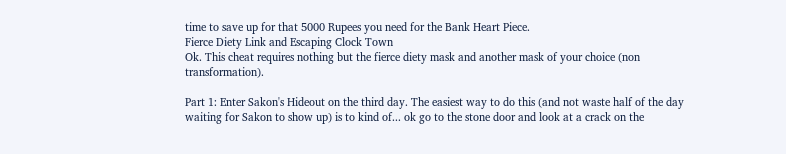time to save up for that 5000 Rupees you need for the Bank Heart Piece.
Fierce Diety Link and Escaping Clock Town
Ok. This cheat requires nothing but the fierce diety mask and another mask of your choice (non transformation).

Part 1: Enter Sakon's Hideout on the third day. The easiest way to do this (and not waste half of the day waiting for Sakon to show up) is to kind of... ok go to the stone door and look at a crack on the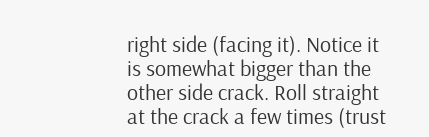right side (facing it). Notice it is somewhat bigger than the other side crack. Roll straight at the crack a few times (trust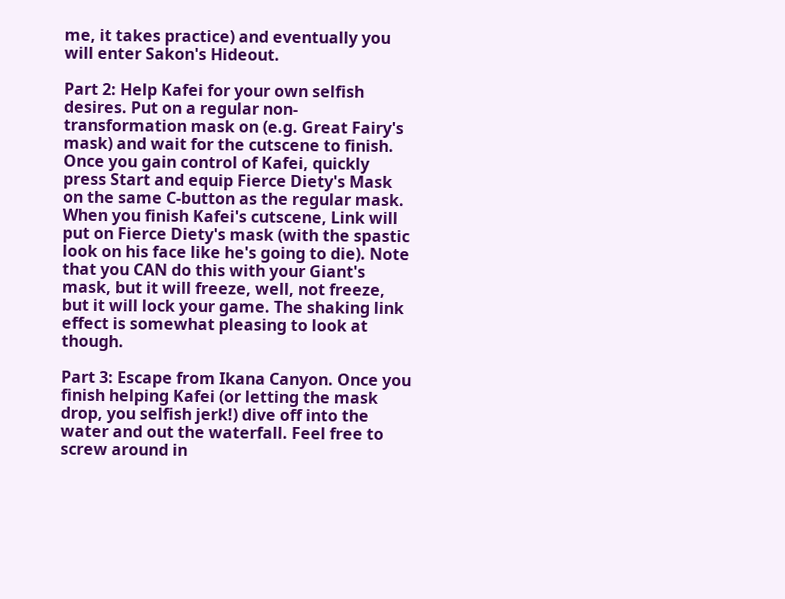me, it takes practice) and eventually you will enter Sakon's Hideout.

Part 2: Help Kafei for your own selfish desires. Put on a regular non-transformation mask on (e.g. Great Fairy's mask) and wait for the cutscene to finish. Once you gain control of Kafei, quickly press Start and equip Fierce Diety's Mask on the same C-button as the regular mask. When you finish Kafei's cutscene, Link will put on Fierce Diety's mask (with the spastic look on his face like he's going to die). Note that you CAN do this with your Giant's mask, but it will freeze, well, not freeze, but it will lock your game. The shaking link effect is somewhat pleasing to look at though.

Part 3: Escape from Ikana Canyon. Once you finish helping Kafei (or letting the mask drop, you selfish jerk!) dive off into the water and out the waterfall. Feel free to screw around in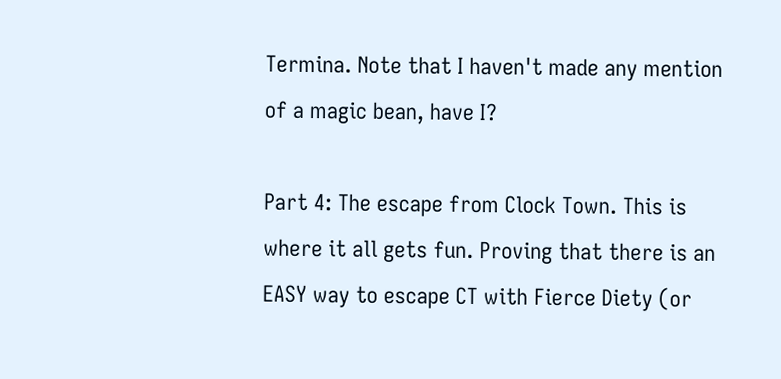Termina. Note that I haven't made any mention of a magic bean, have I?

Part 4: The escape from Clock Town. This is where it all gets fun. Proving that there is an EASY way to escape CT with Fierce Diety (or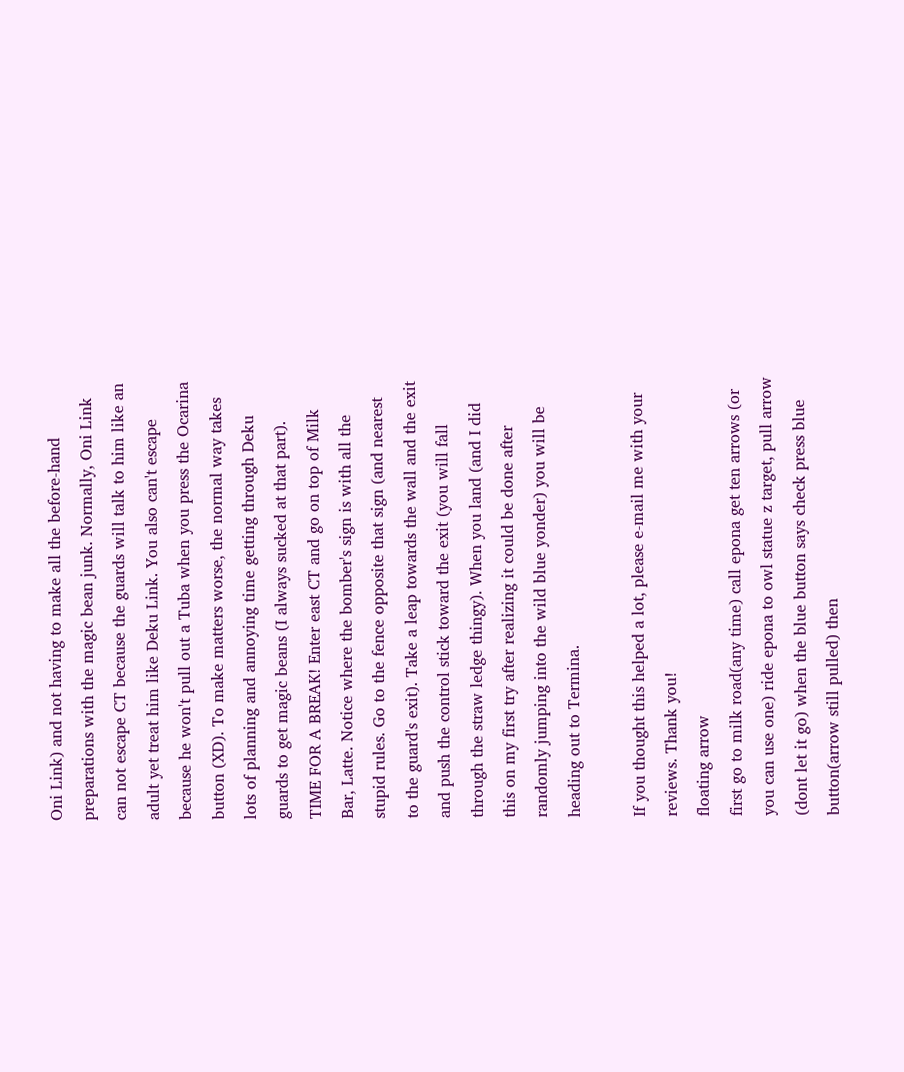Oni Link) and not having to make all the before-hand preparations with the magic bean junk. Normally, Oni Link can not escape CT because the guards will talk to him like an adult yet treat him like Deku Link. You also can't escape because he won't pull out a Tuba when you press the Ocarina button (XD). To make matters worse, the normal way takes lots of planning and annoying time getting through Deku guards to get magic beans (I always sucked at that part). TIME FOR A BREAK! Enter east CT and go on top of Milk Bar, Latte. Notice where the bomber's sign is with all the stupid rules. Go to the fence opposite that sign (and nearest to the guard's exit). Take a leap towards the wall and the exit and push the control stick toward the exit (you will fall through the straw ledge thingy). When you land (and I did this on my first try after realizing it could be done after randomly jumping into the wild blue yonder) you will be heading out to Termina.

If you thought this helped a lot, please e-mail me with your reviews. Thank you!
floating arrow
first go to milk road(any time) call epona get ten arrows (or you can use one) ride epona to owl statue z target, pull arrow (dont let it go) when the blue button says check press blue button(arrow still pulled) then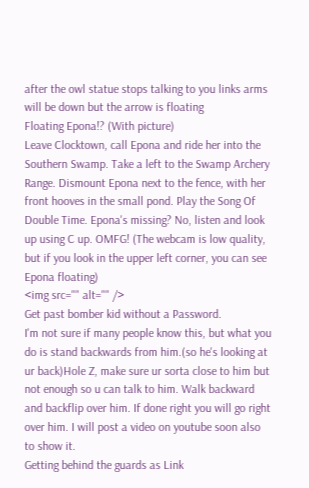after the owl statue stops talking to you links arms will be down but the arrow is floating
Floating Epona!? (With picture)
Leave Clocktown, call Epona and ride her into the Southern Swamp. Take a left to the Swamp Archery Range. Dismount Epona next to the fence, with her front hooves in the small pond. Play the Song Of Double Time. Epona's missing? No, listen and look up using C up. OMFG! (The webcam is low quality, but if you look in the upper left corner, you can see Epona floating)
<img src="" alt="" />
Get past bomber kid without a Password.
I'm not sure if many people know this, but what you do is stand backwards from him.(so he's looking at ur back)Hole Z, make sure ur sorta close to him but not enough so u can talk to him. Walk backward and backflip over him. If done right you will go right over him. I will post a video on youtube soon also to show it.
Getting behind the guards as Link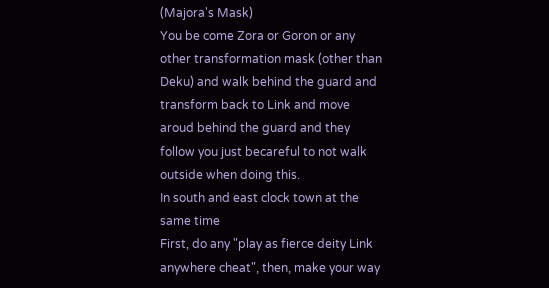(Majora's Mask)
You be come Zora or Goron or any other transformation mask (other than Deku) and walk behind the guard and transform back to Link and move aroud behind the guard and they follow you just becareful to not walk outside when doing this.
In south and east clock town at the same time
First, do any "play as fierce deity Link anywhere cheat", then, make your way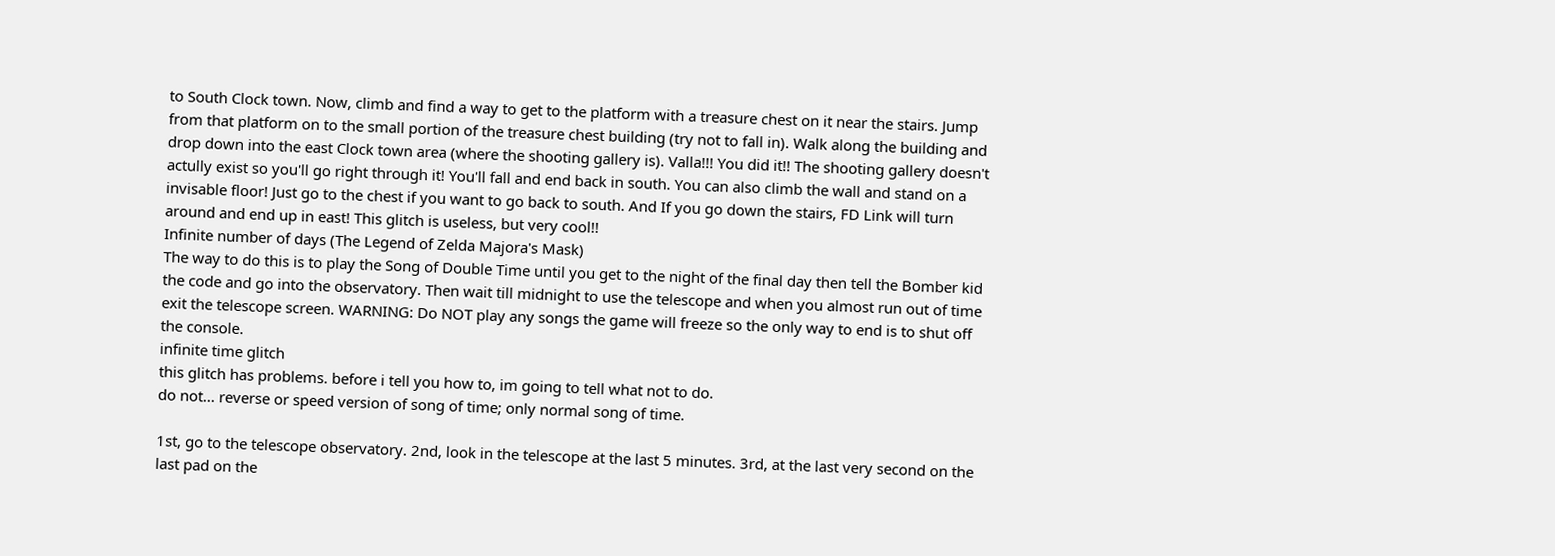to South Clock town. Now, climb and find a way to get to the platform with a treasure chest on it near the stairs. Jump from that platform on to the small portion of the treasure chest building (try not to fall in). Walk along the building and drop down into the east Clock town area (where the shooting gallery is). Valla!!! You did it!! The shooting gallery doesn't actully exist so you'll go right through it! You'll fall and end back in south. You can also climb the wall and stand on a invisable floor! Just go to the chest if you want to go back to south. And If you go down the stairs, FD Link will turn around and end up in east! This glitch is useless, but very cool!!
Infinite number of days (The Legend of Zelda Majora's Mask)
The way to do this is to play the Song of Double Time until you get to the night of the final day then tell the Bomber kid the code and go into the observatory. Then wait till midnight to use the telescope and when you almost run out of time exit the telescope screen. WARNING: Do NOT play any songs the game will freeze so the only way to end is to shut off the console.
infinite time glitch
this glitch has problems. before i tell you how to, im going to tell what not to do.
do not... reverse or speed version of song of time; only normal song of time.

1st, go to the telescope observatory. 2nd, look in the telescope at the last 5 minutes. 3rd, at the last very second on the last pad on the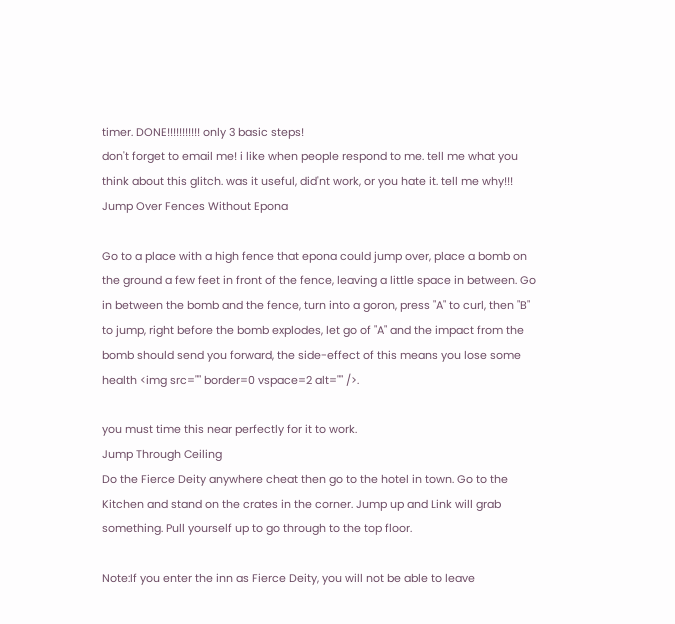timer. DONE!!!!!!!!!!! only 3 basic steps!
don't forget to email me! i like when people respond to me. tell me what you think about this glitch. was it useful, did'nt work, or you hate it. tell me why!!!
Jump Over Fences Without Epona

Go to a place with a high fence that epona could jump over, place a bomb on the ground a few feet in front of the fence, leaving a little space in between. Go in between the bomb and the fence, turn into a goron, press "A" to curl, then "B" to jump, right before the bomb explodes, let go of "A" and the impact from the bomb should send you forward, the side-effect of this means you lose some health <img src="" border=0 vspace=2 alt="" />.

you must time this near perfectly for it to work.
Jump Through Ceiling
Do the Fierce Deity anywhere cheat then go to the hotel in town. Go to the Kitchen and stand on the crates in the corner. Jump up and Link will grab something. Pull yourself up to go through to the top floor.

Note:If you enter the inn as Fierce Deity, you will not be able to leave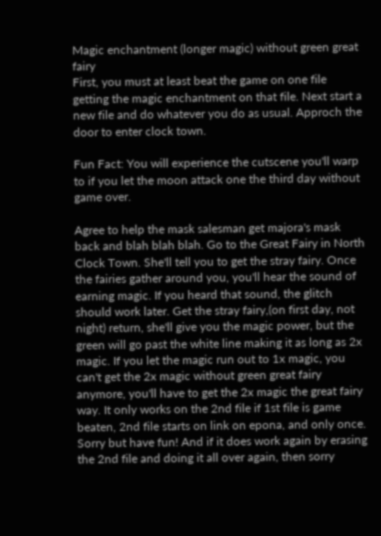Magic enchantment (longer magic) without green great fairy
First, you must at least beat the game on one file getting the magic enchantment on that file. Next start a new file and do whatever you do as usual. Approch the door to enter clock town.

Fun Fact: You will experience the cutscene you'll warp to if you let the moon attack one the third day without game over.

Agree to help the mask salesman get majora's mask back and blah blah blah. Go to the Great Fairy in North Clock Town. She'll tell you to get the stray fairy. Once the fairies gather around you, you'll hear the sound of earning magic. If you heard that sound, the glitch should work later. Get the stray fairy,(on first day, not night) return, she'll give you the magic power, but the green will go past the white line making it as long as 2x magic. If you let the magic run out to 1x magic, you can't get the 2x magic without green great fairy anymore, you'll have to get the 2x magic the great fairy way. It only works on the 2nd file if 1st file is game beaten, 2nd file starts on link on epona, and only once. Sorry but have fun! And if it does work again by erasing the 2nd file and doing it all over again, then sorry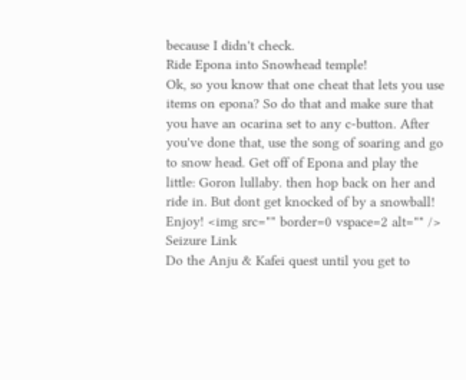because I didn't check.
Ride Epona into Snowhead temple!
Ok, so you know that one cheat that lets you use items on epona? So do that and make sure that you have an ocarina set to any c-button. After you've done that, use the song of soaring and go to snow head. Get off of Epona and play the little: Goron lullaby. then hop back on her and ride in. But dont get knocked of by a snowball!
Enjoy! <img src="" border=0 vspace=2 alt="" />
Seizure Link
Do the Anju & Kafei quest until you get to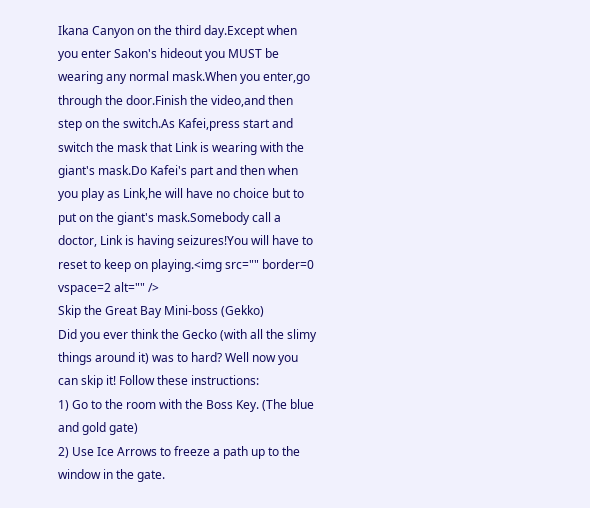Ikana Canyon on the third day.Except when you enter Sakon's hideout you MUST be wearing any normal mask.When you enter,go through the door.Finish the video,and then step on the switch.As Kafei,press start and switch the mask that Link is wearing with the giant's mask.Do Kafei's part and then when you play as Link,he will have no choice but to put on the giant's mask.Somebody call a doctor, Link is having seizures!You will have to reset to keep on playing.<img src="" border=0 vspace=2 alt="" />
Skip the Great Bay Mini-boss (Gekko)
Did you ever think the Gecko (with all the slimy things around it) was to hard? Well now you can skip it! Follow these instructions:
1) Go to the room with the Boss Key. (The blue and gold gate)
2) Use Ice Arrows to freeze a path up to the window in the gate.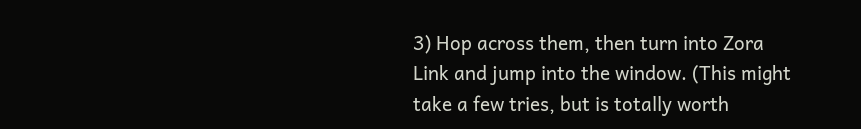3) Hop across them, then turn into Zora Link and jump into the window. (This might take a few tries, but is totally worth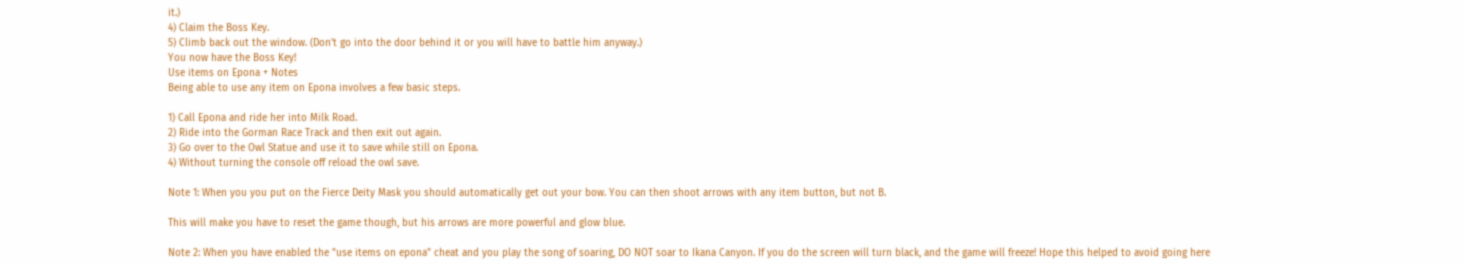it.)
4) Claim the Boss Key.
5) Climb back out the window. (Don't go into the door behind it or you will have to battle him anyway.)
You now have the Boss Key!
Use items on Epona + Notes
Being able to use any item on Epona involves a few basic steps.

1) Call Epona and ride her into Milk Road.
2) Ride into the Gorman Race Track and then exit out again.
3) Go over to the Owl Statue and use it to save while still on Epona.
4) Without turning the console off reload the owl save.

Note 1: When you you put on the Fierce Deity Mask you should automatically get out your bow. You can then shoot arrows with any item button, but not B.

This will make you have to reset the game though, but his arrows are more powerful and glow blue.

Note 2: When you have enabled the "use items on epona" cheat and you play the song of soaring, DO NOT soar to Ikana Canyon. If you do the screen will turn black, and the game will freeze! Hope this helped to avoid going here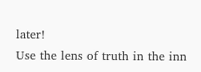later!
Use the lens of truth in the inn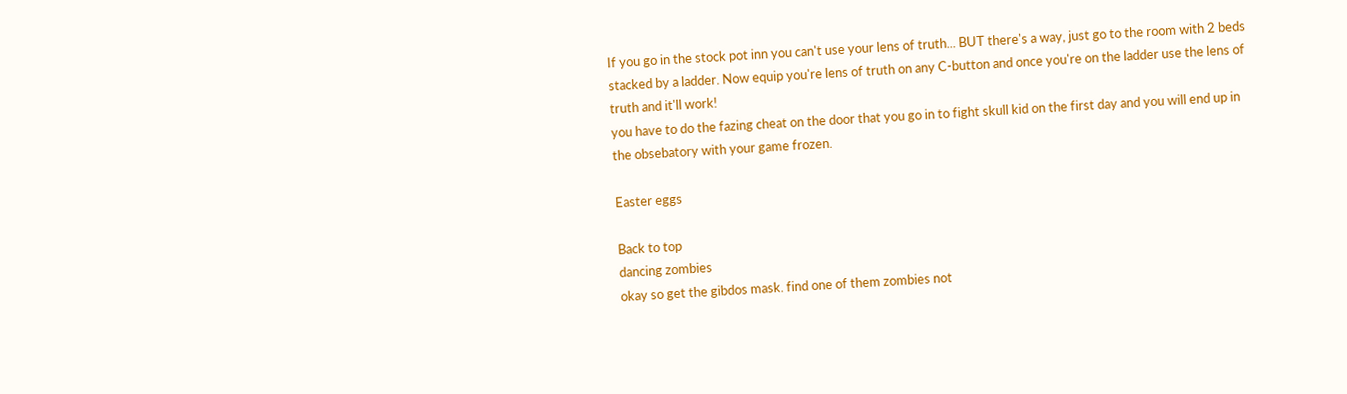If you go in the stock pot inn you can't use your lens of truth... BUT there's a way, just go to the room with 2 beds stacked by a ladder. Now equip you're lens of truth on any C-button and once you're on the ladder use the lens of truth and it'll work!
you have to do the fazing cheat on the door that you go in to fight skull kid on the first day and you will end up in the obsebatory with your game frozen.

Easter eggs

Back to top
dancing zombies
okay so get the gibdos mask. find one of them zombies not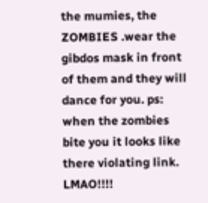the mumies, the ZOMBIES .wear the gibdos mask in front of them and they will dance for you. ps: when the zombies bite you it looks like there violating link. LMAO!!!!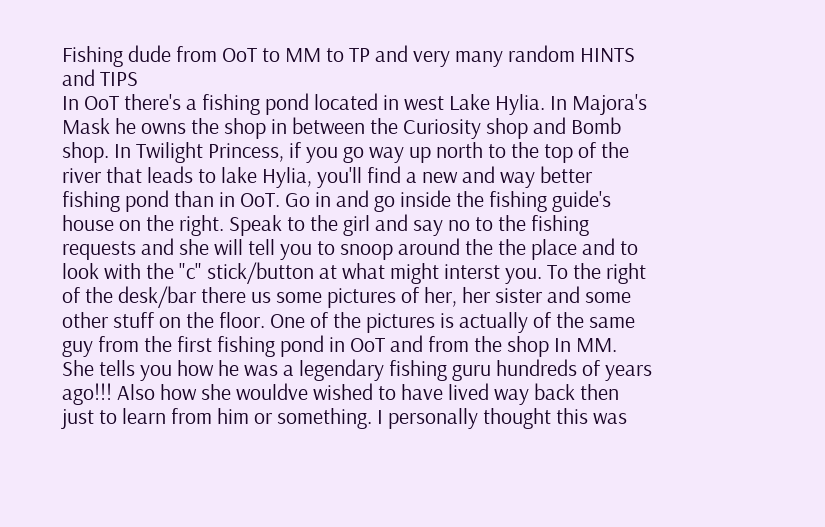Fishing dude from OoT to MM to TP and very many random HINTS and TIPS
In OoT there's a fishing pond located in west Lake Hylia. In Majora's Mask he owns the shop in between the Curiosity shop and Bomb shop. In Twilight Princess, if you go way up north to the top of the river that leads to lake Hylia, you'll find a new and way better fishing pond than in OoT. Go in and go inside the fishing guide's house on the right. Speak to the girl and say no to the fishing requests and she will tell you to snoop around the the place and to look with the "c" stick/button at what might interst you. To the right of the desk/bar there us some pictures of her, her sister and some other stuff on the floor. One of the pictures is actually of the same guy from the first fishing pond in OoT and from the shop In MM. She tells you how he was a legendary fishing guru hundreds of years ago!!! Also how she wouldve wished to have lived way back then just to learn from him or something. I personally thought this was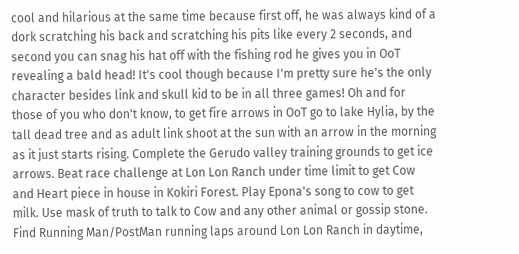cool and hilarious at the same time because first off, he was always kind of a dork scratching his back and scratching his pits like every 2 seconds, and second you can snag his hat off with the fishing rod he gives you in OoT revealing a bald head! It's cool though because I'm pretty sure he's the only character besides link and skull kid to be in all three games! Oh and for those of you who don't know, to get fire arrows in OoT go to lake Hylia, by the tall dead tree and as adult link shoot at the sun with an arrow in the morning as it just starts rising. Complete the Gerudo valley training grounds to get ice arrows. Beat race challenge at Lon Lon Ranch under time limit to get Cow and Heart piece in house in Kokiri Forest. Play Epona's song to cow to get milk. Use mask of truth to talk to Cow and any other animal or gossip stone. Find Running Man/PostMan running laps around Lon Lon Ranch in daytime,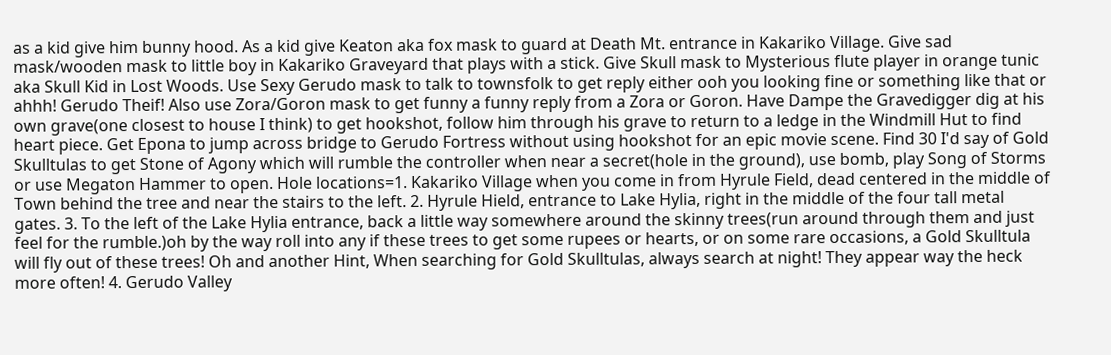as a kid give him bunny hood. As a kid give Keaton aka fox mask to guard at Death Mt. entrance in Kakariko Village. Give sad mask/wooden mask to little boy in Kakariko Graveyard that plays with a stick. Give Skull mask to Mysterious flute player in orange tunic aka Skull Kid in Lost Woods. Use Sexy Gerudo mask to talk to townsfolk to get reply either ooh you looking fine or something like that or ahhh! Gerudo Theif! Also use Zora/Goron mask to get funny a funny reply from a Zora or Goron. Have Dampe the Gravedigger dig at his own grave(one closest to house I think) to get hookshot, follow him through his grave to return to a ledge in the Windmill Hut to find heart piece. Get Epona to jump across bridge to Gerudo Fortress without using hookshot for an epic movie scene. Find 30 I'd say of Gold Skulltulas to get Stone of Agony which will rumble the controller when near a secret(hole in the ground), use bomb, play Song of Storms or use Megaton Hammer to open. Hole locations=1. Kakariko Village when you come in from Hyrule Field, dead centered in the middle of Town behind the tree and near the stairs to the left. 2. Hyrule Hield, entrance to Lake Hylia, right in the middle of the four tall metal gates. 3. To the left of the Lake Hylia entrance, back a little way somewhere around the skinny trees(run around through them and just feel for the rumble.)oh by the way roll into any if these trees to get some rupees or hearts, or on some rare occasions, a Gold Skulltula will fly out of these trees! Oh and another Hint, When searching for Gold Skulltulas, always search at night! They appear way the heck more often! 4. Gerudo Valley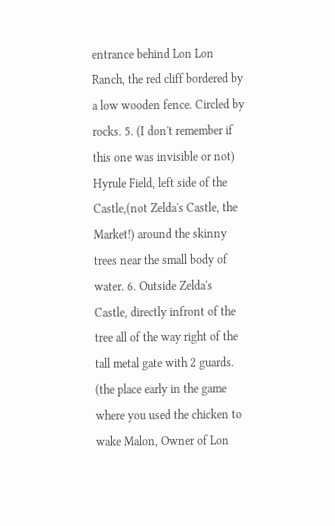entrance behind Lon Lon Ranch, the red cliff bordered by a low wooden fence. Circled by rocks. 5. (I don't remember if this one was invisible or not) Hyrule Field, left side of the Castle,(not Zelda's Castle, the Market!) around the skinny trees near the small body of water. 6. Outside Zelda's Castle, directly infront of the tree all of the way right of the tall metal gate with 2 guards. (the place early in the game where you used the chicken to wake Malon, Owner of Lon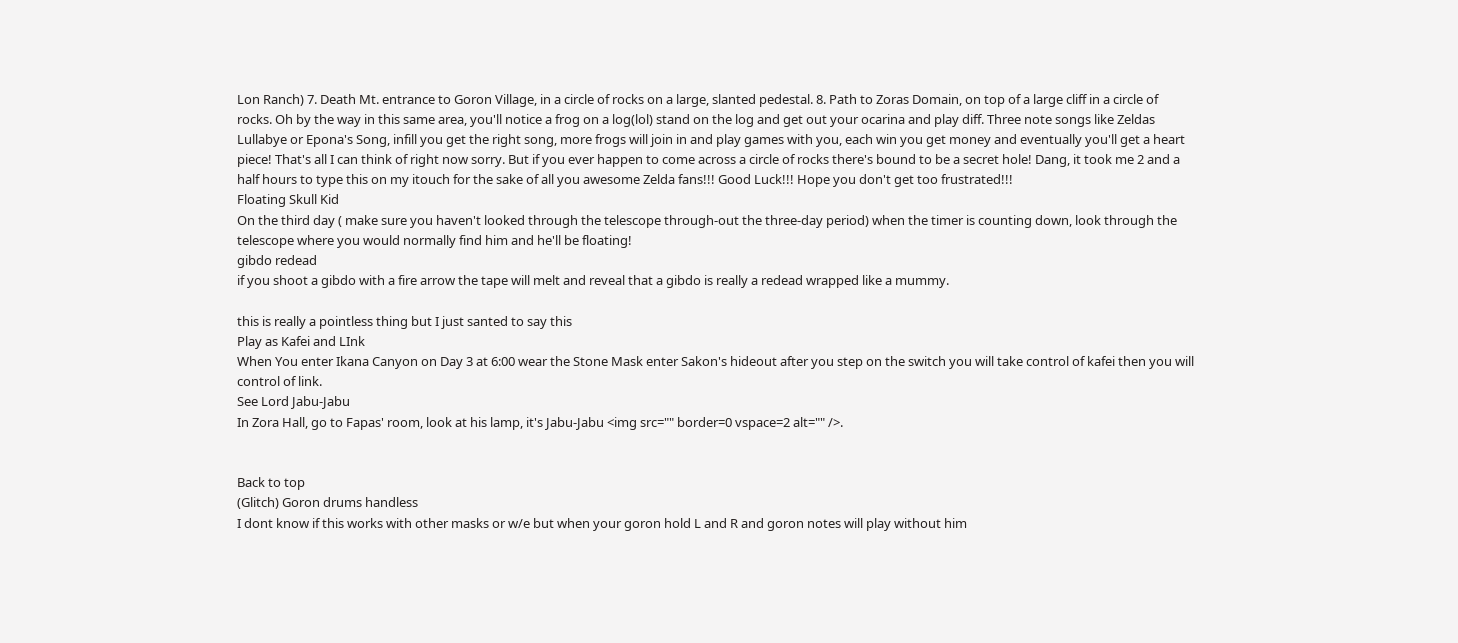Lon Ranch) 7. Death Mt. entrance to Goron Village, in a circle of rocks on a large, slanted pedestal. 8. Path to Zoras Domain, on top of a large cliff in a circle of rocks. Oh by the way in this same area, you'll notice a frog on a log(lol) stand on the log and get out your ocarina and play diff. Three note songs like Zeldas Lullabye or Epona's Song, infill you get the right song, more frogs will join in and play games with you, each win you get money and eventually you'll get a heart piece! That's all I can think of right now sorry. But if you ever happen to come across a circle of rocks there's bound to be a secret hole! Dang, it took me 2 and a half hours to type this on my itouch for the sake of all you awesome Zelda fans!!! Good Luck!!! Hope you don't get too frustrated!!!
Floating Skull Kid
On the third day ( make sure you haven't looked through the telescope through-out the three-day period) when the timer is counting down, look through the telescope where you would normally find him and he'll be floating!
gibdo redead
if you shoot a gibdo with a fire arrow the tape will melt and reveal that a gibdo is really a redead wrapped like a mummy.

this is really a pointless thing but I just santed to say this
Play as Kafei and LInk
When You enter Ikana Canyon on Day 3 at 6:00 wear the Stone Mask enter Sakon's hideout after you step on the switch you will take control of kafei then you will control of link.
See Lord Jabu-Jabu
In Zora Hall, go to Fapas' room, look at his lamp, it's Jabu-Jabu <img src="" border=0 vspace=2 alt="" />.


Back to top
(Glitch) Goron drums handless
I dont know if this works with other masks or w/e but when your goron hold L and R and goron notes will play without him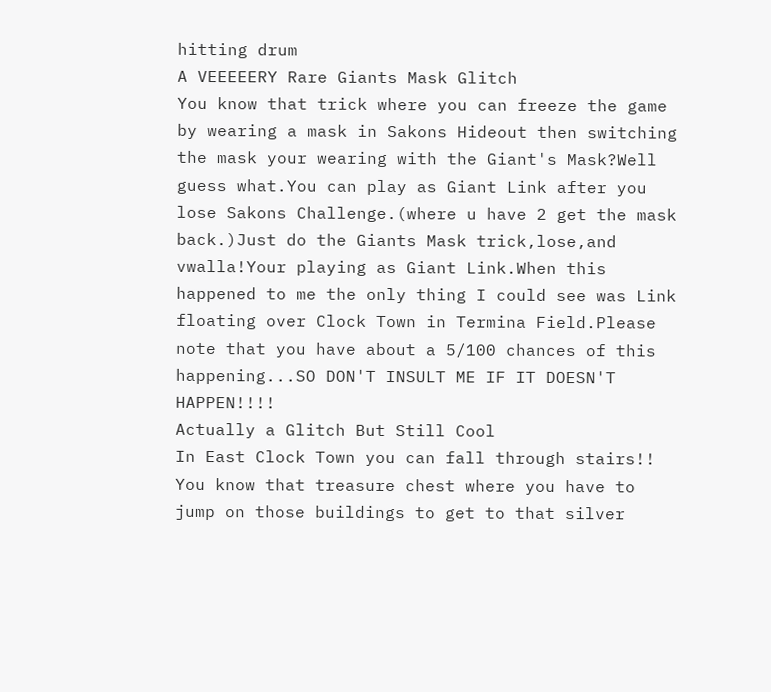hitting drum
A VEEEEERY Rare Giants Mask Glitch
You know that trick where you can freeze the game by wearing a mask in Sakons Hideout then switching the mask your wearing with the Giant's Mask?Well guess what.You can play as Giant Link after you lose Sakons Challenge.(where u have 2 get the mask back.)Just do the Giants Mask trick,lose,and vwalla!Your playing as Giant Link.When this happened to me the only thing I could see was Link floating over Clock Town in Termina Field.Please note that you have about a 5/100 chances of this happening...SO DON'T INSULT ME IF IT DOESN'T HAPPEN!!!!
Actually a Glitch But Still Cool
In East Clock Town you can fall through stairs!! You know that treasure chest where you have to jump on those buildings to get to that silver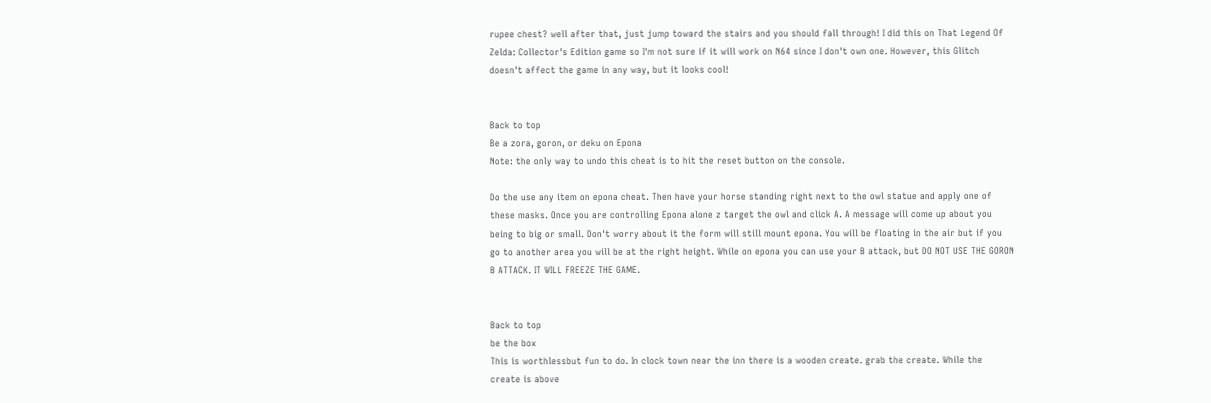rupee chest? well after that, just jump toward the stairs and you should fall through! I did this on That Legend Of Zelda: Collector's Edition game so I'm not sure if it will work on N64 since I don't own one. However, this Glitch doesn't affect the game in any way, but it looks cool!


Back to top
Be a zora, goron, or deku on Epona
Note: the only way to undo this cheat is to hit the reset button on the console.

Do the use any item on epona cheat. Then have your horse standing right next to the owl statue and apply one of these masks. Once you are controlling Epona alone z target the owl and click A. A message will come up about you being to big or small. Don't worry about it the form will still mount epona. You will be floating in the air but if you go to another area you will be at the right height. While on epona you can use your B attack, but DO NOT USE THE GORON B ATTACK. IT WILL FREEZE THE GAME.


Back to top
be the box
This is worthlessbut fun to do. In clock town near the inn there is a wooden create. grab the create. While the create is above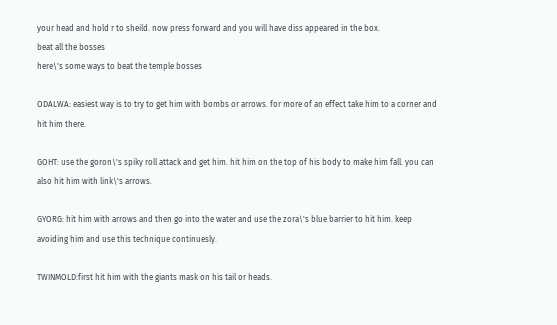your head and hold r to sheild. now press forward and you will have diss appeared in the box.
beat all the bosses
here\'s some ways to beat the temple bosses

ODALWA: easiest way is to try to get him with bombs or arrows. for more of an effect take him to a corner and hit him there.

GOHT: use the goron\'s spiky roll attack and get him. hit him on the top of his body to make him fall. you can also hit him with link\'s arrows.

GYORG: hit him with arrows and then go into the water and use the zora\'s blue barrier to hit him. keep avoiding him and use this technique continuesly.

TWINMOLD:first hit him with the giants mask on his tail or heads.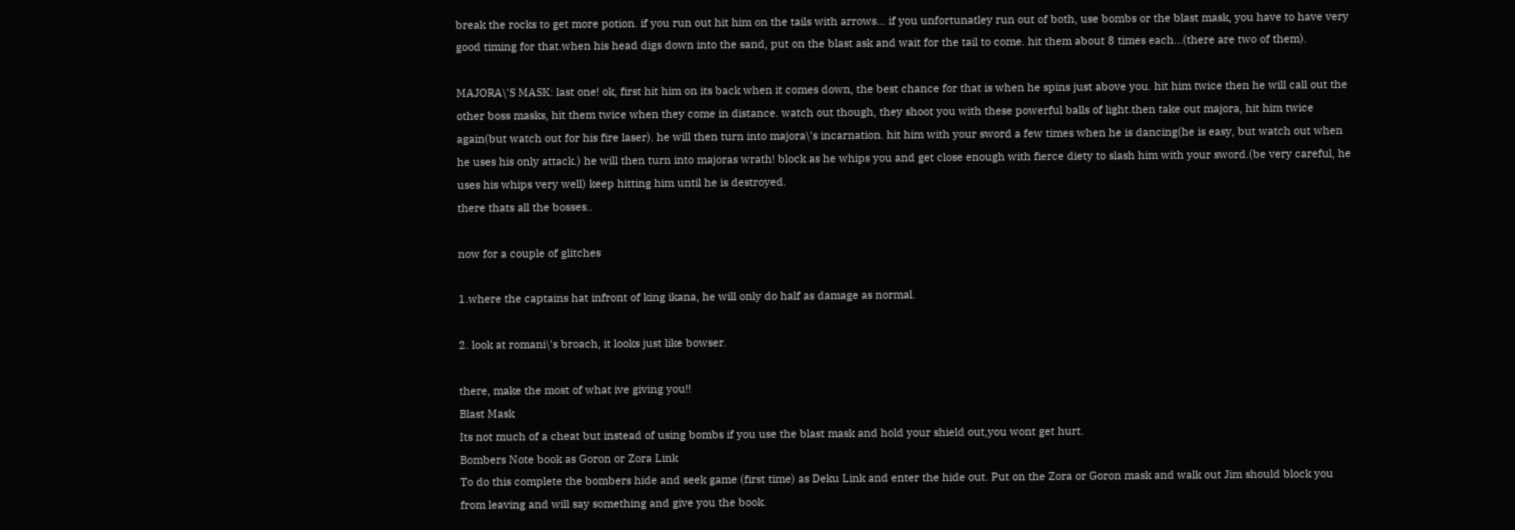break the rocks to get more potion. if you run out hit him on the tails with arrows... if you unfortunatley run out of both, use bombs or the blast mask, you have to have very good timing for that.when his head digs down into the sand, put on the blast ask and wait for the tail to come. hit them about 8 times each...(there are two of them).

MAJORA\'S MASK: last one! ok, first hit him on its back when it comes down, the best chance for that is when he spins just above you. hit him twice then he will call out the other boss masks, hit them twice when they come in distance. watch out though, they shoot you with these powerful balls of light.then take out majora, hit him twice again(but watch out for his fire laser). he will then turn into majora\'s incarnation. hit him with your sword a few times when he is dancing(he is easy, but watch out when he uses his only attack.) he will then turn into majoras wrath! block as he whips you and get close enough with fierce diety to slash him with your sword.(be very careful, he uses his whips very well) keep hitting him until he is destroyed.
there thats all the bosses..

now for a couple of glitches

1.where the captains hat infront of king ikana, he will only do half as damage as normal.

2. look at romani\'s broach, it looks just like bowser.

there, make the most of what ive giving you!!
Blast Mask
Its not much of a cheat but instead of using bombs if you use the blast mask and hold your shield out,you wont get hurt.
Bombers Note book as Goron or Zora Link
To do this complete the bombers hide and seek game (first time) as Deku Link and enter the hide out. Put on the Zora or Goron mask and walk out Jim should block you from leaving and will say something and give you the book.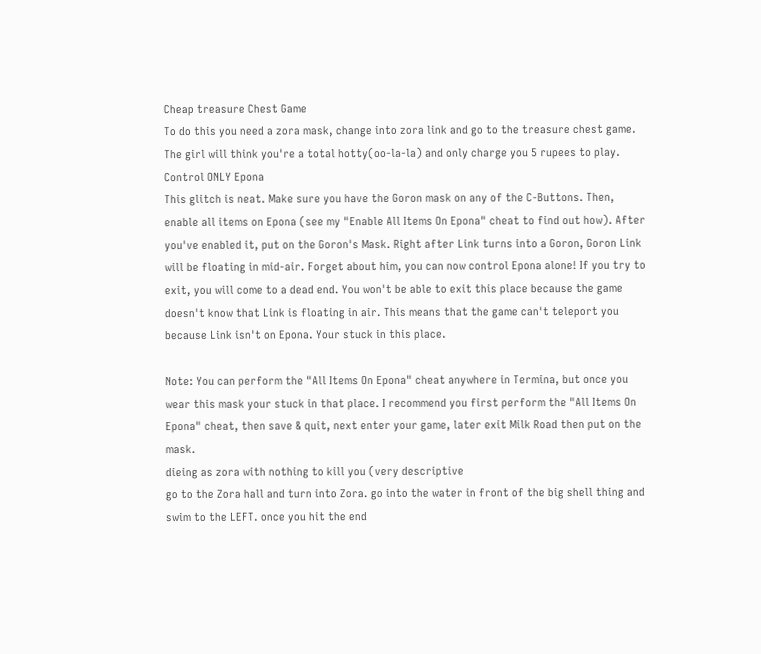Cheap treasure Chest Game
To do this you need a zora mask, change into zora link and go to the treasure chest game. The girl will think you're a total hotty(oo-la-la) and only charge you 5 rupees to play.
Control ONLY Epona
This glitch is neat. Make sure you have the Goron mask on any of the C-Buttons. Then, enable all items on Epona (see my "Enable All Items On Epona" cheat to find out how). After you've enabled it, put on the Goron's Mask. Right after Link turns into a Goron, Goron Link will be floating in mid-air. Forget about him, you can now control Epona alone! If you try to exit, you will come to a dead end. You won't be able to exit this place because the game doesn't know that Link is floating in air. This means that the game can't teleport you because Link isn't on Epona. Your stuck in this place.

Note: You can perform the "All Items On Epona" cheat anywhere in Termina, but once you wear this mask your stuck in that place. I recommend you first perform the "All Items On Epona" cheat, then save & quit, next enter your game, later exit Milk Road then put on the mask.
dieing as zora with nothing to kill you (very descriptive
go to the Zora hall and turn into Zora. go into the water in front of the big shell thing and swim to the LEFT. once you hit the end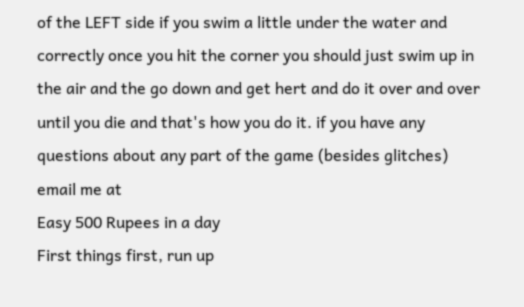of the LEFT side if you swim a little under the water and correctly once you hit the corner you should just swim up in the air and the go down and get hert and do it over and over until you die and that's how you do it. if you have any questions about any part of the game (besides glitches) email me at
Easy 500 Rupees in a day
First things first, run up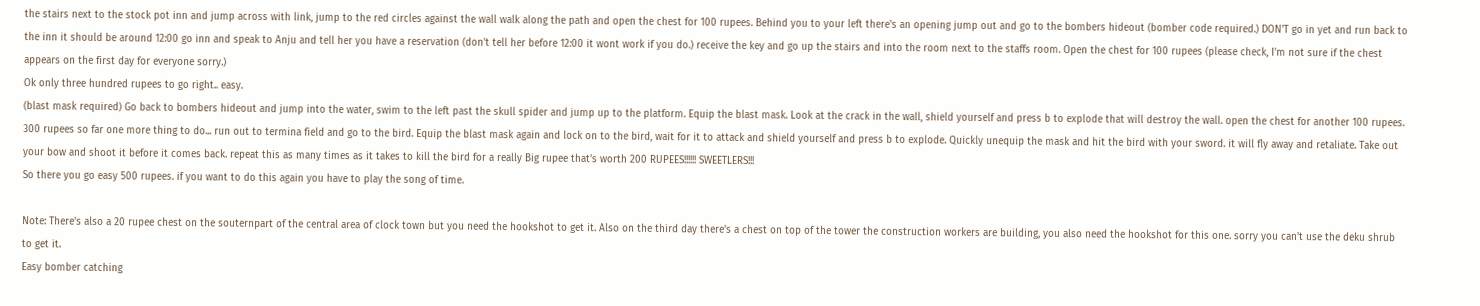the stairs next to the stock pot inn and jump across with link, jump to the red circles against the wall walk along the path and open the chest for 100 rupees. Behind you to your left there's an opening jump out and go to the bombers hideout (bomber code required.) DON'T go in yet and run back to the inn it should be around 12:00 go inn and speak to Anju and tell her you have a reservation (don't tell her before 12:00 it wont work if you do.) receive the key and go up the stairs and into the room next to the staffs room. Open the chest for 100 rupees (please check, I'm not sure if the chest appears on the first day for everyone sorry.)
Ok only three hundred rupees to go right.. easy.
(blast mask required) Go back to bombers hideout and jump into the water, swim to the left past the skull spider and jump up to the platform. Equip the blast mask. Look at the crack in the wall, shield yourself and press b to explode that will destroy the wall. open the chest for another 100 rupees.
300 rupees so far one more thing to do... run out to termina field and go to the bird. Equip the blast mask again and lock on to the bird, wait for it to attack and shield yourself and press b to explode. Quickly unequip the mask and hit the bird with your sword. it will fly away and retaliate. Take out your bow and shoot it before it comes back. repeat this as many times as it takes to kill the bird for a really Big rupee that's worth 200 RUPEES!!!!!! SWEETLERS!!!
So there you go easy 500 rupees. if you want to do this again you have to play the song of time.

Note: There's also a 20 rupee chest on the souternpart of the central area of clock town but you need the hookshot to get it. Also on the third day there's a chest on top of the tower the construction workers are building, you also need the hookshot for this one. sorry you can't use the deku shrub to get it.
Easy bomber catching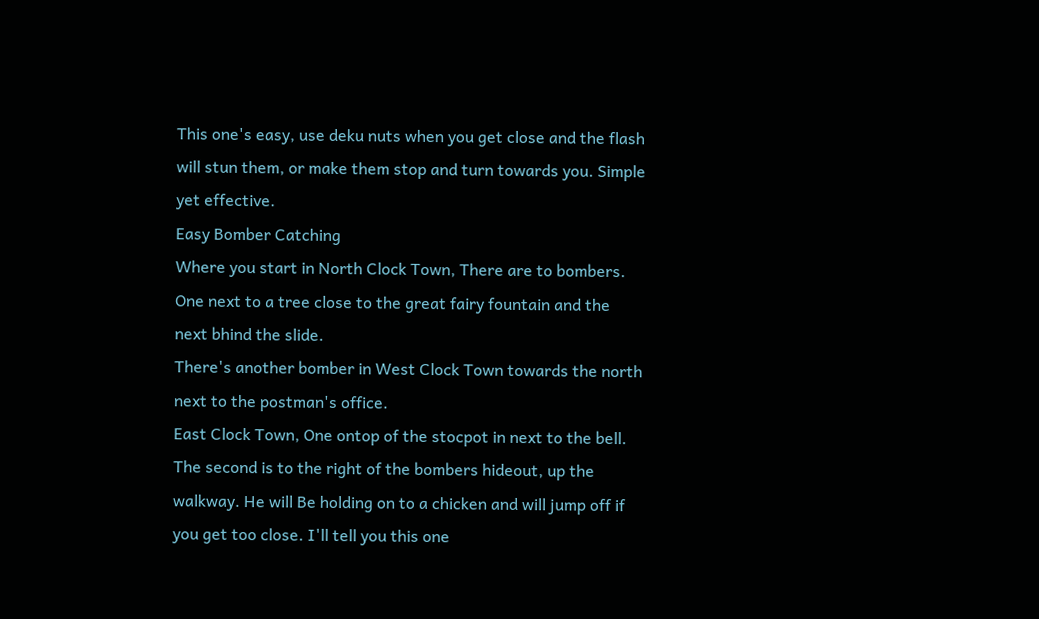This one's easy, use deku nuts when you get close and the flash will stun them, or make them stop and turn towards you. Simple yet effective.
Easy Bomber Catching
Where you start in North Clock Town, There are to bombers. One next to a tree close to the great fairy fountain and the next bhind the slide.
There's another bomber in West Clock Town towards the north next to the postman's office.
East Clock Town, One ontop of the stocpot in next to the bell. The second is to the right of the bombers hideout, up the walkway. He will Be holding on to a chicken and will jump off if you get too close. I'll tell you this one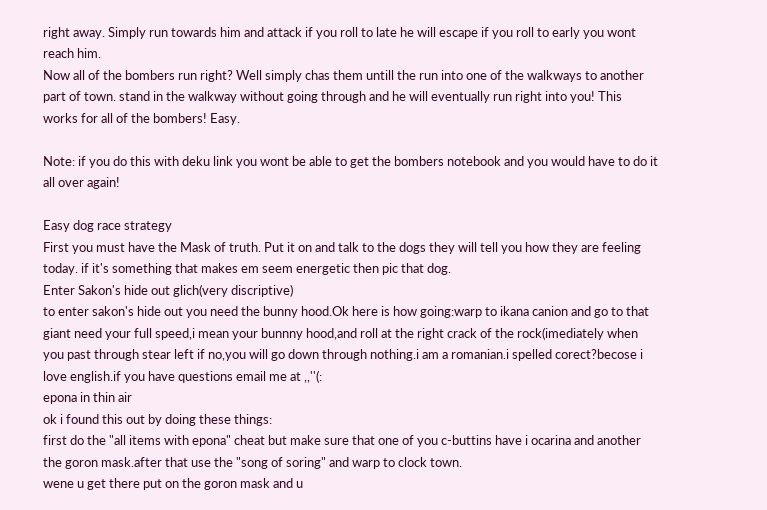right away. Simply run towards him and attack if you roll to late he will escape if you roll to early you wont reach him.
Now all of the bombers run right? Well simply chas them untill the run into one of the walkways to another part of town. stand in the walkway without going through and he will eventually run right into you! This works for all of the bombers! Easy.

Note: if you do this with deku link you wont be able to get the bombers notebook and you would have to do it all over again!

Easy dog race strategy
First you must have the Mask of truth. Put it on and talk to the dogs they will tell you how they are feeling today. if it's something that makes em seem energetic then pic that dog.
Enter Sakon's hide out glich(very discriptive)
to enter sakon's hide out you need the bunny hood.Ok here is how going:warp to ikana canion and go to that giant need your full speed,i mean your bunnny hood,and roll at the right crack of the rock(imediately when you past through stear left if no,you will go down through nothing.i am a romanian.i spelled corect?becose i love english.if you have questions email me at ,,''(:
epona in thin air
ok i found this out by doing these things:
first do the "all items with epona" cheat but make sure that one of you c-buttins have i ocarina and another the goron mask.after that use the "song of soring" and warp to clock town.
wene u get there put on the goron mask and u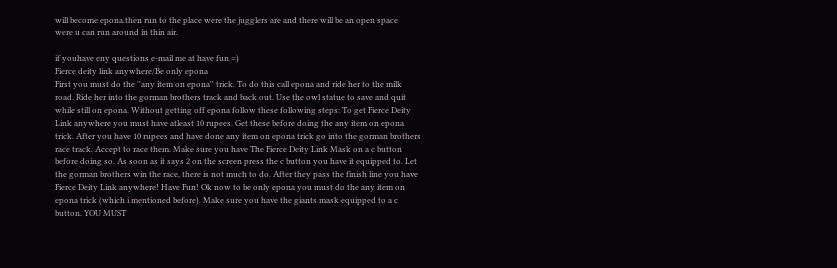will become epona.then run to the place were the jugglers are and there will be an open space
were u can run around in thin air.

if youhave eny questions e-mail me at have fun =)
Fierce deity link anywhere/Be only epona
First you must do the ''any item on epona'' trick. To do this call epona and ride her to the milk road. Ride her into the gorman brothers track and back out. Use the owl statue to save and quit while still on epona. Without getting off epona follow these following steps: To get Fierce Deity Link anywhere you must have atleast 10 rupees. Get these before doing the any item on epona trick. After you have 10 rupees and have done any item on epona trick go into the gorman brothers race track. Accept to race them. Make sure you have The Fierce Deity Link Mask on a c button before doing so. As soon as it says 2 on the screen press the c button you have it equipped to. Let the gorman brothers win the race, there is not much to do. After they pass the finish line you have Fierce Deity Link anywhere! Have Fun! Ok now to be only epona you must do the any item on epona trick (which i mentioned before). Make sure you have the giants mask equipped to a c button. YOU MUST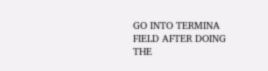GO INTO TERMINA FIELD AFTER DOING THE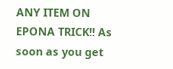ANY ITEM ON EPONA TRICK!! As soon as you get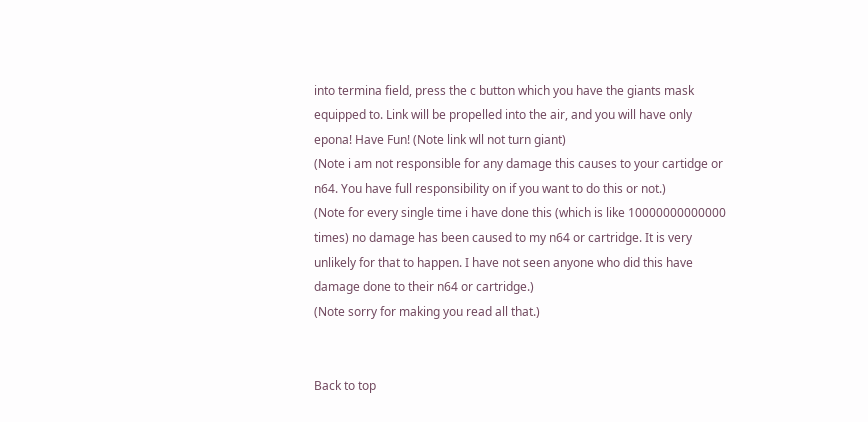into termina field, press the c button which you have the giants mask equipped to. Link will be propelled into the air, and you will have only epona! Have Fun! (Note link wll not turn giant)
(Note i am not responsible for any damage this causes to your cartidge or n64. You have full responsibility on if you want to do this or not.)
(Note for every single time i have done this (which is like 10000000000000 times) no damage has been caused to my n64 or cartridge. It is very unlikely for that to happen. I have not seen anyone who did this have damage done to their n64 or cartridge.)
(Note sorry for making you read all that.)


Back to top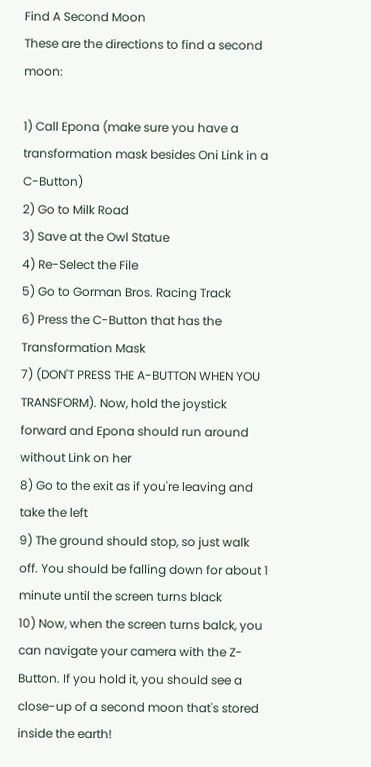Find A Second Moon
These are the directions to find a second moon:

1) Call Epona (make sure you have a transformation mask besides Oni Link in a C-Button)
2) Go to Milk Road
3) Save at the Owl Statue
4) Re-Select the File
5) Go to Gorman Bros. Racing Track
6) Press the C-Button that has the Transformation Mask
7) (DON'T PRESS THE A-BUTTON WHEN YOU TRANSFORM). Now, hold the joystick forward and Epona should run around without Link on her
8) Go to the exit as if you're leaving and take the left
9) The ground should stop, so just walk off. You should be falling down for about 1 minute until the screen turns black
10) Now, when the screen turns balck, you can navigate your camera with the Z-Button. If you hold it, you should see a close-up of a second moon that's stored inside the earth!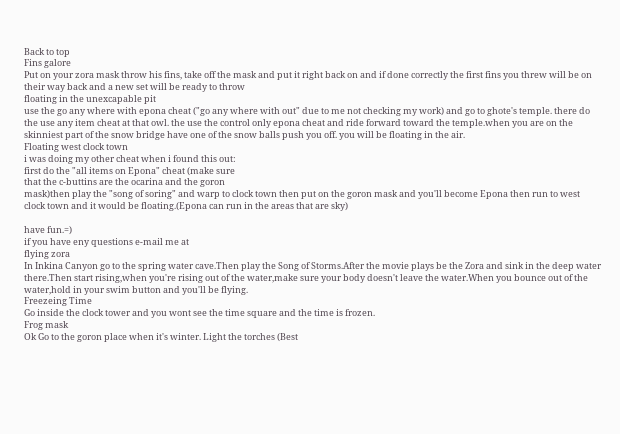Back to top
Fins galore
Put on your zora mask throw his fins, take off the mask and put it right back on and if done correctly the first fins you threw will be on their way back and a new set will be ready to throw
floating in the unexcapable pit
use the go any where with epona cheat ("go any where with out" due to me not checking my work) and go to ghote's temple. there do the use any item cheat at that owl. the use the control only epona cheat and ride forward toward the temple.when you are on the skinniest part of the snow bridge have one of the snow balls push you off. you will be floating in the air.
Floating west clock town
i was doing my other cheat when i found this out:
first do the "all items on Epona" cheat (make sure
that the c-buttins are the ocarina and the goron
mask)then play the "song of soring" and warp to clock town then put on the goron mask and you'll become Epona then run to west clock town and it would be floating.(Epona can run in the areas that are sky)

have fun.=)
if you have eny questions e-mail me at
flying zora
In Inkina Canyon go to the spring water cave.Then play the Song of Storms.After the movie plays be the Zora and sink in the deep water there.Then start rising,when you're rising out of the water,make sure your body doesn't leave the water.When you bounce out of the water,hold in your swim button and you'll be flying.
Freezeing Time
Go inside the clock tower and you wont see the time square and the time is frozen.
Frog mask
Ok Go to the goron place when it's winter. Light the torches (Best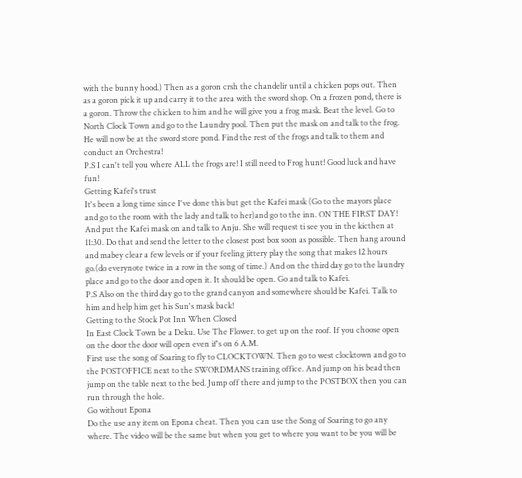with the bunny hood.) Then as a goron crsh the chandelir until a chicken pops out. Then as a goron pick it up and carry it to the area with the sword shop. On a frozen pond, there is a goron. Throw the chicken to him and he will give you a frog mask. Beat the level. Go to North Clock Town and go to the Laundry pool. Then put the mask on and talk to the frog. He will now be at the sword store pond. Find the rest of the frogs and talk to them and conduct an Orchestra!
P.S I can't tell you where ALL the frogs are! I still need to Frog hunt! Good luck and have fun!
Getting Kafei's trust
It's been a long time since I've done this but get the Kafei mask (Go to the mayors place and go to the room with the lady and talk to her)and go to the inn. ON THE FIRST DAY! And put the Kafei mask on and talk to Anju. She will request ti see you in the kicthen at 11:30. Do that and send the letter to the closest post box soon as possible. Then hang around and mabey clear a few levels or if your feeling jittery play the song that makes 12 hours go.(do everynote twice in a row in the song of time.) And on the third day go to the laundry place and go to the door and open it. It should be open. Go and talk to Kafei.
P.S Also on the third day go to the grand canyon and somewhere should be Kafei. Talk to him and help him get his Sun's mask back!
Getting to the Stock Pot Inn When Closed
In East Clock Town be a Deku. Use The Flower. to get up on the roof. If you choose open on the door the door will open even if's on 6 A.M.
First use the song of Soaring to fly to CLOCKTOWN. Then go to west clocktown and go to the POSTOFFICE next to the SWORDMANS training office. And jump on his bead then jump on the table next to the bed. Jump off there and jump to the POSTBOX then you can run through the hole.
Go without Epona
Do the use any item on Epona cheat. Then you can use the Song of Soaring to go any where. The video will be the same but when you get to where you want to be you will be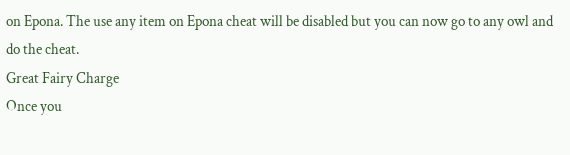on Epona. The use any item on Epona cheat will be disabled but you can now go to any owl and do the cheat.
Great Fairy Charge
Once you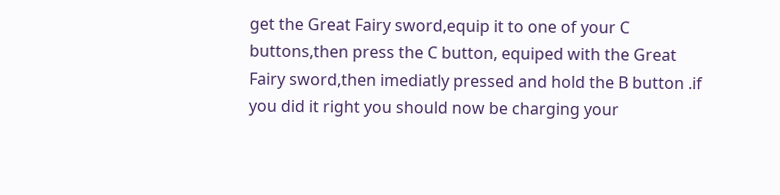get the Great Fairy sword,equip it to one of your C buttons,then press the C button, equiped with the Great Fairy sword,then imediatly pressed and hold the B button .if you did it right you should now be charging your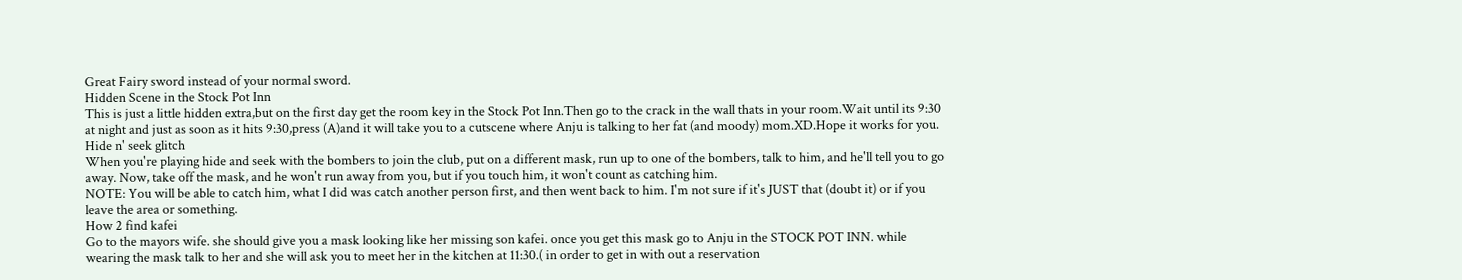Great Fairy sword instead of your normal sword.
Hidden Scene in the Stock Pot Inn
This is just a little hidden extra,but on the first day get the room key in the Stock Pot Inn.Then go to the crack in the wall thats in your room.Wait until its 9:30 at night and just as soon as it hits 9:30,press (A)and it will take you to a cutscene where Anju is talking to her fat (and moody) mom.XD.Hope it works for you.
Hide n' seek glitch
When you're playing hide and seek with the bombers to join the club, put on a different mask, run up to one of the bombers, talk to him, and he'll tell you to go away. Now, take off the mask, and he won't run away from you, but if you touch him, it won't count as catching him.
NOTE: You will be able to catch him, what I did was catch another person first, and then went back to him. I'm not sure if it's JUST that (doubt it) or if you leave the area or something.
How 2 find kafei
Go to the mayors wife. she should give you a mask looking like her missing son kafei. once you get this mask go to Anju in the STOCK POT INN. while wearing the mask talk to her and she will ask you to meet her in the kitchen at 11:30.( in order to get in with out a reservation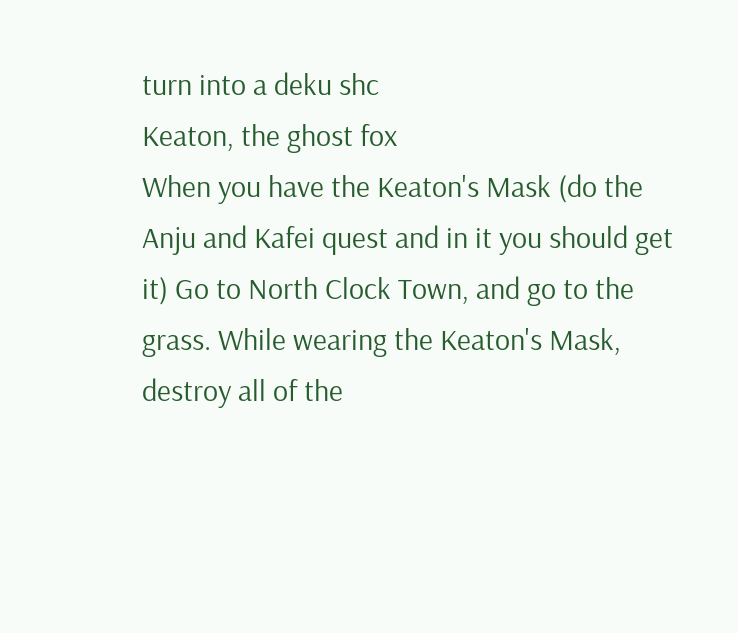turn into a deku shc
Keaton, the ghost fox
When you have the Keaton's Mask (do the Anju and Kafei quest and in it you should get it) Go to North Clock Town, and go to the grass. While wearing the Keaton's Mask, destroy all of the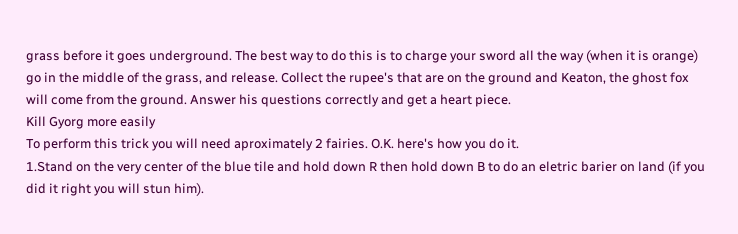grass before it goes underground. The best way to do this is to charge your sword all the way (when it is orange) go in the middle of the grass, and release. Collect the rupee's that are on the ground and Keaton, the ghost fox will come from the ground. Answer his questions correctly and get a heart piece.
Kill Gyorg more easily
To perform this trick you will need aproximately 2 fairies. O.K. here's how you do it.
1.Stand on the very center of the blue tile and hold down R then hold down B to do an eletric barier on land (if you did it right you will stun him).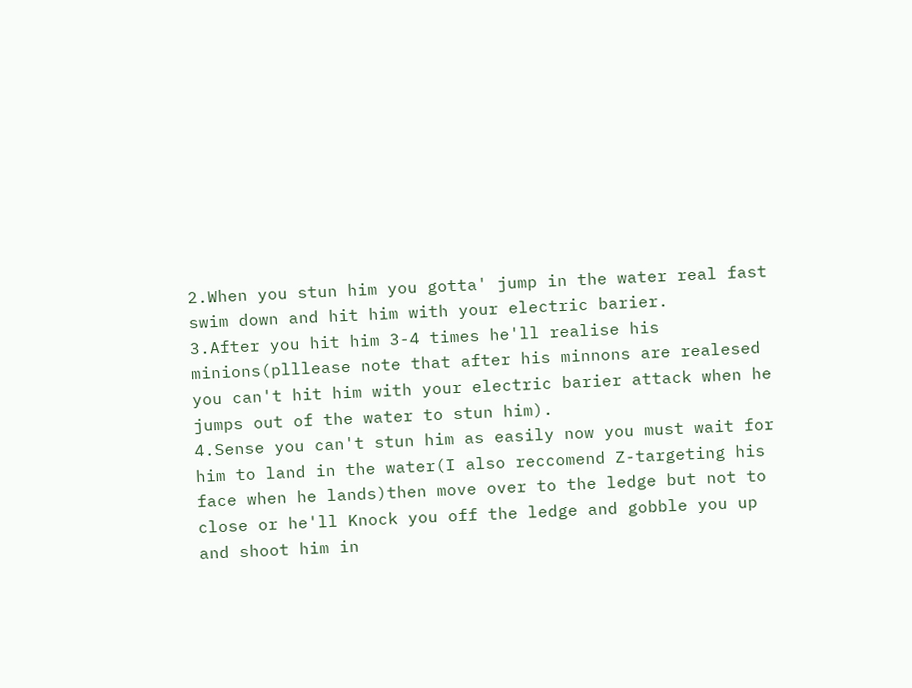2.When you stun him you gotta' jump in the water real fast swim down and hit him with your electric barier.
3.After you hit him 3-4 times he'll realise his minions(plllease note that after his minnons are realesed you can't hit him with your electric barier attack when he jumps out of the water to stun him).
4.Sense you can't stun him as easily now you must wait for him to land in the water(I also reccomend Z-targeting his face when he lands)then move over to the ledge but not to close or he'll Knock you off the ledge and gobble you up and shoot him in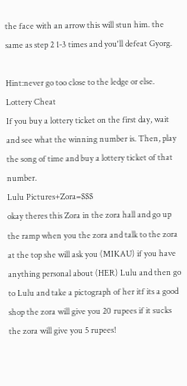the face with an arrow this will stun him. the same as step 2 1-3 times and you'll defeat Gyorg.

Hint:never go too close to the ledge or else.
Lottery Cheat
If you buy a lottery ticket on the first day, wait and see what the winning number is. Then, play the song of time and buy a lottery ticket of that number.
Lulu Pictures+Zora=$$$
okay theres this Zora in the zora hall and go up the ramp when you the zora and talk to the zora at the top she will ask you (MIKAU) if you have anything personal about (HER) Lulu and then go to Lulu and take a pictograph of her itf its a good shop the zora will give you 20 rupees if it sucks the zora will give you 5 rupees!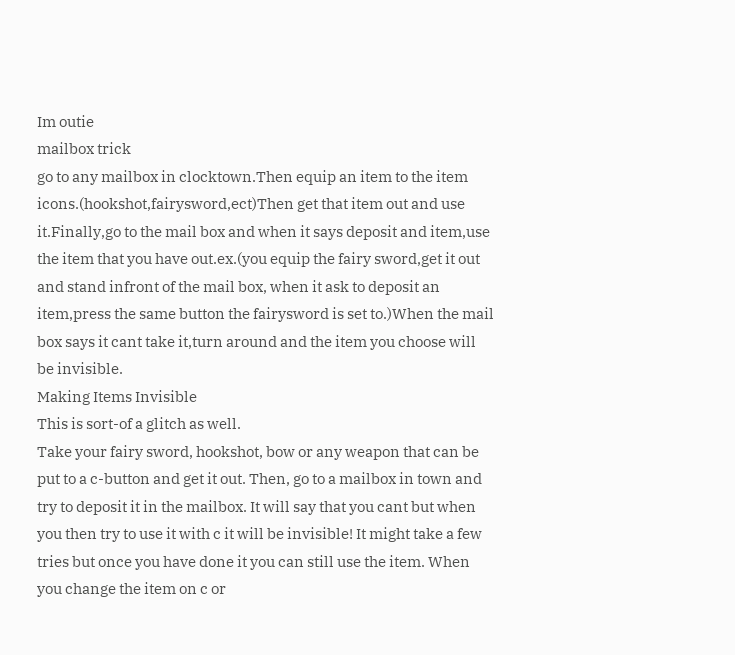Im outie
mailbox trick
go to any mailbox in clocktown.Then equip an item to the item icons.(hookshot,fairysword,ect)Then get that item out and use it.Finally,go to the mail box and when it says deposit and item,use the item that you have out.ex.(you equip the fairy sword,get it out and stand infront of the mail box, when it ask to deposit an item,press the same button the fairysword is set to.)When the mail box says it cant take it,turn around and the item you choose will be invisible.
Making Items Invisible
This is sort-of a glitch as well.
Take your fairy sword, hookshot, bow or any weapon that can be put to a c-button and get it out. Then, go to a mailbox in town and try to deposit it in the mailbox. It will say that you cant but when you then try to use it with c it will be invisible! It might take a few tries but once you have done it you can still use the item. When you change the item on c or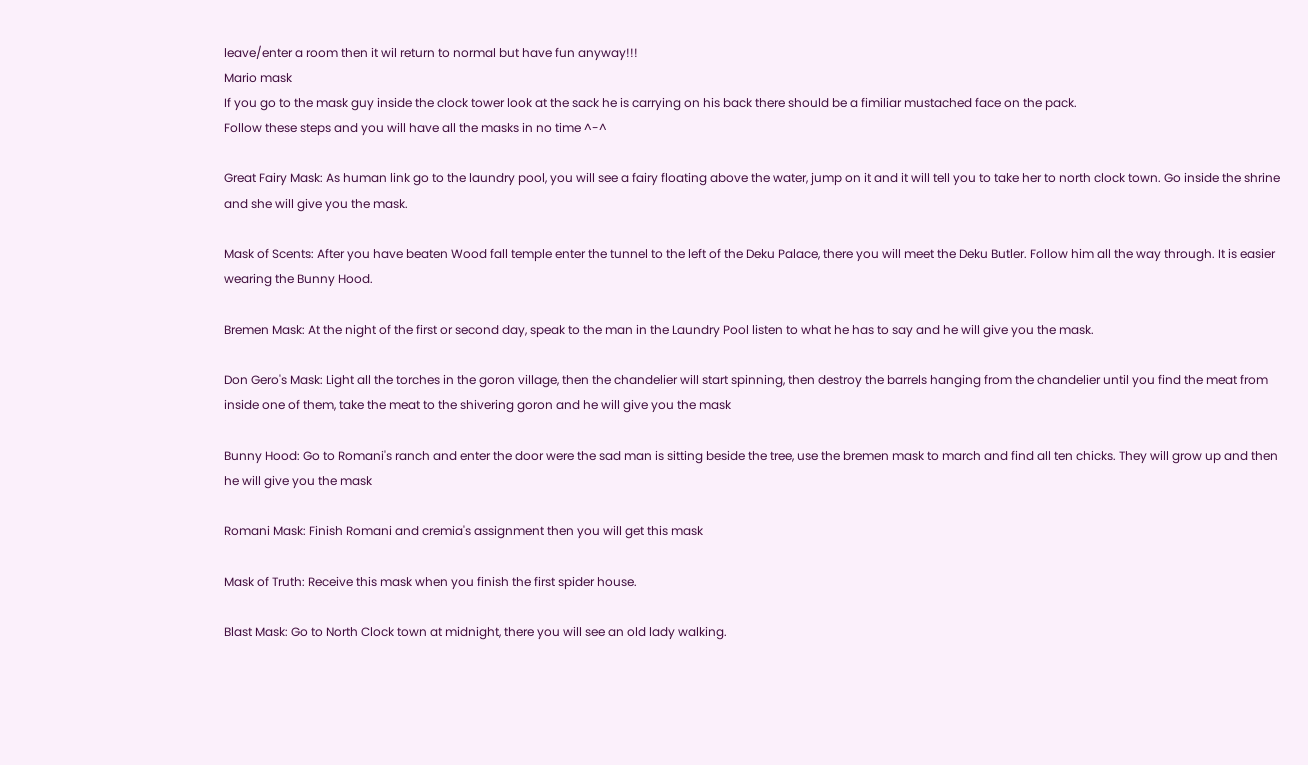leave/enter a room then it wil return to normal but have fun anyway!!!
Mario mask
If you go to the mask guy inside the clock tower look at the sack he is carrying on his back there should be a fimiliar mustached face on the pack.
Follow these steps and you will have all the masks in no time ^-^

Great Fairy Mask: As human link go to the laundry pool, you will see a fairy floating above the water, jump on it and it will tell you to take her to north clock town. Go inside the shrine and she will give you the mask.

Mask of Scents: After you have beaten Wood fall temple enter the tunnel to the left of the Deku Palace, there you will meet the Deku Butler. Follow him all the way through. It is easier wearing the Bunny Hood.

Bremen Mask: At the night of the first or second day, speak to the man in the Laundry Pool listen to what he has to say and he will give you the mask.

Don Gero's Mask: Light all the torches in the goron village, then the chandelier will start spinning, then destroy the barrels hanging from the chandelier until you find the meat from inside one of them, take the meat to the shivering goron and he will give you the mask

Bunny Hood: Go to Romani's ranch and enter the door were the sad man is sitting beside the tree, use the bremen mask to march and find all ten chicks. They will grow up and then he will give you the mask

Romani Mask: Finish Romani and cremia's assignment then you will get this mask

Mask of Truth: Receive this mask when you finish the first spider house.

Blast Mask: Go to North Clock town at midnight, there you will see an old lady walking.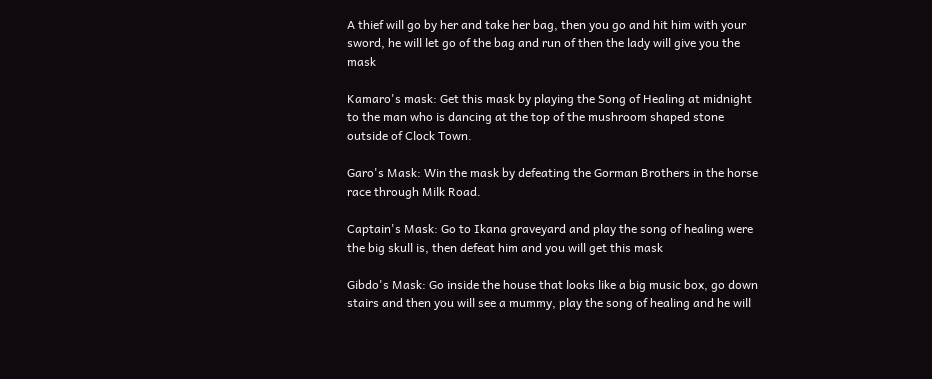A thief will go by her and take her bag, then you go and hit him with your sword, he will let go of the bag and run of then the lady will give you the mask

Kamaro's mask: Get this mask by playing the Song of Healing at midnight to the man who is dancing at the top of the mushroom shaped stone outside of Clock Town.

Garo's Mask: Win the mask by defeating the Gorman Brothers in the horse race through Milk Road.

Captain's Mask: Go to Ikana graveyard and play the song of healing were the big skull is, then defeat him and you will get this mask

Gibdo's Mask: Go inside the house that looks like a big music box, go down stairs and then you will see a mummy, play the song of healing and he will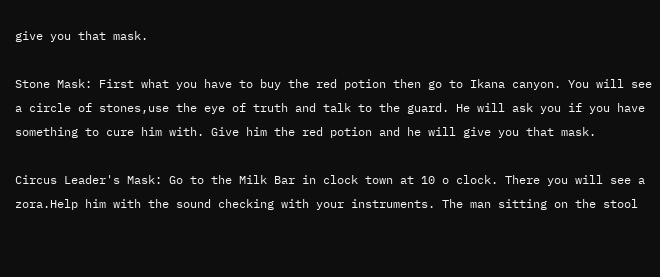give you that mask.

Stone Mask: First what you have to buy the red potion then go to Ikana canyon. You will see a circle of stones,use the eye of truth and talk to the guard. He will ask you if you have something to cure him with. Give him the red potion and he will give you that mask.

Circus Leader's Mask: Go to the Milk Bar in clock town at 10 o clock. There you will see a zora.Help him with the sound checking with your instruments. The man sitting on the stool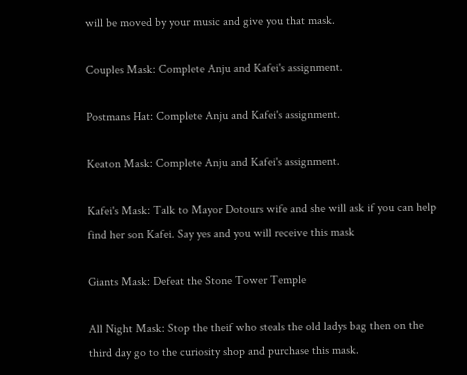will be moved by your music and give you that mask.

Couples Mask: Complete Anju and Kafei's assignment.

Postmans Hat: Complete Anju and Kafei's assignment.

Keaton Mask: Complete Anju and Kafei's assignment.

Kafei's Mask: Talk to Mayor Dotours wife and she will ask if you can help find her son Kafei. Say yes and you will receive this mask

Giants Mask: Defeat the Stone Tower Temple

All Night Mask: Stop the theif who steals the old ladys bag then on the third day go to the curiosity shop and purchase this mask.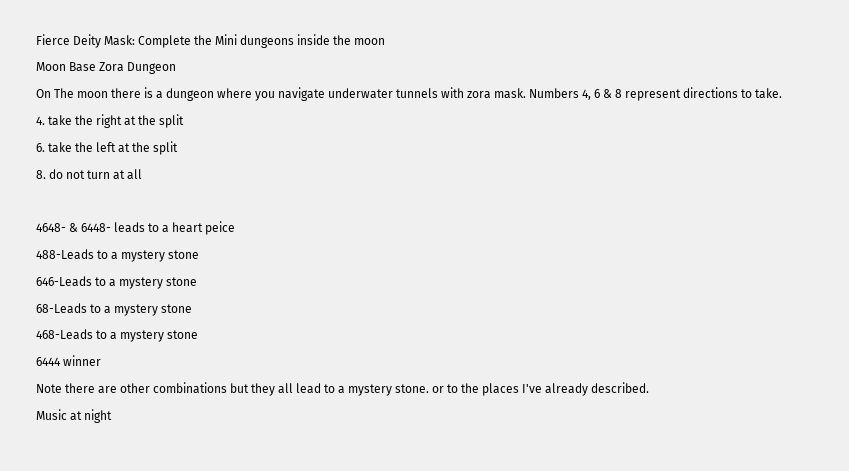Fierce Deity Mask: Complete the Mini dungeons inside the moon
Moon Base Zora Dungeon
On The moon there is a dungeon where you navigate underwater tunnels with zora mask. Numbers 4, 6 & 8 represent directions to take.
4. take the right at the split
6. take the left at the split
8. do not turn at all

4648- & 6448- leads to a heart peice
488-Leads to a mystery stone
646-Leads to a mystery stone
68-Leads to a mystery stone
468-Leads to a mystery stone
6444 winner
Note there are other combinations but they all lead to a mystery stone. or to the places I've already described.
Music at night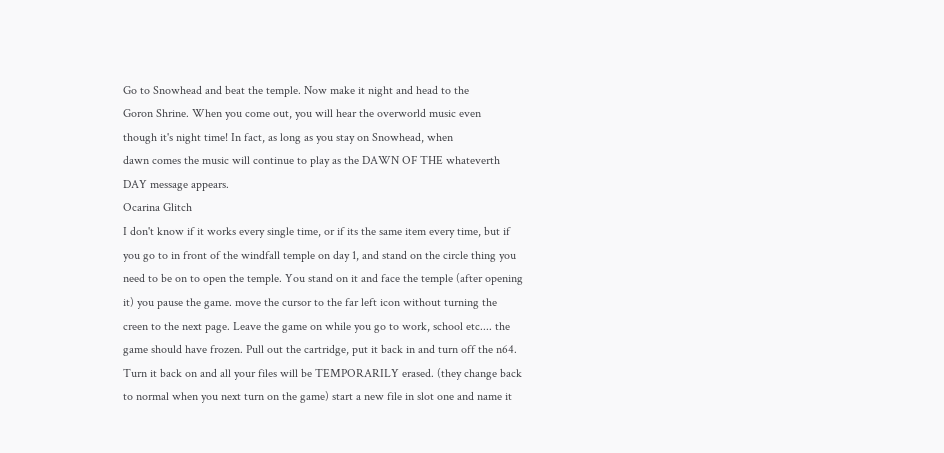Go to Snowhead and beat the temple. Now make it night and head to the
Goron Shrine. When you come out, you will hear the overworld music even
though it's night time! In fact, as long as you stay on Snowhead, when
dawn comes the music will continue to play as the DAWN OF THE whateverth
DAY message appears.
Ocarina Glitch
I don't know if it works every single time, or if its the same item every time, but if you go to in front of the windfall temple on day 1, and stand on the circle thing you need to be on to open the temple. You stand on it and face the temple (after opening it) you pause the game. move the cursor to the far left icon without turning the creen to the next page. Leave the game on while you go to work, school etc.... the game should have frozen. Pull out the cartridge, put it back in and turn off the n64. Turn it back on and all your files will be TEMPORARILY erased. (they change back to normal when you next turn on the game) start a new file in slot one and name it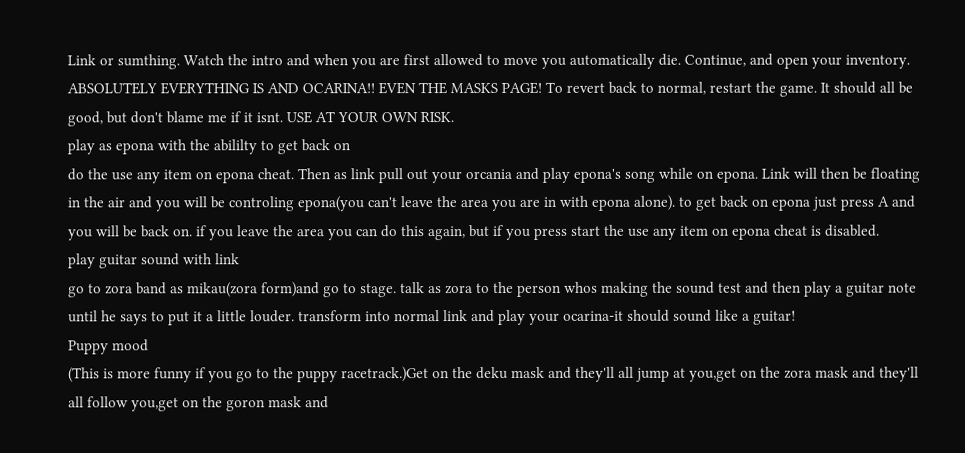Link or sumthing. Watch the intro and when you are first allowed to move you automatically die. Continue, and open your inventory. ABSOLUTELY EVERYTHING IS AND OCARINA!! EVEN THE MASKS PAGE! To revert back to normal, restart the game. It should all be good, but don't blame me if it isnt. USE AT YOUR OWN RISK.
play as epona with the abililty to get back on
do the use any item on epona cheat. Then as link pull out your orcania and play epona's song while on epona. Link will then be floating in the air and you will be controling epona(you can't leave the area you are in with epona alone). to get back on epona just press A and you will be back on. if you leave the area you can do this again, but if you press start the use any item on epona cheat is disabled.
play guitar sound with link
go to zora band as mikau(zora form)and go to stage. talk as zora to the person whos making the sound test and then play a guitar note until he says to put it a little louder. transform into normal link and play your ocarina-it should sound like a guitar!
Puppy mood
(This is more funny if you go to the puppy racetrack.)Get on the deku mask and they'll all jump at you,get on the zora mask and they'll all follow you,get on the goron mask and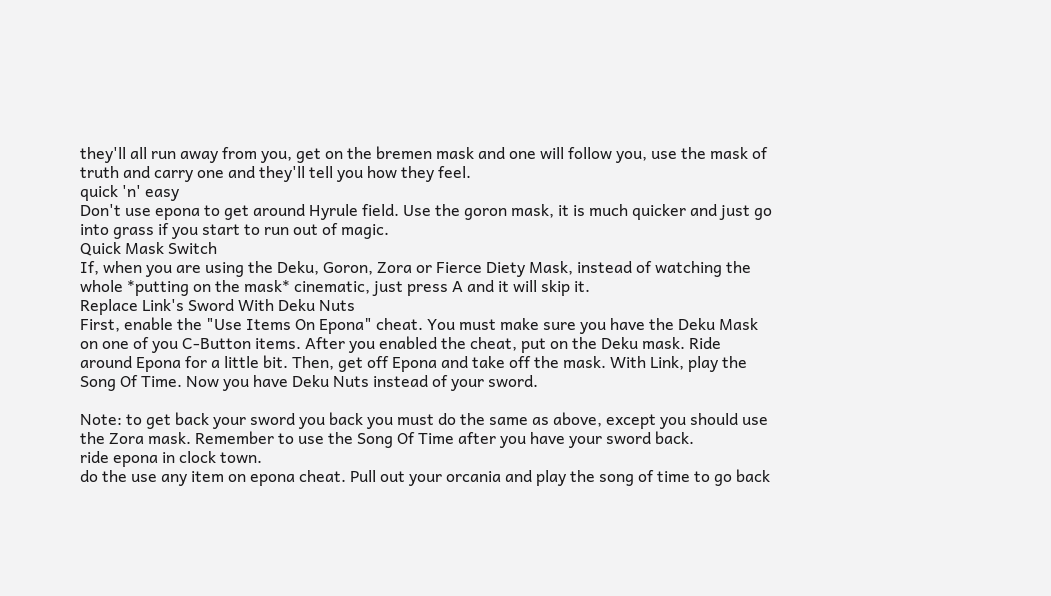they'll all run away from you, get on the bremen mask and one will follow you, use the mask of truth and carry one and they'll tell you how they feel.
quick 'n' easy
Don't use epona to get around Hyrule field. Use the goron mask, it is much quicker and just go into grass if you start to run out of magic.
Quick Mask Switch
If, when you are using the Deku, Goron, Zora or Fierce Diety Mask, instead of watching the whole *putting on the mask* cinematic, just press A and it will skip it.
Replace Link's Sword With Deku Nuts
First, enable the "Use Items On Epona" cheat. You must make sure you have the Deku Mask on one of you C-Button items. After you enabled the cheat, put on the Deku mask. Ride around Epona for a little bit. Then, get off Epona and take off the mask. With Link, play the Song Of Time. Now you have Deku Nuts instead of your sword.

Note: to get back your sword you back you must do the same as above, except you should use the Zora mask. Remember to use the Song Of Time after you have your sword back.
ride epona in clock town.
do the use any item on epona cheat. Pull out your orcania and play the song of time to go back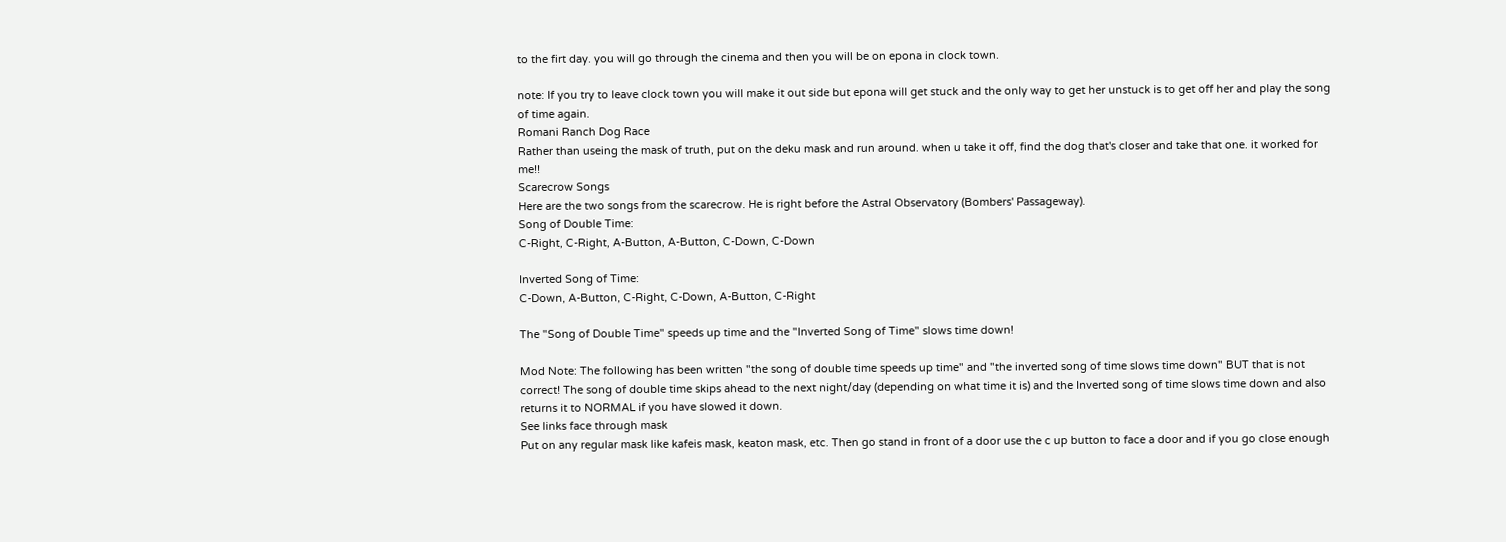to the firt day. you will go through the cinema and then you will be on epona in clock town.

note: If you try to leave clock town you will make it out side but epona will get stuck and the only way to get her unstuck is to get off her and play the song of time again.
Romani Ranch Dog Race
Rather than useing the mask of truth, put on the deku mask and run around. when u take it off, find the dog that's closer and take that one. it worked for me!!
Scarecrow Songs
Here are the two songs from the scarecrow. He is right before the Astral Observatory (Bombers' Passageway).
Song of Double Time:
C-Right, C-Right, A-Button, A-Button, C-Down, C-Down

Inverted Song of Time:
C-Down, A-Button, C-Right, C-Down, A-Button, C-Right

The "Song of Double Time" speeds up time and the "Inverted Song of Time" slows time down!

Mod Note: The following has been written "the song of double time speeds up time" and "the inverted song of time slows time down" BUT that is not correct! The song of double time skips ahead to the next night/day (depending on what time it is) and the Inverted song of time slows time down and also returns it to NORMAL if you have slowed it down.
See links face through mask
Put on any regular mask like kafeis mask, keaton mask, etc. Then go stand in front of a door use the c up button to face a door and if you go close enough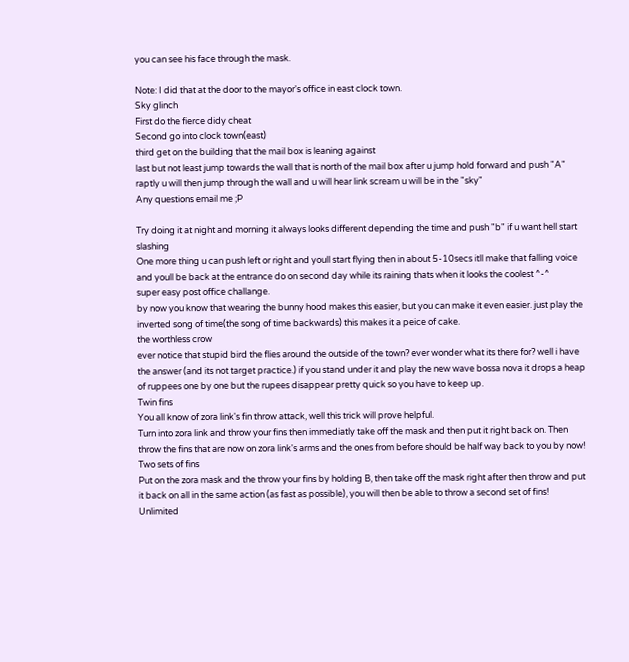you can see his face through the mask.

Note: I did that at the door to the mayor's office in east clock town.
Sky glinch
First do the fierce didy cheat
Second go into clock town(east)
third get on the building that the mail box is leaning against
last but not least jump towards the wall that is north of the mail box after u jump hold forward and push "A" raptly u will then jump through the wall and u will hear link scream u will be in the "sky"
Any questions email me ;P

Try doing it at night and morning it always looks different depending the time and push "b" if u want hell start slashing
One more thing u can push left or right and youll start flying then in about 5-10secs itll make that falling voice and youll be back at the entrance do on second day while its raining thats when it looks the coolest ^-^
super easy post office challange.
by now you know that wearing the bunny hood makes this easier, but you can make it even easier. just play the inverted song of time(the song of time backwards) this makes it a peice of cake.
the worthless crow
ever notice that stupid bird the flies around the outside of the town? ever wonder what its there for? well i have the answer (and its not target practice.) if you stand under it and play the new wave bossa nova it drops a heap of ruppees one by one but the rupees disappear pretty quick so you have to keep up.
Twin fins
You all know of zora link's fin throw attack, well this trick will prove helpful.
Turn into zora link and throw your fins then immediatly take off the mask and then put it right back on. Then throw the fins that are now on zora link's arms and the ones from before should be half way back to you by now!
Two sets of fins
Put on the zora mask and the throw your fins by holding B, then take off the mask right after then throw and put it back on all in the same action (as fast as possible), you will then be able to throw a second set of fins!
Unlimited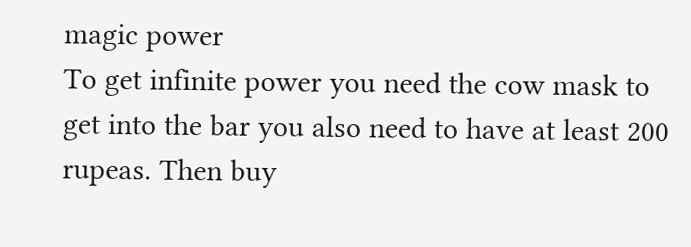magic power
To get infinite power you need the cow mask to get into the bar you also need to have at least 200 rupeas. Then buy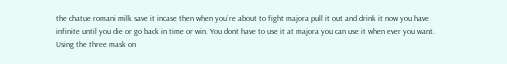the chatue romani milk save it incase then when you`re about to fight majora pull it out and drink it now you have infinite until you die or go back in time or win. You dont have to use it at majora you can use it when ever you want.
Using the three mask on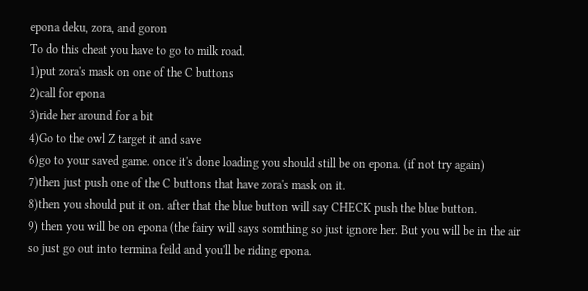epona deku, zora, and goron
To do this cheat you have to go to milk road.
1)put zora's mask on one of the C buttons
2)call for epona
3)ride her around for a bit
4)Go to the owl Z target it and save
6)go to your saved game. once it's done loading you should still be on epona. (if not try again)
7)then just push one of the C buttons that have zora's mask on it.
8)then you should put it on. after that the blue button will say CHECK push the blue button.
9) then you will be on epona (the fairy will says somthing so just ignore her. But you will be in the air so just go out into termina feild and you'll be riding epona.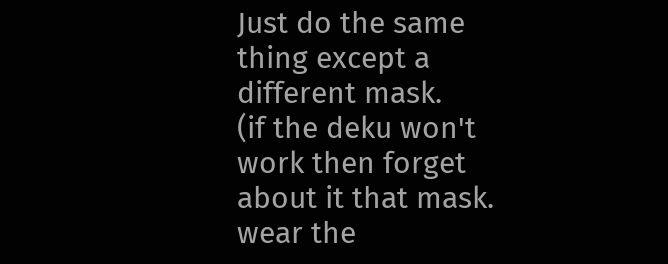Just do the same thing except a different mask.
(if the deku won't work then forget about it that mask.
wear the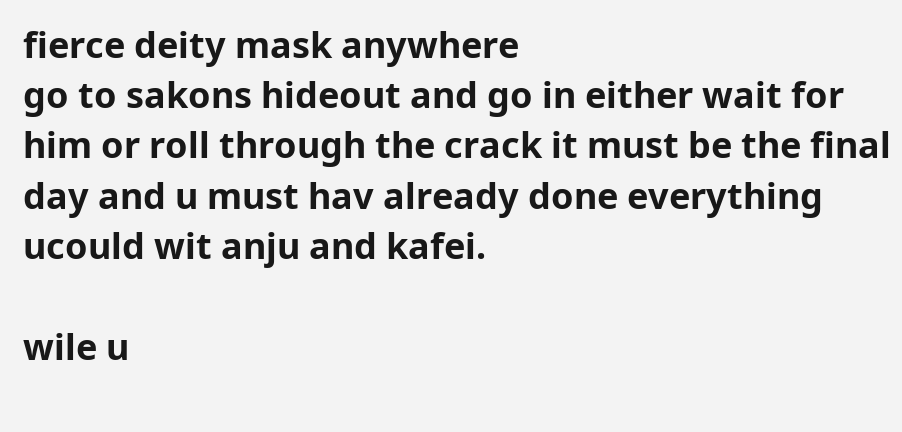fierce deity mask anywhere
go to sakons hideout and go in either wait for him or roll through the crack it must be the final day and u must hav already done everything ucould wit anju and kafei.

wile u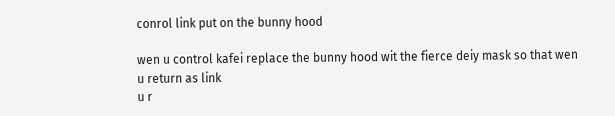conrol link put on the bunny hood

wen u control kafei replace the bunny hood wit the fierce deiy mask so that wen u return as link
u r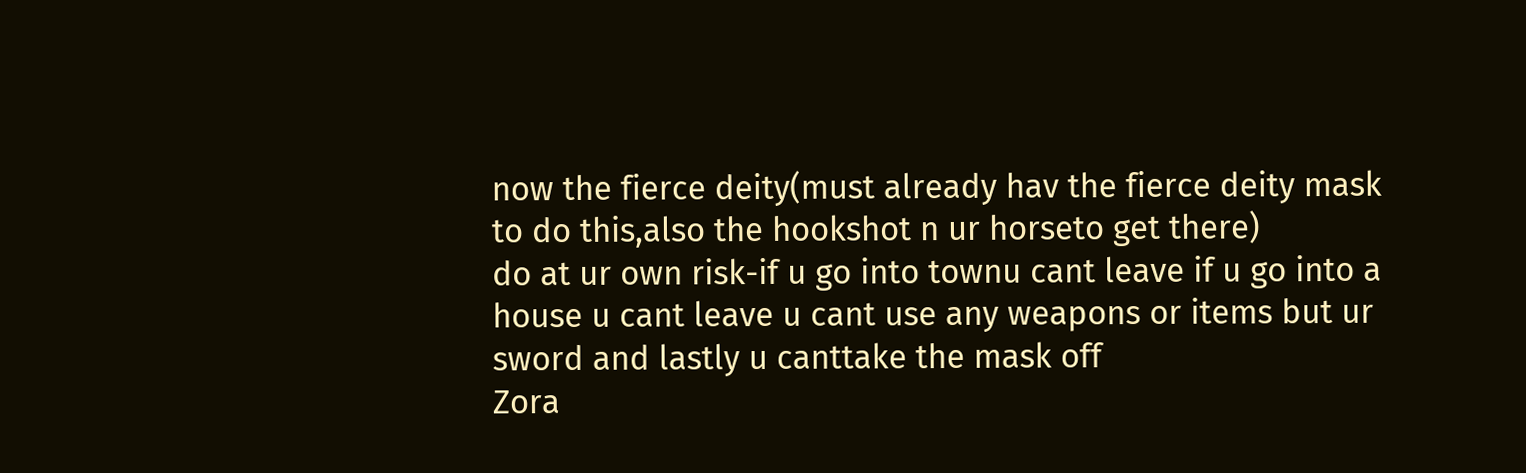now the fierce deity(must already hav the fierce deity mask to do this,also the hookshot n ur horseto get there)
do at ur own risk-if u go into townu cant leave if u go into a house u cant leave u cant use any weapons or items but ur sword and lastly u canttake the mask off
Zora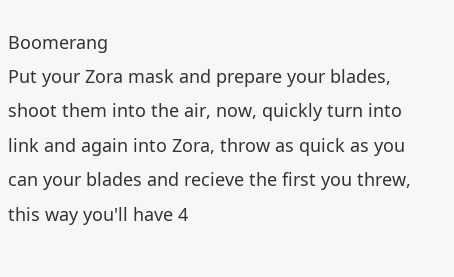Boomerang
Put your Zora mask and prepare your blades, shoot them into the air, now, quickly turn into link and again into Zora, throw as quick as you can your blades and recieve the first you threw, this way you'll have 4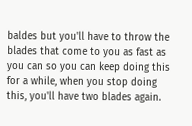baldes but you'll have to throw the blades that come to you as fast as you can so you can keep doing this for a while, when you stop doing this, you'll have two blades again.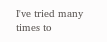I've tried many times to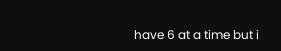have 6 at a time but i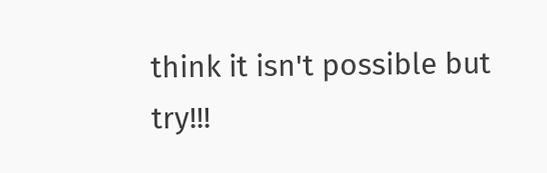think it isn't possible but try!!!